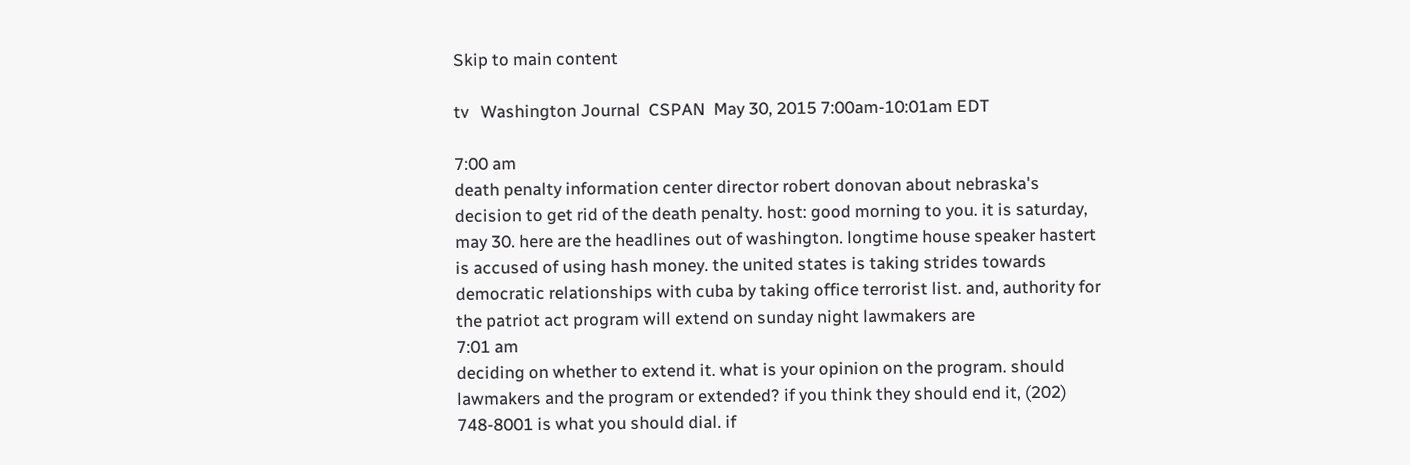Skip to main content

tv   Washington Journal  CSPAN  May 30, 2015 7:00am-10:01am EDT

7:00 am
death penalty information center director robert donovan about nebraska's decision to get rid of the death penalty. host: good morning to you. it is saturday, may 30. here are the headlines out of washington. longtime house speaker hastert is accused of using hash money. the united states is taking strides towards democratic relationships with cuba by taking office terrorist list. and, authority for the patriot act program will extend on sunday night lawmakers are
7:01 am
deciding on whether to extend it. what is your opinion on the program. should lawmakers and the program or extended? if you think they should end it, (202) 748-8001 is what you should dial. if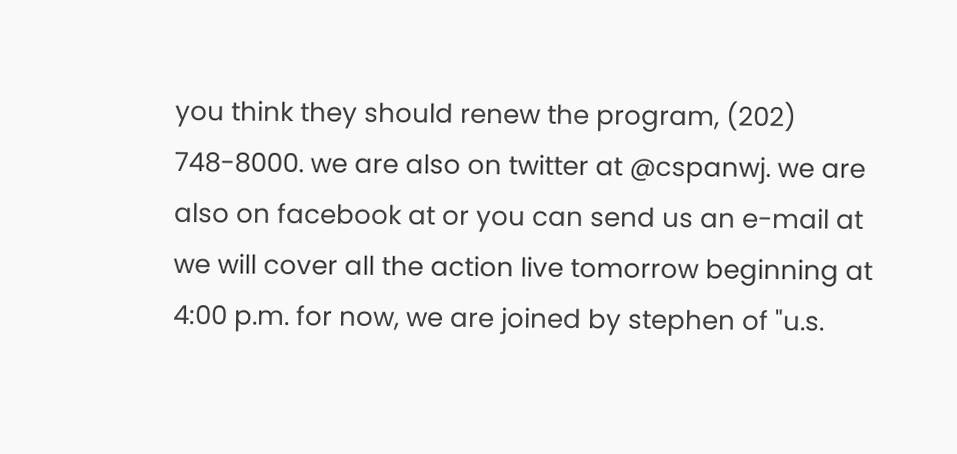you think they should renew the program, (202) 748-8000. we are also on twitter at @cspanwj. we are also on facebook at or you can send us an e-mail at we will cover all the action live tomorrow beginning at 4:00 p.m. for now, we are joined by stephen of "u.s.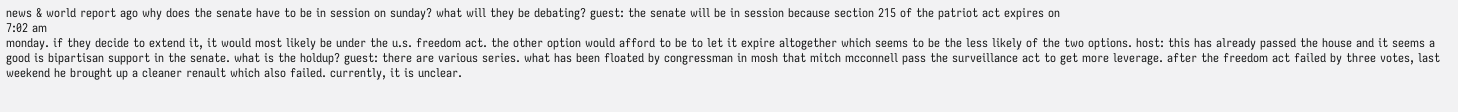news & world report ago why does the senate have to be in session on sunday? what will they be debating? guest: the senate will be in session because section 215 of the patriot act expires on
7:02 am
monday. if they decide to extend it, it would most likely be under the u.s. freedom act. the other option would afford to be to let it expire altogether which seems to be the less likely of the two options. host: this has already passed the house and it seems a good is bipartisan support in the senate. what is the holdup? guest: there are various series. what has been floated by congressman in mosh that mitch mcconnell pass the surveillance act to get more leverage. after the freedom act failed by three votes, last weekend he brought up a cleaner renault which also failed. currently, it is unclear.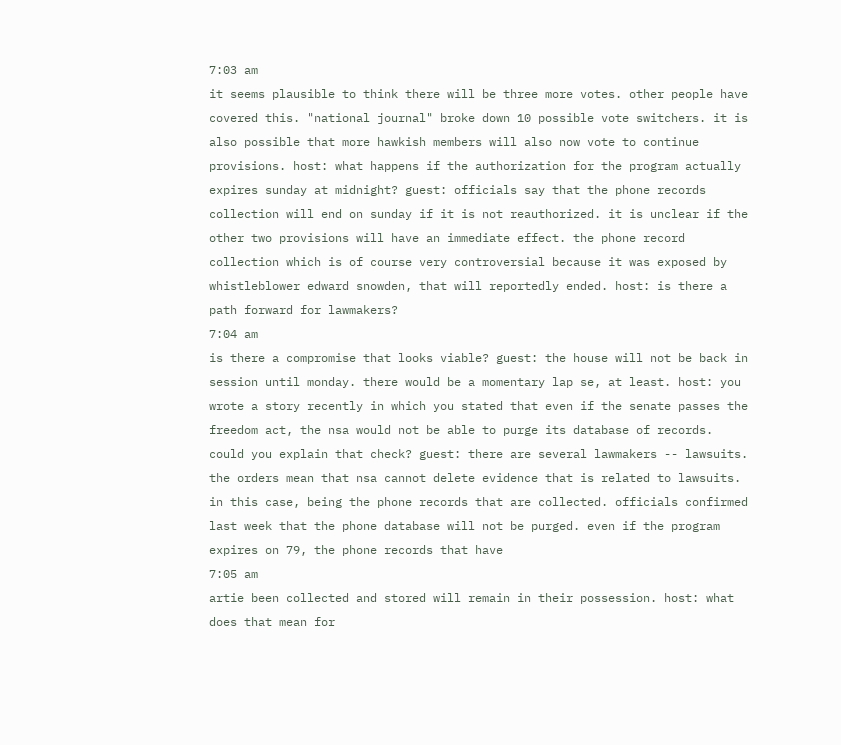7:03 am
it seems plausible to think there will be three more votes. other people have covered this. "national journal" broke down 10 possible vote switchers. it is also possible that more hawkish members will also now vote to continue provisions. host: what happens if the authorization for the program actually expires sunday at midnight? guest: officials say that the phone records collection will end on sunday if it is not reauthorized. it is unclear if the other two provisions will have an immediate effect. the phone record collection which is of course very controversial because it was exposed by whistleblower edward snowden, that will reportedly ended. host: is there a path forward for lawmakers?
7:04 am
is there a compromise that looks viable? guest: the house will not be back in session until monday. there would be a momentary lap se, at least. host: you wrote a story recently in which you stated that even if the senate passes the freedom act, the nsa would not be able to purge its database of records. could you explain that check? guest: there are several lawmakers -- lawsuits. the orders mean that nsa cannot delete evidence that is related to lawsuits. in this case, being the phone records that are collected. officials confirmed last week that the phone database will not be purged. even if the program expires on 79, the phone records that have
7:05 am
artie been collected and stored will remain in their possession. host: what does that mean for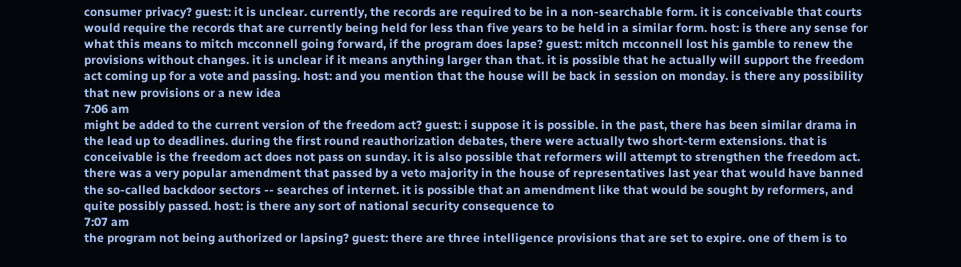consumer privacy? guest: it is unclear. currently, the records are required to be in a non-searchable form. it is conceivable that courts would require the records that are currently being held for less than five years to be held in a similar form. host: is there any sense for what this means to mitch mcconnell going forward, if the program does lapse? guest: mitch mcconnell lost his gamble to renew the provisions without changes. it is unclear if it means anything larger than that. it is possible that he actually will support the freedom act coming up for a vote and passing. host: and you mention that the house will be back in session on monday. is there any possibility that new provisions or a new idea
7:06 am
might be added to the current version of the freedom act? guest: i suppose it is possible. in the past, there has been similar drama in the lead up to deadlines. during the first round reauthorization debates, there were actually two short-term extensions. that is conceivable is the freedom act does not pass on sunday. it is also possible that reformers will attempt to strengthen the freedom act. there was a very popular amendment that passed by a veto majority in the house of representatives last year that would have banned the so-called backdoor sectors -- searches of internet. it is possible that an amendment like that would be sought by reformers, and quite possibly passed. host: is there any sort of national security consequence to
7:07 am
the program not being authorized or lapsing? guest: there are three intelligence provisions that are set to expire. one of them is to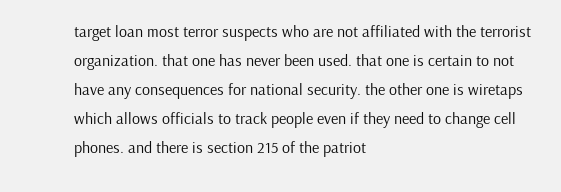target loan most terror suspects who are not affiliated with the terrorist organization. that one has never been used. that one is certain to not have any consequences for national security. the other one is wiretaps which allows officials to track people even if they need to change cell phones. and there is section 215 of the patriot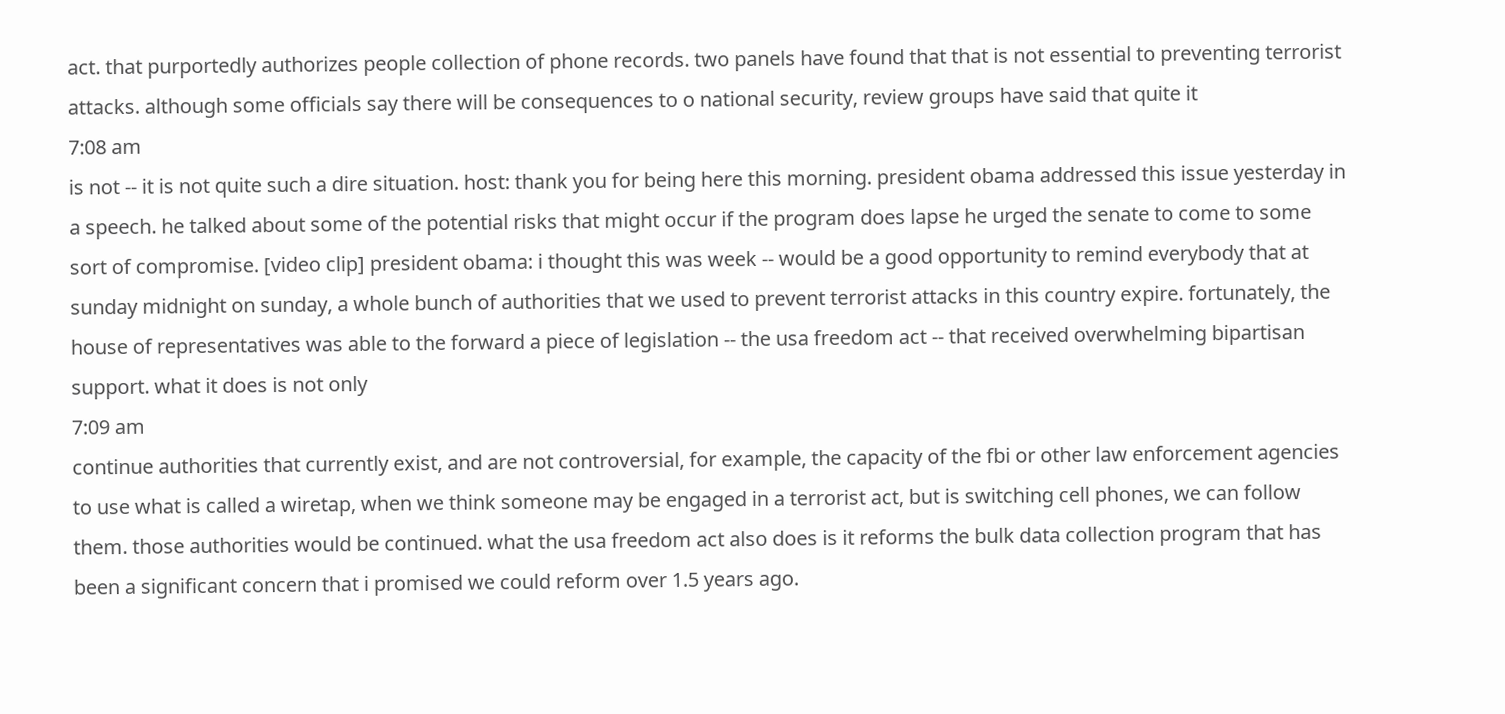act. that purportedly authorizes people collection of phone records. two panels have found that that is not essential to preventing terrorist attacks. although some officials say there will be consequences to o national security, review groups have said that quite it
7:08 am
is not -- it is not quite such a dire situation. host: thank you for being here this morning. president obama addressed this issue yesterday in a speech. he talked about some of the potential risks that might occur if the program does lapse he urged the senate to come to some sort of compromise. [video clip] president obama: i thought this was week -- would be a good opportunity to remind everybody that at sunday midnight on sunday, a whole bunch of authorities that we used to prevent terrorist attacks in this country expire. fortunately, the house of representatives was able to the forward a piece of legislation -- the usa freedom act -- that received overwhelming bipartisan support. what it does is not only
7:09 am
continue authorities that currently exist, and are not controversial, for example, the capacity of the fbi or other law enforcement agencies to use what is called a wiretap, when we think someone may be engaged in a terrorist act, but is switching cell phones, we can follow them. those authorities would be continued. what the usa freedom act also does is it reforms the bulk data collection program that has been a significant concern that i promised we could reform over 1.5 years ago.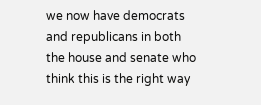we now have democrats and republicans in both the house and senate who think this is the right way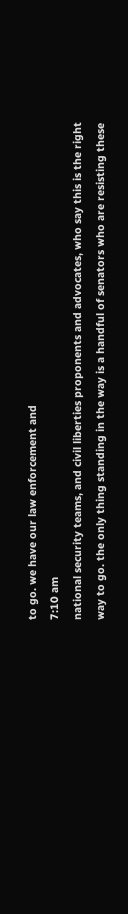to go. we have our law enforcement and
7:10 am
national security teams, and civil liberties proponents and advocates, who say this is the right way to go. the only thing standing in the way is a handful of senators who are resisting these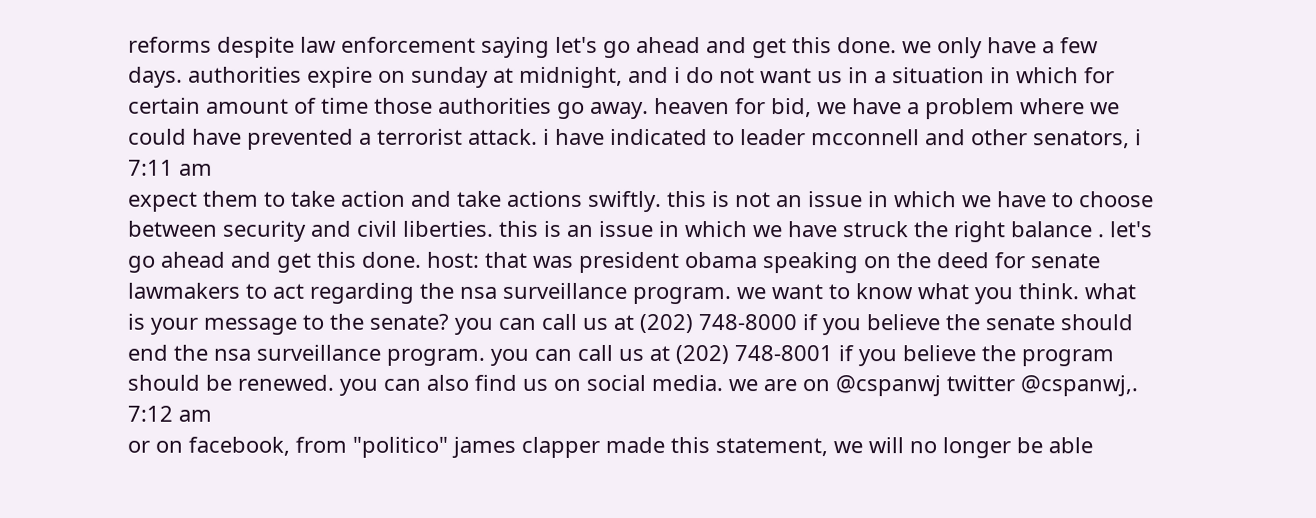reforms despite law enforcement saying let's go ahead and get this done. we only have a few days. authorities expire on sunday at midnight, and i do not want us in a situation in which for certain amount of time those authorities go away. heaven for bid, we have a problem where we could have prevented a terrorist attack. i have indicated to leader mcconnell and other senators, i
7:11 am
expect them to take action and take actions swiftly. this is not an issue in which we have to choose between security and civil liberties. this is an issue in which we have struck the right balance . let's go ahead and get this done. host: that was president obama speaking on the deed for senate lawmakers to act regarding the nsa surveillance program. we want to know what you think. what is your message to the senate? you can call us at (202) 748-8000 if you believe the senate should end the nsa surveillance program. you can call us at (202) 748-8001 if you believe the program should be renewed. you can also find us on social media. we are on @cspanwj twitter @cspanwj,.
7:12 am
or on facebook, from "politico" james clapper made this statement, we will no longer be able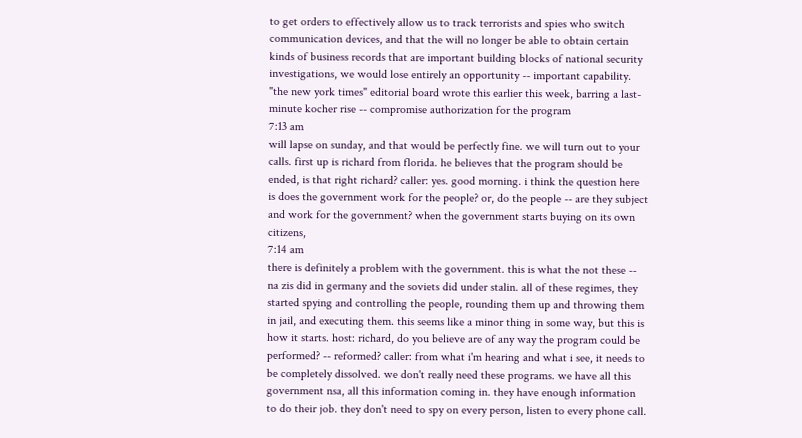to get orders to effectively allow us to track terrorists and spies who switch communication devices, and that the will no longer be able to obtain certain kinds of business records that are important building blocks of national security investigations, we would lose entirely an opportunity -- important capability. "the new york times" editorial board wrote this earlier this week, barring a last-minute kocher rise -- compromise authorization for the program
7:13 am
will lapse on sunday, and that would be perfectly fine. we will turn out to your calls. first up is richard from florida. he believes that the program should be ended, is that right richard? caller: yes. good morning. i think the question here is does the government work for the people? or, do the people -- are they subject and work for the government? when the government starts buying on its own citizens,
7:14 am
there is definitely a problem with the government. this is what the not these -- na zis did in germany and the soviets did under stalin. all of these regimes, they started spying and controlling the people, rounding them up and throwing them in jail, and executing them. this seems like a minor thing in some way, but this is how it starts. host: richard, do you believe are of any way the program could be performed? -- reformed? caller: from what i'm hearing and what i see, it needs to be completely dissolved. we don't really need these programs. we have all this government nsa, all this information coming in. they have enough information to do their job. they don't need to spy on every person, listen to every phone call.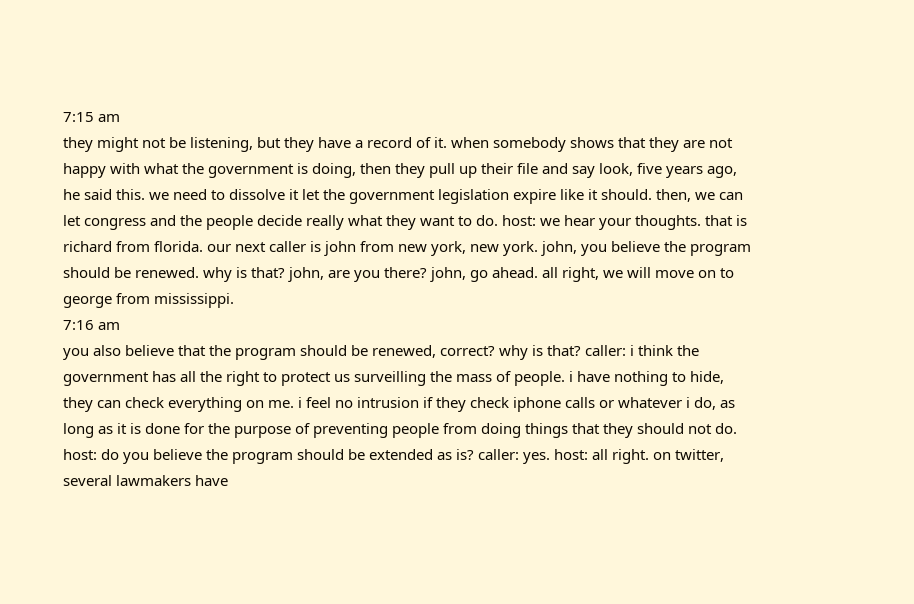7:15 am
they might not be listening, but they have a record of it. when somebody shows that they are not happy with what the government is doing, then they pull up their file and say look, five years ago, he said this. we need to dissolve it let the government legislation expire like it should. then, we can let congress and the people decide really what they want to do. host: we hear your thoughts. that is richard from florida. our next caller is john from new york, new york. john, you believe the program should be renewed. why is that? john, are you there? john, go ahead. all right, we will move on to george from mississippi.
7:16 am
you also believe that the program should be renewed, correct? why is that? caller: i think the government has all the right to protect us surveilling the mass of people. i have nothing to hide, they can check everything on me. i feel no intrusion if they check iphone calls or whatever i do, as long as it is done for the purpose of preventing people from doing things that they should not do. host: do you believe the program should be extended as is? caller: yes. host: all right. on twitter, several lawmakers have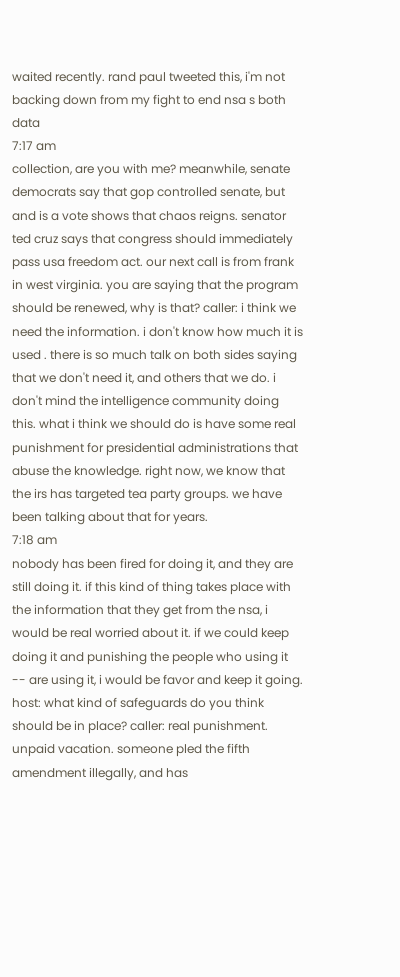waited recently. rand paul tweeted this, i'm not backing down from my fight to end nsa s both data
7:17 am
collection, are you with me? meanwhile, senate democrats say that gop controlled senate, but and is a vote shows that chaos reigns. senator ted cruz says that congress should immediately pass usa freedom act. our next call is from frank in west virginia. you are saying that the program should be renewed, why is that? caller: i think we need the information. i don't know how much it is used . there is so much talk on both sides saying that we don't need it, and others that we do. i don't mind the intelligence community doing this. what i think we should do is have some real punishment for presidential administrations that abuse the knowledge. right now, we know that the irs has targeted tea party groups. we have been talking about that for years.
7:18 am
nobody has been fired for doing it, and they are still doing it. if this kind of thing takes place with the information that they get from the nsa, i would be real worried about it. if we could keep doing it and punishing the people who using it -- are using it, i would be favor and keep it going. host: what kind of safeguards do you think should be in place? caller: real punishment. unpaid vacation. someone pled the fifth amendment illegally, and has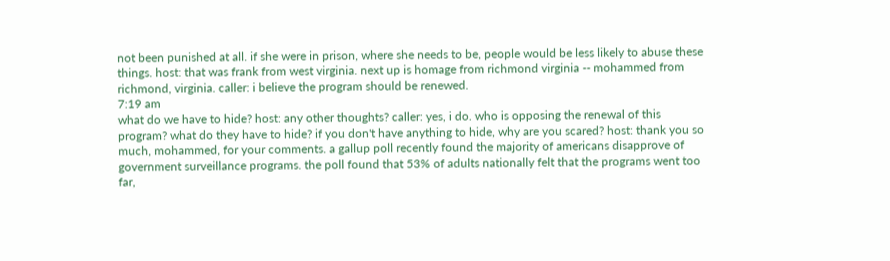not been punished at all. if she were in prison, where she needs to be, people would be less likely to abuse these things. host: that was frank from west virginia. next up is homage from richmond virginia -- mohammed from richmond, virginia. caller: i believe the program should be renewed.
7:19 am
what do we have to hide? host: any other thoughts? caller: yes, i do. who is opposing the renewal of this program? what do they have to hide? if you don't have anything to hide, why are you scared? host: thank you so much, mohammed, for your comments. a gallup poll recently found the majority of americans disapprove of government surveillance programs. the poll found that 53% of adults nationally felt that the programs went too far,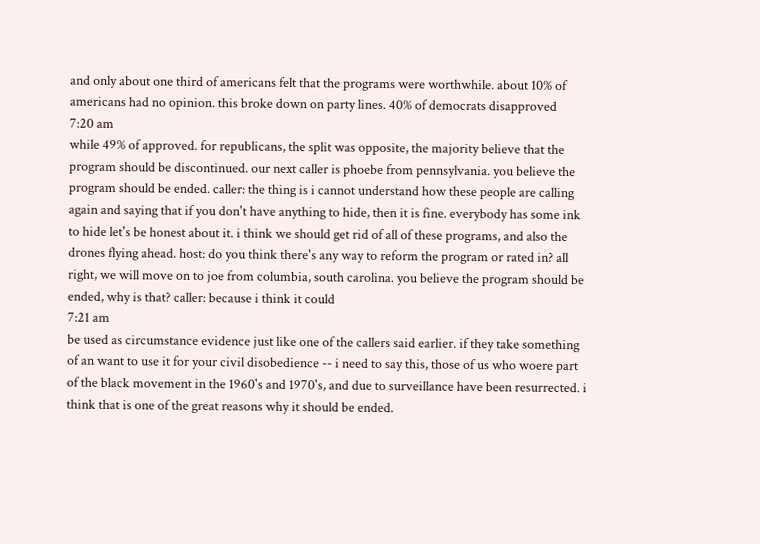and only about one third of americans felt that the programs were worthwhile. about 10% of americans had no opinion. this broke down on party lines. 40% of democrats disapproved
7:20 am
while 49% of approved. for republicans, the split was opposite, the majority believe that the program should be discontinued. our next caller is phoebe from pennsylvania. you believe the program should be ended. caller: the thing is i cannot understand how these people are calling again and saying that if you don't have anything to hide, then it is fine. everybody has some ink to hide let's be honest about it. i think we should get rid of all of these programs, and also the drones flying ahead. host: do you think there's any way to reform the program or rated in? all right, we will move on to joe from columbia, south carolina. you believe the program should be ended, why is that? caller: because i think it could
7:21 am
be used as circumstance evidence just like one of the callers said earlier. if they take something of an want to use it for your civil disobedience -- i need to say this, those of us who woere part of the black movement in the 1960's and 1970's, and due to surveillance have been resurrected. i think that is one of the great reasons why it should be ended.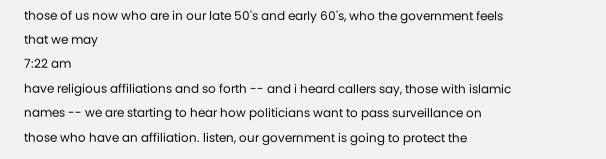those of us now who are in our late 50's and early 60's, who the government feels that we may
7:22 am
have religious affiliations and so forth -- and i heard callers say, those with islamic names -- we are starting to hear how politicians want to pass surveillance on those who have an affiliation. listen, our government is going to protect the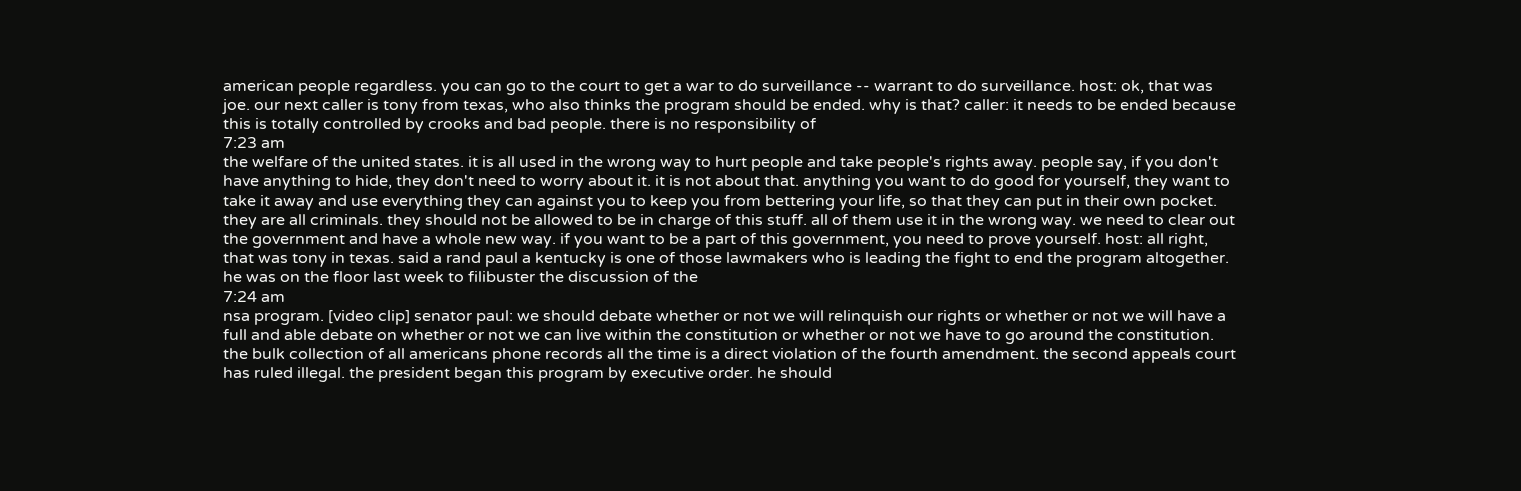american people regardless. you can go to the court to get a war to do surveillance -- warrant to do surveillance. host: ok, that was joe. our next caller is tony from texas, who also thinks the program should be ended. why is that? caller: it needs to be ended because this is totally controlled by crooks and bad people. there is no responsibility of
7:23 am
the welfare of the united states. it is all used in the wrong way to hurt people and take people's rights away. people say, if you don't have anything to hide, they don't need to worry about it. it is not about that. anything you want to do good for yourself, they want to take it away and use everything they can against you to keep you from bettering your life, so that they can put in their own pocket. they are all criminals. they should not be allowed to be in charge of this stuff. all of them use it in the wrong way. we need to clear out the government and have a whole new way. if you want to be a part of this government, you need to prove yourself. host: all right, that was tony in texas. said a rand paul a kentucky is one of those lawmakers who is leading the fight to end the program altogether. he was on the floor last week to filibuster the discussion of the
7:24 am
nsa program. [video clip] senator paul: we should debate whether or not we will relinquish our rights or whether or not we will have a full and able debate on whether or not we can live within the constitution or whether or not we have to go around the constitution. the bulk collection of all americans phone records all the time is a direct violation of the fourth amendment. the second appeals court has ruled illegal. the president began this program by executive order. he should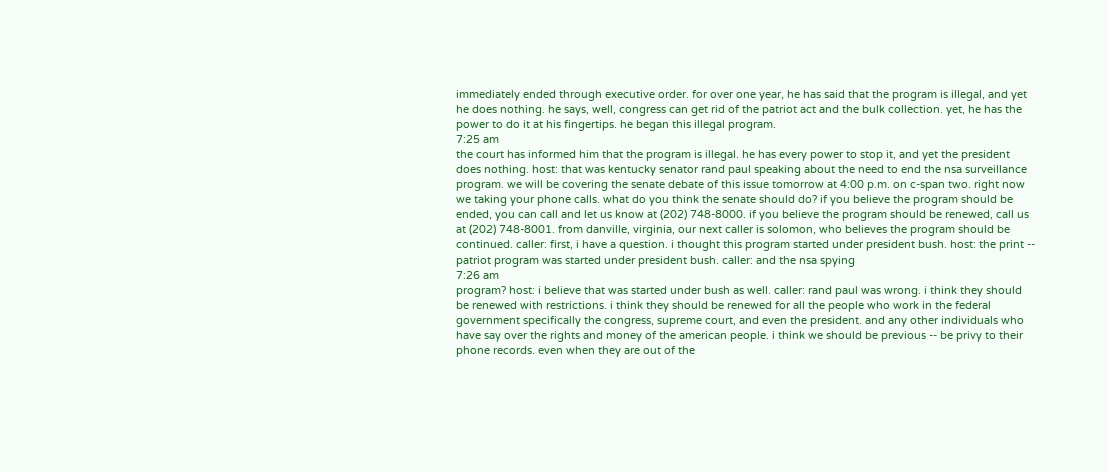immediately ended through executive order. for over one year, he has said that the program is illegal, and yet he does nothing. he says, well, congress can get rid of the patriot act and the bulk collection. yet, he has the power to do it at his fingertips. he began this illegal program.
7:25 am
the court has informed him that the program is illegal. he has every power to stop it, and yet the president does nothing. host: that was kentucky senator rand paul speaking about the need to end the nsa surveillance program. we will be covering the senate debate of this issue tomorrow at 4:00 p.m. on c-span two. right now we taking your phone calls. what do you think the senate should do? if you believe the program should be ended, you can call and let us know at (202) 748-8000. if you believe the program should be renewed, call us at (202) 748-8001. from danville, virginia, our next caller is solomon, who believes the program should be continued. caller: first, i have a question. i thought this program started under president bush. host: the print -- patriot program was started under president bush. caller: and the nsa spying
7:26 am
program? host: i believe that was started under bush as well. caller: rand paul was wrong. i think they should be renewed with restrictions. i think they should be renewed for all the people who work in the federal government specifically the congress, supreme court, and even the president. and any other individuals who have say over the rights and money of the american people. i think we should be previous -- be privy to their phone records. even when they are out of the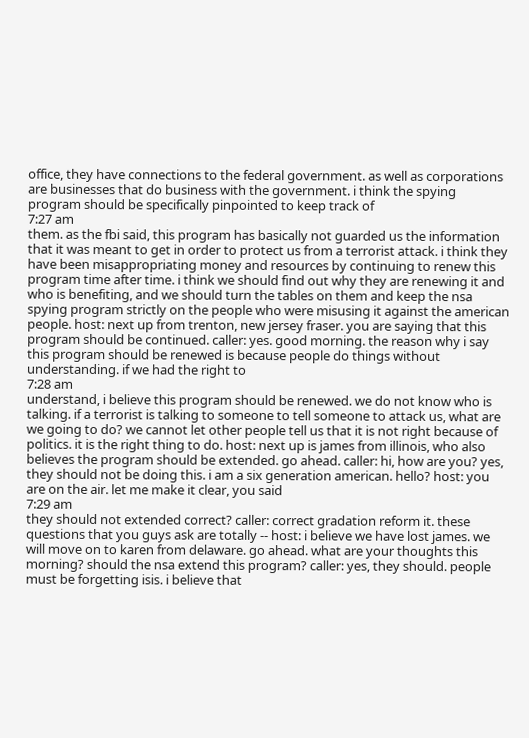office, they have connections to the federal government. as well as corporations are businesses that do business with the government. i think the spying program should be specifically pinpointed to keep track of
7:27 am
them. as the fbi said, this program has basically not guarded us the information that it was meant to get in order to protect us from a terrorist attack. i think they have been misappropriating money and resources by continuing to renew this program time after time. i think we should find out why they are renewing it and who is benefiting, and we should turn the tables on them and keep the nsa spying program strictly on the people who were misusing it against the american people. host: next up from trenton, new jersey fraser. you are saying that this program should be continued. caller: yes. good morning. the reason why i say this program should be renewed is because people do things without understanding. if we had the right to
7:28 am
understand, i believe this program should be renewed. we do not know who is talking. if a terrorist is talking to someone to tell someone to attack us, what are we going to do? we cannot let other people tell us that it is not right because of politics. it is the right thing to do. host: next up is james from illinois, who also believes the program should be extended. go ahead. caller: hi, how are you? yes, they should not be doing this. i am a six generation american. hello? host: you are on the air. let me make it clear, you said
7:29 am
they should not extended correct? caller: correct gradation reform it. these questions that you guys ask are totally -- host: i believe we have lost james. we will move on to karen from delaware. go ahead. what are your thoughts this morning? should the nsa extend this program? caller: yes, they should. people must be forgetting isis. i believe that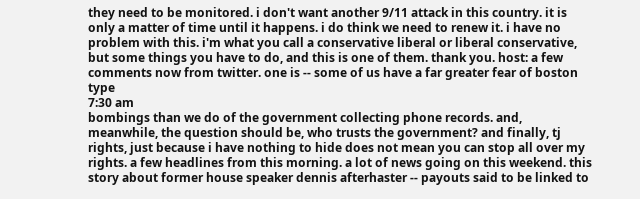they need to be monitored. i don't want another 9/11 attack in this country. it is only a matter of time until it happens. i do think we need to renew it. i have no problem with this. i'm what you call a conservative liberal or liberal conservative, but some things you have to do, and this is one of them. thank you. host: a few comments now from twitter. one is -- some of us have a far greater fear of boston type
7:30 am
bombings than we do of the government collecting phone records. and, meanwhile, the question should be, who trusts the government? and finally, tj rights, just because i have nothing to hide does not mean you can stop all over my rights. a few headlines from this morning. a lot of news going on this weekend. this story about former house speaker dennis afterhaster -- payouts said to be linked to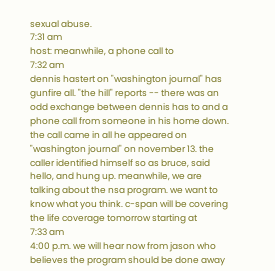sexual abuse.
7:31 am
host: meanwhile, a phone call to
7:32 am
dennis hastert on "washington journal" has gunfire all. "the hill" reports -- there was an odd exchange between dennis has to and a phone call from someone in his home down. the call came in all he appeared on "washington journal" on november 13. the caller identified himself so as bruce, said hello, and hung up. meanwhile, we are talking about the nsa program. we want to know what you think. c-span will be covering the life coverage tomorrow starting at
7:33 am
4:00 p.m. we will hear now from jason who believes the program should be done away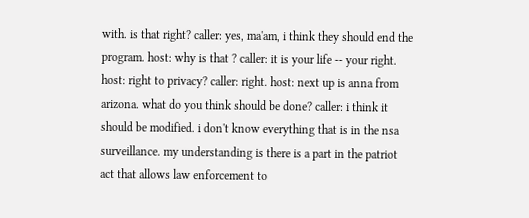with. is that right? caller: yes, ma'am, i think they should end the program. host: why is that ? caller: it is your life -- your right. host: right to privacy? caller: right. host: next up is anna from arizona. what do you think should be done? caller: i think it should be modified. i don't know everything that is in the nsa surveillance. my understanding is there is a part in the patriot act that allows law enforcement to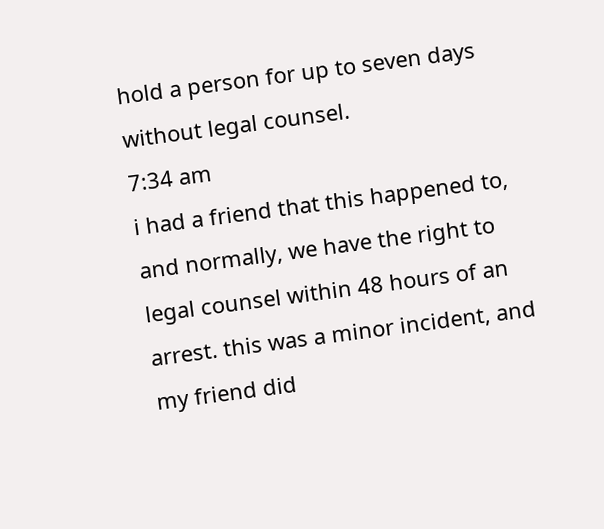hold a person for up to seven days without legal counsel.
7:34 am
i had a friend that this happened to, and normally, we have the right to legal counsel within 48 hours of an arrest. this was a minor incident, and my friend did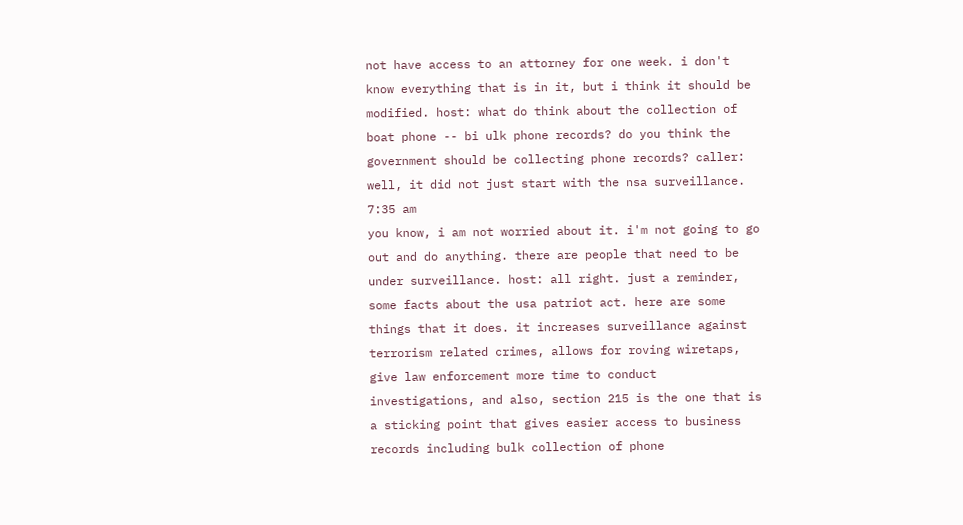not have access to an attorney for one week. i don't know everything that is in it, but i think it should be modified. host: what do think about the collection of boat phone -- bi ulk phone records? do you think the government should be collecting phone records? caller: well, it did not just start with the nsa surveillance.
7:35 am
you know, i am not worried about it. i'm not going to go out and do anything. there are people that need to be under surveillance. host: all right. just a reminder, some facts about the usa patriot act. here are some things that it does. it increases surveillance against terrorism related crimes, allows for roving wiretaps, give law enforcement more time to conduct investigations, and also, section 215 is the one that is a sticking point that gives easier access to business records including bulk collection of phone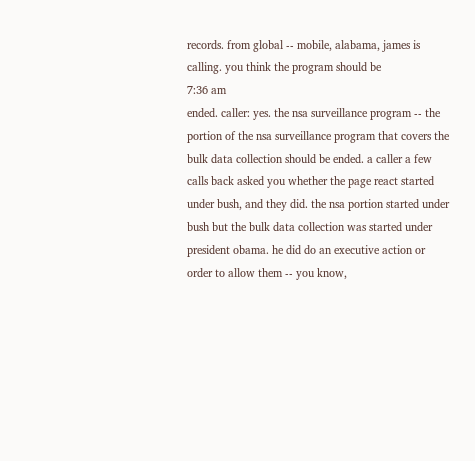records. from global -- mobile, alabama, james is calling. you think the program should be
7:36 am
ended. caller: yes. the nsa surveillance program -- the portion of the nsa surveillance program that covers the bulk data collection should be ended. a caller a few calls back asked you whether the page react started under bush, and they did. the nsa portion started under bush but the bulk data collection was started under president obama. he did do an executive action or order to allow them -- you know,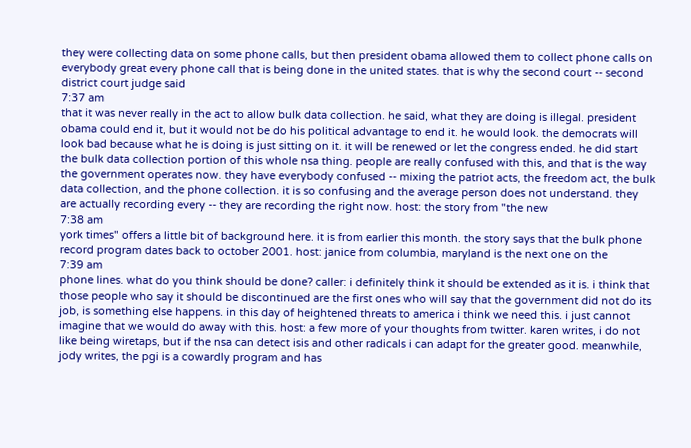they were collecting data on some phone calls, but then president obama allowed them to collect phone calls on everybody great every phone call that is being done in the united states. that is why the second court -- second district court judge said
7:37 am
that it was never really in the act to allow bulk data collection. he said, what they are doing is illegal. president obama could end it, but it would not be do his political advantage to end it. he would look. the democrats will look bad because what he is doing is just sitting on it. it will be renewed or let the congress ended. he did start the bulk data collection portion of this whole nsa thing. people are really confused with this, and that is the way the government operates now. they have everybody confused -- mixing the patriot acts, the freedom act, the bulk data collection, and the phone collection. it is so confusing and the average person does not understand. they are actually recording every -- they are recording the right now. host: the story from "the new
7:38 am
york times" offers a little bit of background here. it is from earlier this month. the story says that the bulk phone record program dates back to october 2001. host: janice from columbia, maryland is the next one on the
7:39 am
phone lines. what do you think should be done? caller: i definitely think it should be extended as it is. i think that those people who say it should be discontinued are the first ones who will say that the government did not do its job, is something else happens. in this day of heightened threats to america i think we need this. i just cannot imagine that we would do away with this. host: a few more of your thoughts from twitter. karen writes, i do not like being wiretaps, but if the nsa can detect isis and other radicals i can adapt for the greater good. meanwhile, jody writes, the pgi is a cowardly program and has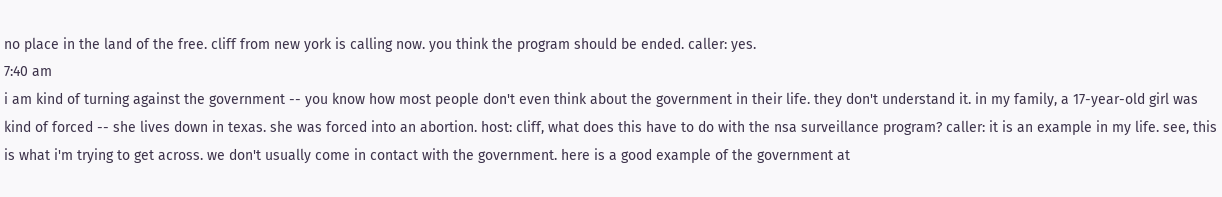no place in the land of the free. cliff from new york is calling now. you think the program should be ended. caller: yes.
7:40 am
i am kind of turning against the government -- you know how most people don't even think about the government in their life. they don't understand it. in my family, a 17-year-old girl was kind of forced -- she lives down in texas. she was forced into an abortion. host: cliff, what does this have to do with the nsa surveillance program? caller: it is an example in my life. see, this is what i'm trying to get across. we don't usually come in contact with the government. here is a good example of the government at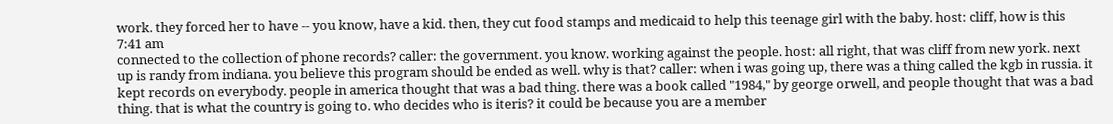work. they forced her to have -- you know, have a kid. then, they cut food stamps and medicaid to help this teenage girl with the baby. host: cliff, how is this
7:41 am
connected to the collection of phone records? caller: the government. you know. working against the people. host: all right, that was cliff from new york. next up is randy from indiana. you believe this program should be ended as well. why is that? caller: when i was going up, there was a thing called the kgb in russia. it kept records on everybody. people in america thought that was a bad thing. there was a book called "1984," by george orwell, and people thought that was a bad thing. that is what the country is going to. who decides who is iteris? it could be because you are a member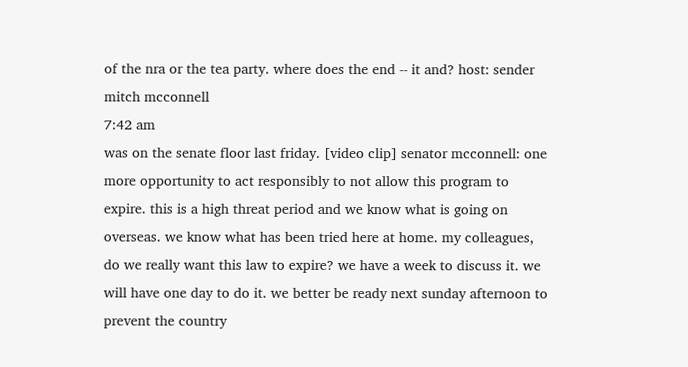of the nra or the tea party. where does the end -- it and? host: sender mitch mcconnell
7:42 am
was on the senate floor last friday. [video clip] senator mcconnell: one more opportunity to act responsibly to not allow this program to expire. this is a high threat period and we know what is going on overseas. we know what has been tried here at home. my colleagues, do we really want this law to expire? we have a week to discuss it. we will have one day to do it. we better be ready next sunday afternoon to prevent the country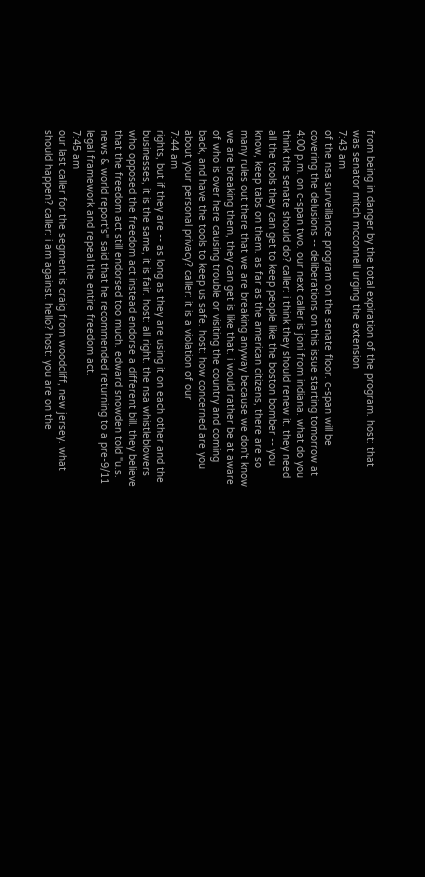from being in danger by the total expiration of the program. host: that was senator mitch mcconnell urging the extension
7:43 am
of the nsa surveillance program on the senate floor. c-span will be covering the delusions -- deliberations on this issue starting tomorrow at 4:00 p.m. on c-span two. our next caller is joni from indiana. what do you think the senate should do? caller: i think they should renew it. they need all the tools they can get to keep people like the boston bomber -- you know, keep tabs on them. as far as the american citizens, there are so many rules out there that we are breaking anyway because we don't know we are breaking them, they can get is like that. i would rather be at aware of who is over here causing trouble or visiting the country and coming back, and have the tools to keep us safe. host: how concerned are you about your personal privacy? caller: it is a violation of our
7:44 am
rights, but if they are -- as long as they are using it on each other and the businesses, it is the same, it is fair. host: all right. the nsa whistleblowers who opposed the freedom act instead endorse a different bill. they believe that the freedom act still endorsed too much. edward snowden told "u.s. news & world report's" said that he recommended returning to a pre-9/11 legal framework and repeal the entire freedom act.
7:45 am
our last caller for the segment is craig from woodcliff, new jersey. what should happen? caller: i am against. hello? host: you are on the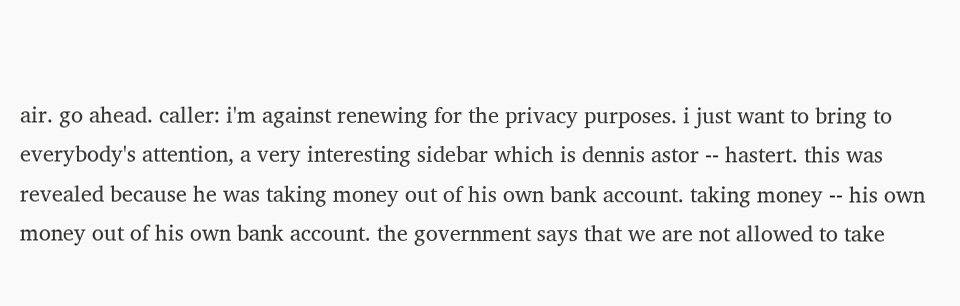air. go ahead. caller: i'm against renewing for the privacy purposes. i just want to bring to everybody's attention, a very interesting sidebar which is dennis astor -- hastert. this was revealed because he was taking money out of his own bank account. taking money -- his own money out of his own bank account. the government says that we are not allowed to take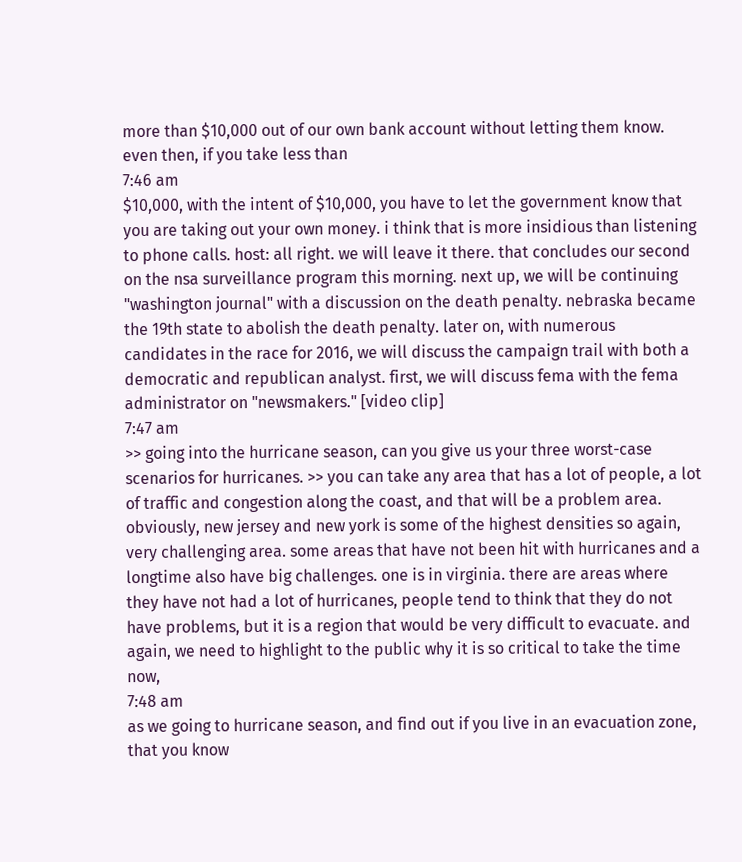more than $10,000 out of our own bank account without letting them know. even then, if you take less than
7:46 am
$10,000, with the intent of $10,000, you have to let the government know that you are taking out your own money. i think that is more insidious than listening to phone calls. host: all right. we will leave it there. that concludes our second on the nsa surveillance program this morning. next up, we will be continuing "washington journal" with a discussion on the death penalty. nebraska became the 19th state to abolish the death penalty. later on, with numerous candidates in the race for 2016, we will discuss the campaign trail with both a democratic and republican analyst. first, we will discuss fema with the fema administrator on "newsmakers." [video clip]
7:47 am
>> going into the hurricane season, can you give us your three worst-case scenarios for hurricanes. >> you can take any area that has a lot of people, a lot of traffic and congestion along the coast, and that will be a problem area. obviously, new jersey and new york is some of the highest densities so again, very challenging area. some areas that have not been hit with hurricanes and a longtime also have big challenges. one is in virginia. there are areas where they have not had a lot of hurricanes, people tend to think that they do not have problems, but it is a region that would be very difficult to evacuate. and again, we need to highlight to the public why it is so critical to take the time now,
7:48 am
as we going to hurricane season, and find out if you live in an evacuation zone, that you know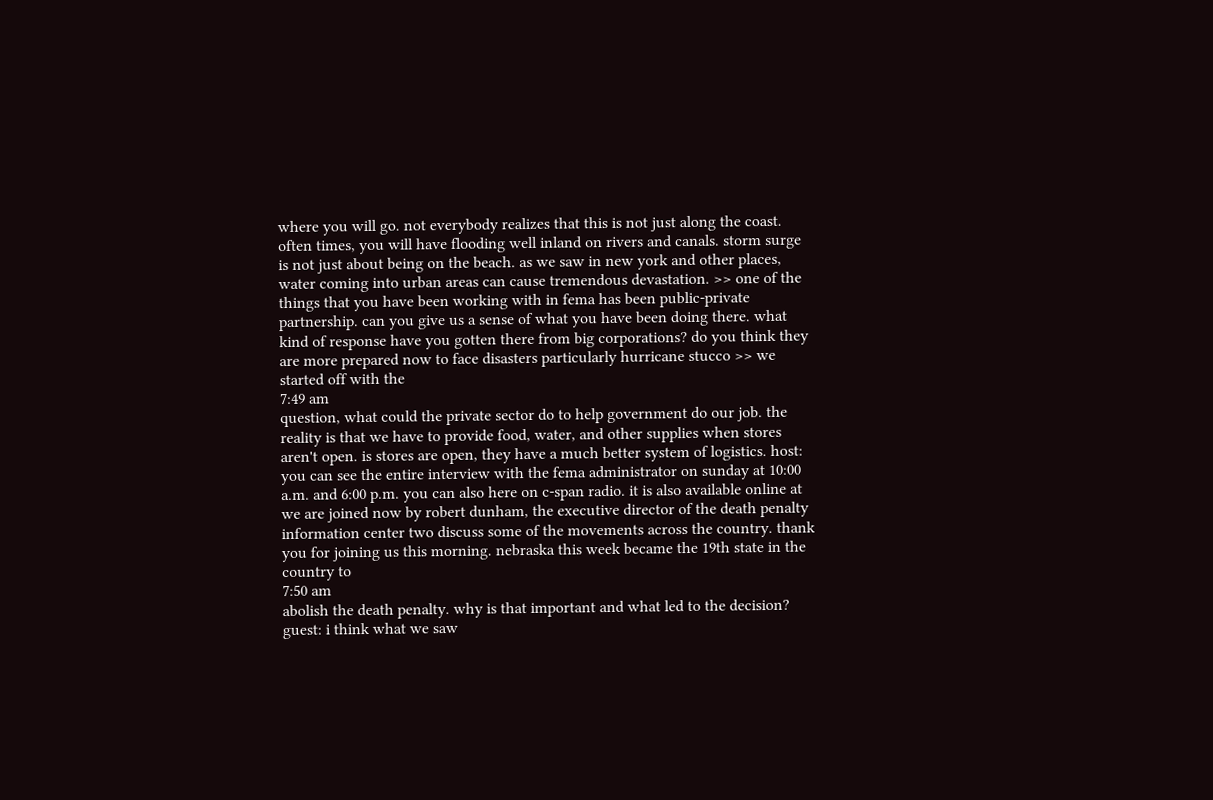where you will go. not everybody realizes that this is not just along the coast. often times, you will have flooding well inland on rivers and canals. storm surge is not just about being on the beach. as we saw in new york and other places, water coming into urban areas can cause tremendous devastation. >> one of the things that you have been working with in fema has been public-private partnership. can you give us a sense of what you have been doing there. what kind of response have you gotten there from big corporations? do you think they are more prepared now to face disasters particularly hurricane stucco >> we started off with the
7:49 am
question, what could the private sector do to help government do our job. the reality is that we have to provide food, water, and other supplies when stores aren't open. is stores are open, they have a much better system of logistics. host: you can see the entire interview with the fema administrator on sunday at 10:00 a.m. and 6:00 p.m. you can also here on c-span radio. it is also available online at we are joined now by robert dunham, the executive director of the death penalty information center two discuss some of the movements across the country. thank you for joining us this morning. nebraska this week became the 19th state in the country to
7:50 am
abolish the death penalty. why is that important and what led to the decision? guest: i think what we saw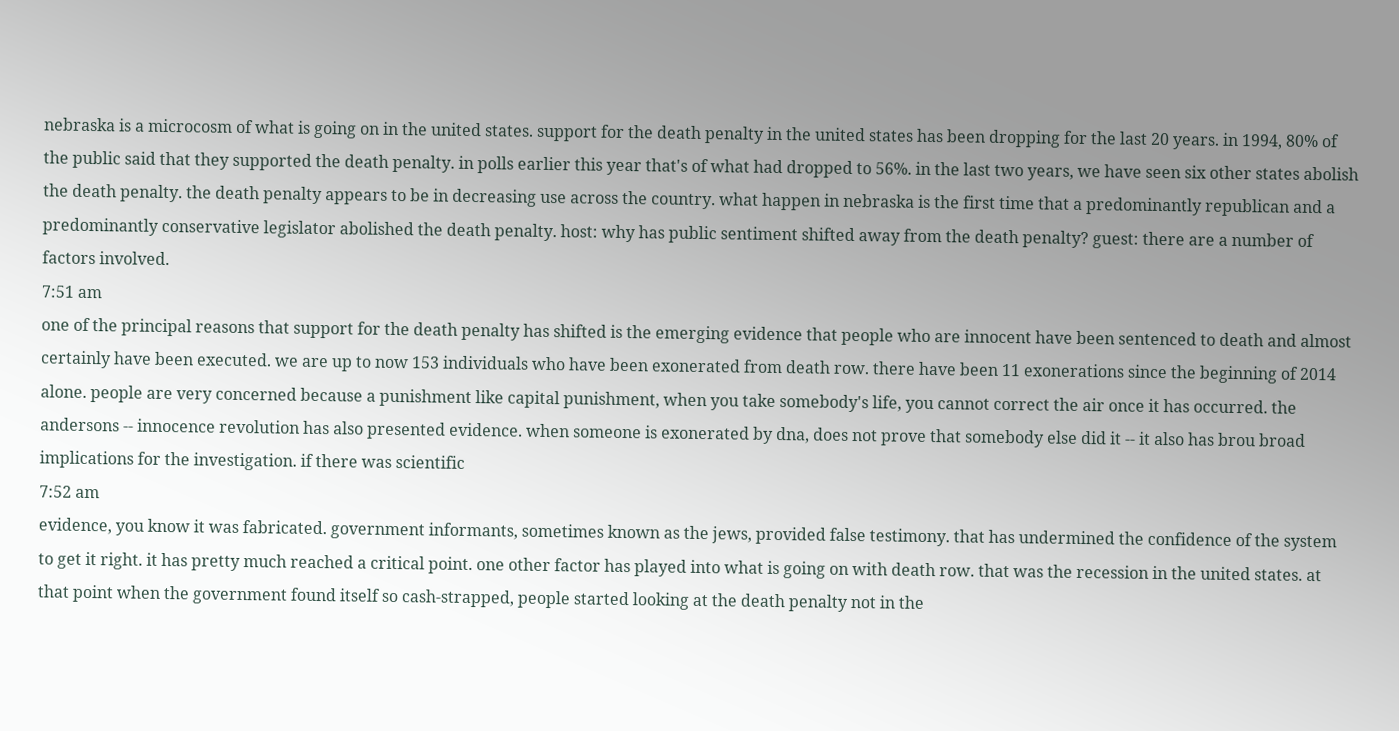nebraska is a microcosm of what is going on in the united states. support for the death penalty in the united states has been dropping for the last 20 years. in 1994, 80% of the public said that they supported the death penalty. in polls earlier this year that's of what had dropped to 56%. in the last two years, we have seen six other states abolish the death penalty. the death penalty appears to be in decreasing use across the country. what happen in nebraska is the first time that a predominantly republican and a predominantly conservative legislator abolished the death penalty. host: why has public sentiment shifted away from the death penalty? guest: there are a number of factors involved.
7:51 am
one of the principal reasons that support for the death penalty has shifted is the emerging evidence that people who are innocent have been sentenced to death and almost certainly have been executed. we are up to now 153 individuals who have been exonerated from death row. there have been 11 exonerations since the beginning of 2014 alone. people are very concerned because a punishment like capital punishment, when you take somebody's life, you cannot correct the air once it has occurred. the andersons -- innocence revolution has also presented evidence. when someone is exonerated by dna, does not prove that somebody else did it -- it also has brou broad implications for the investigation. if there was scientific
7:52 am
evidence, you know it was fabricated. government informants, sometimes known as the jews, provided false testimony. that has undermined the confidence of the system to get it right. it has pretty much reached a critical point. one other factor has played into what is going on with death row. that was the recession in the united states. at that point when the government found itself so cash-strapped, people started looking at the death penalty not in the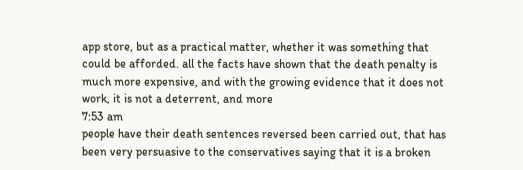app store, but as a practical matter, whether it was something that could be afforded. all the facts have shown that the death penalty is much more expensive, and with the growing evidence that it does not work, it is not a deterrent, and more
7:53 am
people have their death sentences reversed been carried out, that has been very persuasive to the conservatives saying that it is a broken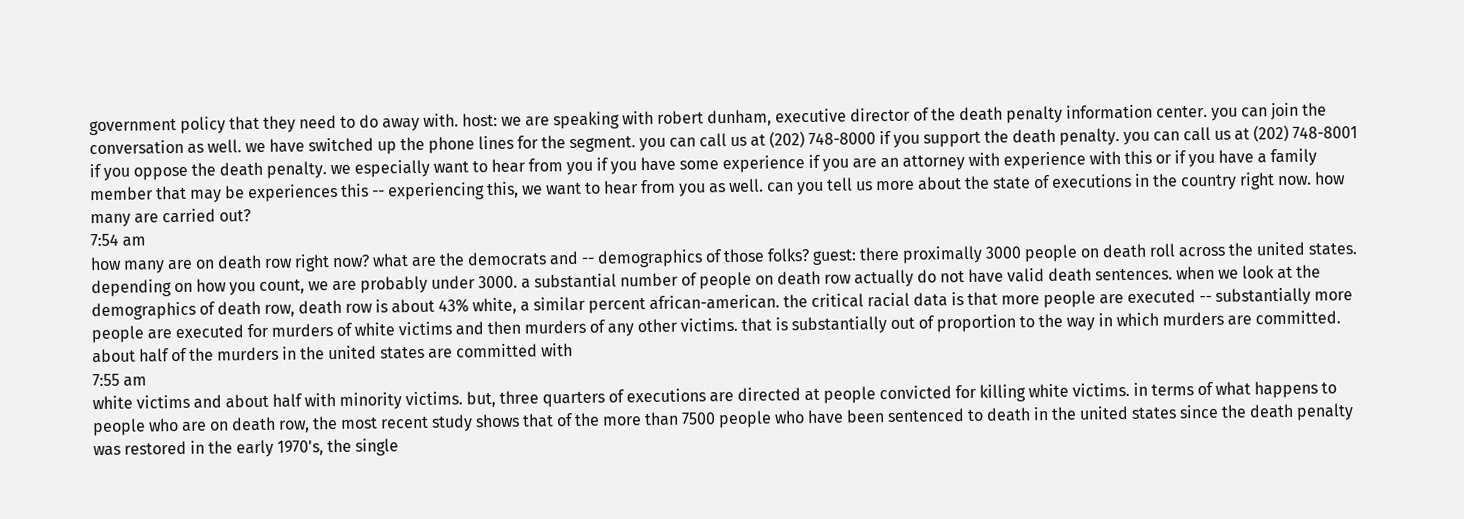government policy that they need to do away with. host: we are speaking with robert dunham, executive director of the death penalty information center. you can join the conversation as well. we have switched up the phone lines for the segment. you can call us at (202) 748-8000 if you support the death penalty. you can call us at (202) 748-8001 if you oppose the death penalty. we especially want to hear from you if you have some experience if you are an attorney with experience with this or if you have a family member that may be experiences this -- experiencing this, we want to hear from you as well. can you tell us more about the state of executions in the country right now. how many are carried out?
7:54 am
how many are on death row right now? what are the democrats and -- demographics of those folks? guest: there proximally 3000 people on death roll across the united states. depending on how you count, we are probably under 3000. a substantial number of people on death row actually do not have valid death sentences. when we look at the demographics of death row, death row is about 43% white, a similar percent african-american. the critical racial data is that more people are executed -- substantially more people are executed for murders of white victims and then murders of any other victims. that is substantially out of proportion to the way in which murders are committed. about half of the murders in the united states are committed with
7:55 am
white victims and about half with minority victims. but, three quarters of executions are directed at people convicted for killing white victims. in terms of what happens to people who are on death row, the most recent study shows that of the more than 7500 people who have been sentenced to death in the united states since the death penalty was restored in the early 1970's, the single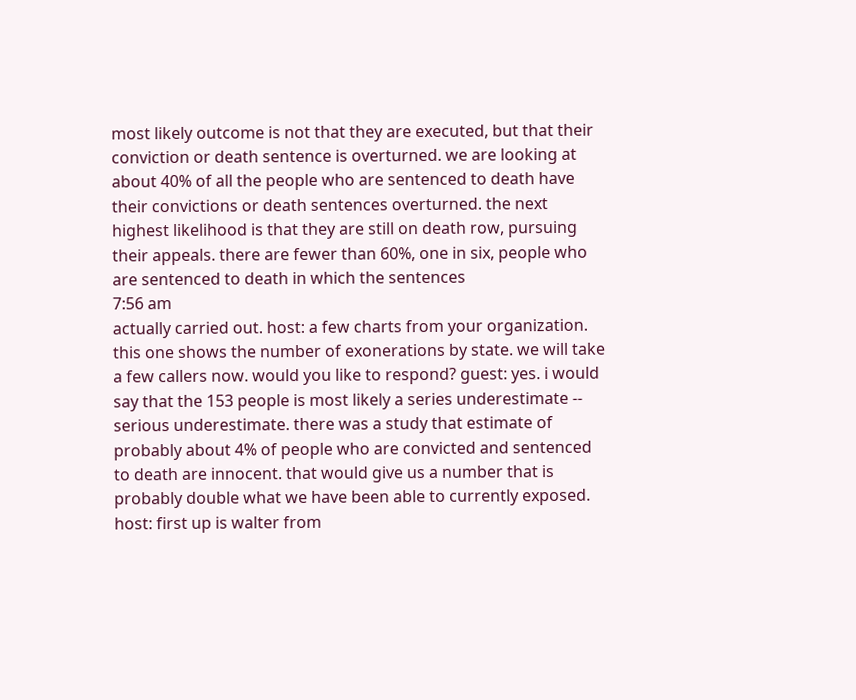most likely outcome is not that they are executed, but that their conviction or death sentence is overturned. we are looking at about 40% of all the people who are sentenced to death have their convictions or death sentences overturned. the next highest likelihood is that they are still on death row, pursuing their appeals. there are fewer than 60%, one in six, people who are sentenced to death in which the sentences
7:56 am
actually carried out. host: a few charts from your organization. this one shows the number of exonerations by state. we will take a few callers now. would you like to respond? guest: yes. i would say that the 153 people is most likely a series underestimate -- serious underestimate. there was a study that estimate of probably about 4% of people who are convicted and sentenced to death are innocent. that would give us a number that is probably double what we have been able to currently exposed. host: first up is walter from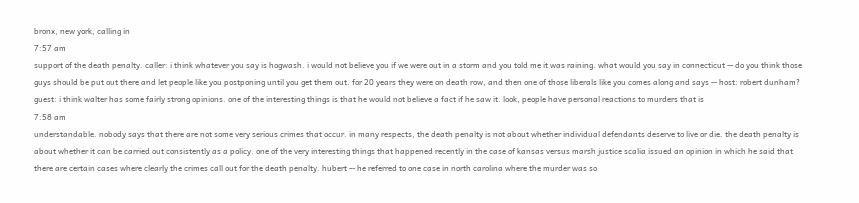bronx, new york, calling in
7:57 am
support of the death penalty. caller: i think whatever you say is hogwash. i would not believe you if we were out in a storm and you told me it was raining. what would you say in connecticut -- do you think those guys should be put out there and let people like you postponing until you get them out. for 20 years they were on death row, and then one of those liberals like you comes along and says -- host: robert dunham? guest: i think walter has some fairly strong opinions. one of the interesting things is that he would not believe a fact if he saw it. look, people have personal reactions to murders that is
7:58 am
understandable. nobody says that there are not some very serious crimes that occur. in many respects, the death penalty is not about whether individual defendants deserve to live or die. the death penalty is about whether it can be carried out consistently as a policy. one of the very interesting things that happened recently in the case of kansas versus marsh justice scalia issued an opinion in which he said that there are certain cases where clearly the crimes call out for the death penalty. hubert -- he referred to one case in north carolina where the murder was so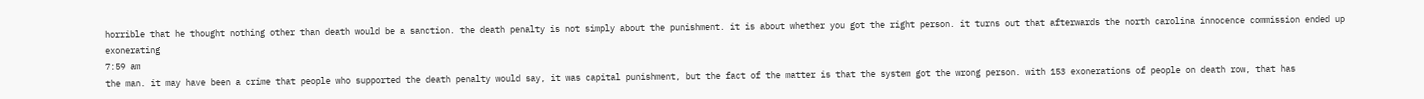horrible that he thought nothing other than death would be a sanction. the death penalty is not simply about the punishment. it is about whether you got the right person. it turns out that afterwards the north carolina innocence commission ended up exonerating
7:59 am
the man. it may have been a crime that people who supported the death penalty would say, it was capital punishment, but the fact of the matter is that the system got the wrong person. with 153 exonerations of people on death row, that has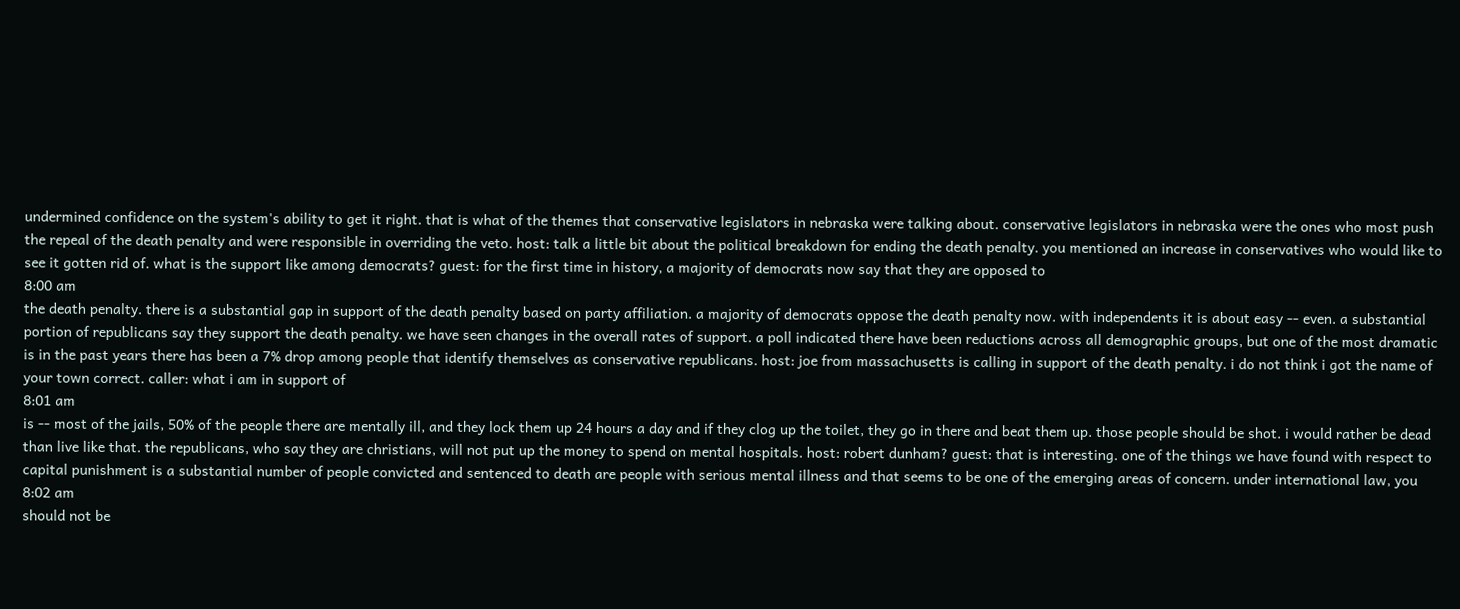undermined confidence on the system's ability to get it right. that is what of the themes that conservative legislators in nebraska were talking about. conservative legislators in nebraska were the ones who most push the repeal of the death penalty and were responsible in overriding the veto. host: talk a little bit about the political breakdown for ending the death penalty. you mentioned an increase in conservatives who would like to see it gotten rid of. what is the support like among democrats? guest: for the first time in history, a majority of democrats now say that they are opposed to
8:00 am
the death penalty. there is a substantial gap in support of the death penalty based on party affiliation. a majority of democrats oppose the death penalty now. with independents it is about easy -- even. a substantial portion of republicans say they support the death penalty. we have seen changes in the overall rates of support. a poll indicated there have been reductions across all demographic groups, but one of the most dramatic is in the past years there has been a 7% drop among people that identify themselves as conservative republicans. host: joe from massachusetts is calling in support of the death penalty. i do not think i got the name of your town correct. caller: what i am in support of
8:01 am
is -- most of the jails, 50% of the people there are mentally ill, and they lock them up 24 hours a day and if they clog up the toilet, they go in there and beat them up. those people should be shot. i would rather be dead than live like that. the republicans, who say they are christians, will not put up the money to spend on mental hospitals. host: robert dunham? guest: that is interesting. one of the things we have found with respect to capital punishment is a substantial number of people convicted and sentenced to death are people with serious mental illness and that seems to be one of the emerging areas of concern. under international law, you
8:02 am
should not be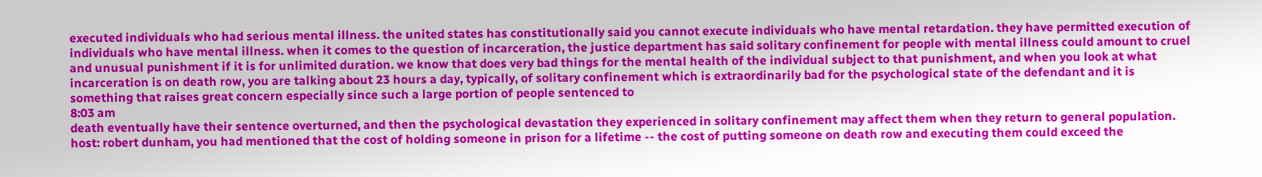executed individuals who had serious mental illness. the united states has constitutionally said you cannot execute individuals who have mental retardation. they have permitted execution of individuals who have mental illness. when it comes to the question of incarceration, the justice department has said solitary confinement for people with mental illness could amount to cruel and unusual punishment if it is for unlimited duration. we know that does very bad things for the mental health of the individual subject to that punishment, and when you look at what incarceration is on death row, you are talking about 23 hours a day, typically, of solitary confinement which is extraordinarily bad for the psychological state of the defendant and it is something that raises great concern especially since such a large portion of people sentenced to
8:03 am
death eventually have their sentence overturned, and then the psychological devastation they experienced in solitary confinement may affect them when they return to general population. host: robert dunham, you had mentioned that the cost of holding someone in prison for a lifetime -- the cost of putting someone on death row and executing them could exceed the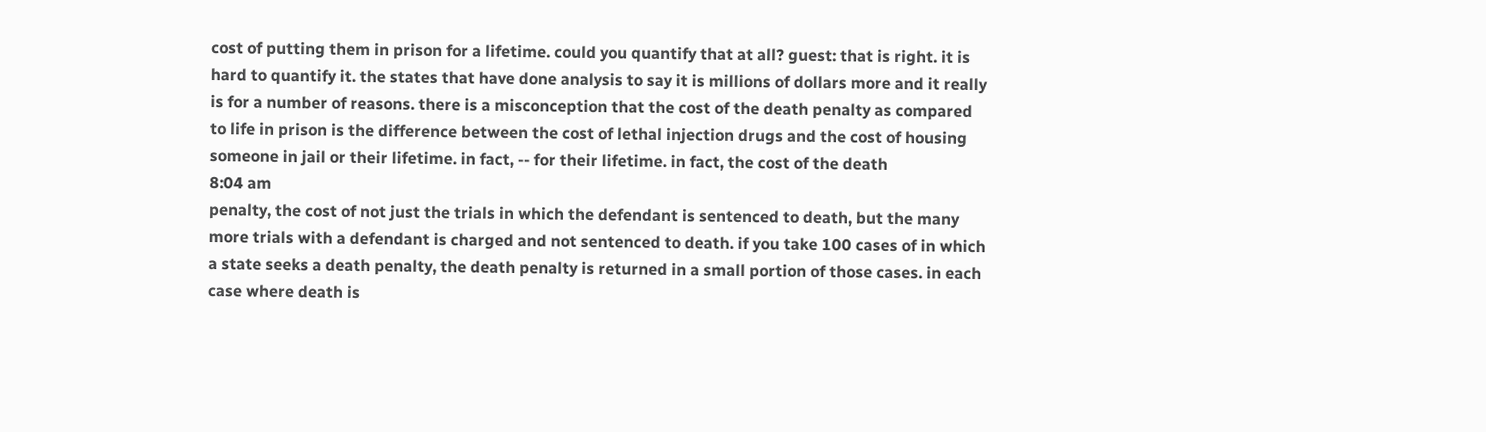cost of putting them in prison for a lifetime. could you quantify that at all? guest: that is right. it is hard to quantify it. the states that have done analysis to say it is millions of dollars more and it really is for a number of reasons. there is a misconception that the cost of the death penalty as compared to life in prison is the difference between the cost of lethal injection drugs and the cost of housing someone in jail or their lifetime. in fact, -- for their lifetime. in fact, the cost of the death
8:04 am
penalty, the cost of not just the trials in which the defendant is sentenced to death, but the many more trials with a defendant is charged and not sentenced to death. if you take 100 cases of in which a state seeks a death penalty, the death penalty is returned in a small portion of those cases. in each case where death is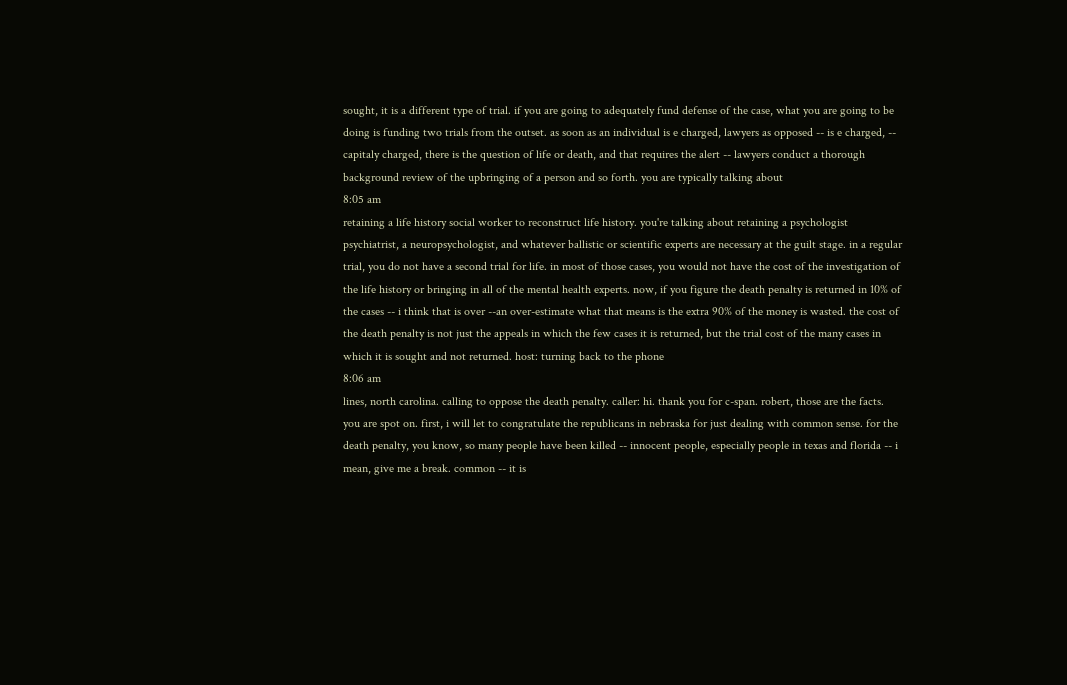sought, it is a different type of trial. if you are going to adequately fund defense of the case, what you are going to be doing is funding two trials from the outset. as soon as an individual is e charged, lawyers as opposed -- is e charged, -- capitaly charged, there is the question of life or death, and that requires the alert -- lawyers conduct a thorough background review of the upbringing of a person and so forth. you are typically talking about
8:05 am
retaining a life history social worker to reconstruct life history. you're talking about retaining a psychologist psychiatrist, a neuropsychologist, and whatever ballistic or scientific experts are necessary at the guilt stage. in a regular trial, you do not have a second trial for life. in most of those cases, you would not have the cost of the investigation of the life history or bringing in all of the mental health experts. now, if you figure the death penalty is returned in 10% of the cases -- i think that is over --an over-estimate what that means is the extra 90% of the money is wasted. the cost of the death penalty is not just the appeals in which the few cases it is returned, but the trial cost of the many cases in which it is sought and not returned. host: turning back to the phone
8:06 am
lines, north carolina. calling to oppose the death penalty. caller: hi. thank you for c-span. robert, those are the facts. you are spot on. first, i will let to congratulate the republicans in nebraska for just dealing with common sense. for the death penalty, you know, so many people have been killed -- innocent people, especially people in texas and florida -- i mean, give me a break. common -- it is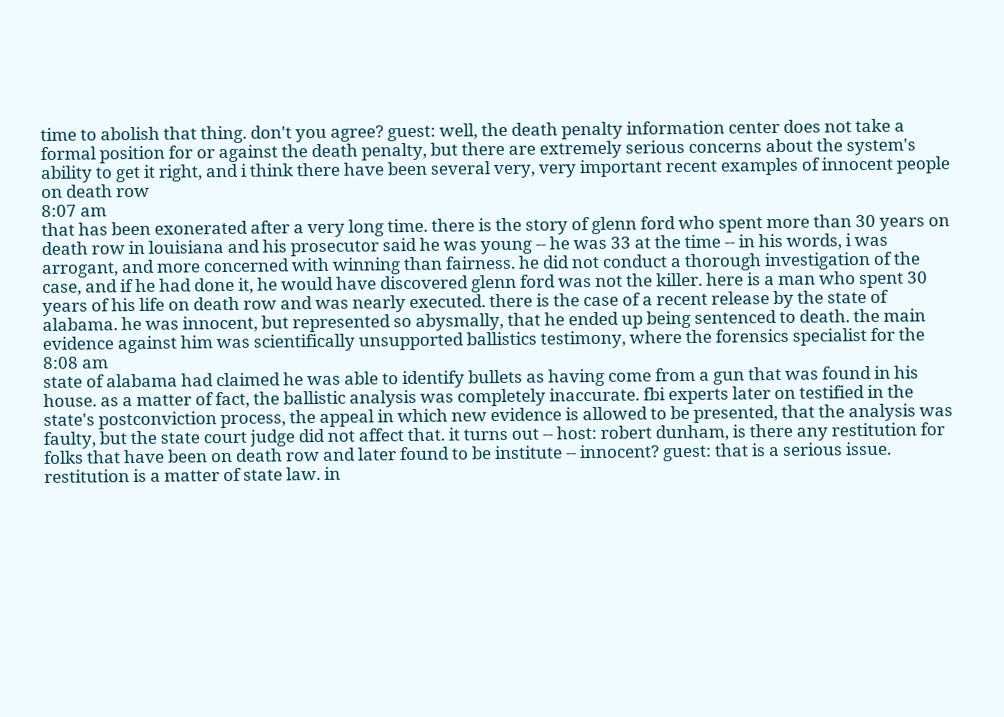time to abolish that thing. don't you agree? guest: well, the death penalty information center does not take a formal position for or against the death penalty, but there are extremely serious concerns about the system's ability to get it right, and i think there have been several very, very important recent examples of innocent people on death row
8:07 am
that has been exonerated after a very long time. there is the story of glenn ford who spent more than 30 years on death row in louisiana and his prosecutor said he was young -- he was 33 at the time -- in his words, i was arrogant, and more concerned with winning than fairness. he did not conduct a thorough investigation of the case, and if he had done it, he would have discovered glenn ford was not the killer. here is a man who spent 30 years of his life on death row and was nearly executed. there is the case of a recent release by the state of alabama. he was innocent, but represented so abysmally, that he ended up being sentenced to death. the main evidence against him was scientifically unsupported ballistics testimony, where the forensics specialist for the
8:08 am
state of alabama had claimed he was able to identify bullets as having come from a gun that was found in his house. as a matter of fact, the ballistic analysis was completely inaccurate. fbi experts later on testified in the state's postconviction process, the appeal in which new evidence is allowed to be presented, that the analysis was faulty, but the state court judge did not affect that. it turns out -- host: robert dunham, is there any restitution for folks that have been on death row and later found to be institute -- innocent? guest: that is a serious issue. restitution is a matter of state law. in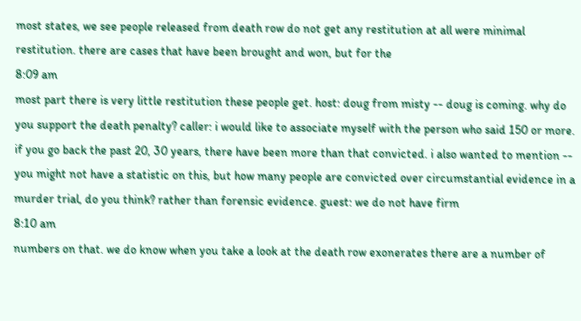most states, we see people released from death row do not get any restitution at all were minimal restitution. there are cases that have been brought and won, but for the
8:09 am
most part there is very little restitution these people get. host: doug from misty -- doug is coming. why do you support the death penalty? caller: i would like to associate myself with the person who said 150 or more. if you go back the past 20, 30 years, there have been more than that convicted. i also wanted to mention -- you might not have a statistic on this, but how many people are convicted over circumstantial evidence in a murder trial, do you think? rather than forensic evidence. guest: we do not have firm
8:10 am
numbers on that. we do know when you take a look at the death row exonerates there are a number of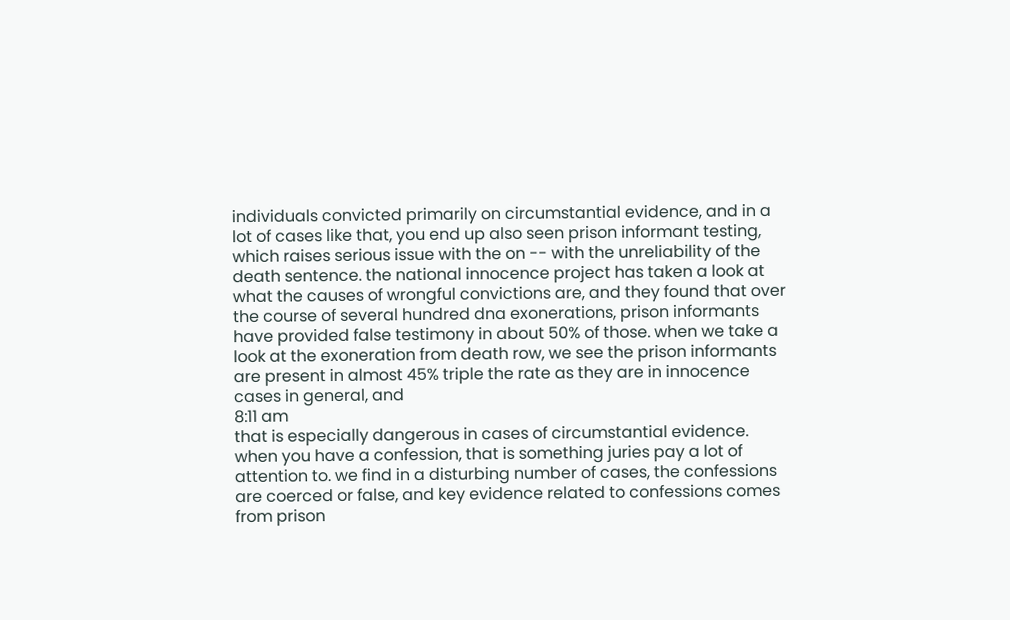individuals convicted primarily on circumstantial evidence, and in a lot of cases like that, you end up also seen prison informant testing, which raises serious issue with the on -- with the unreliability of the death sentence. the national innocence project has taken a look at what the causes of wrongful convictions are, and they found that over the course of several hundred dna exonerations, prison informants have provided false testimony in about 50% of those. when we take a look at the exoneration from death row, we see the prison informants are present in almost 45% triple the rate as they are in innocence cases in general, and
8:11 am
that is especially dangerous in cases of circumstantial evidence. when you have a confession, that is something juries pay a lot of attention to. we find in a disturbing number of cases, the confessions are coerced or false, and key evidence related to confessions comes from prison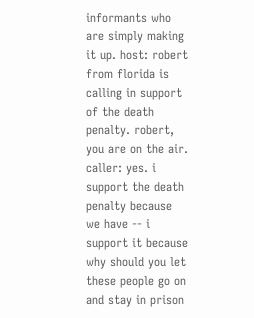informants who are simply making it up. host: robert from florida is calling in support of the death penalty. robert, you are on the air. caller: yes. i support the death penalty because we have -- i support it because why should you let these people go on and stay in prison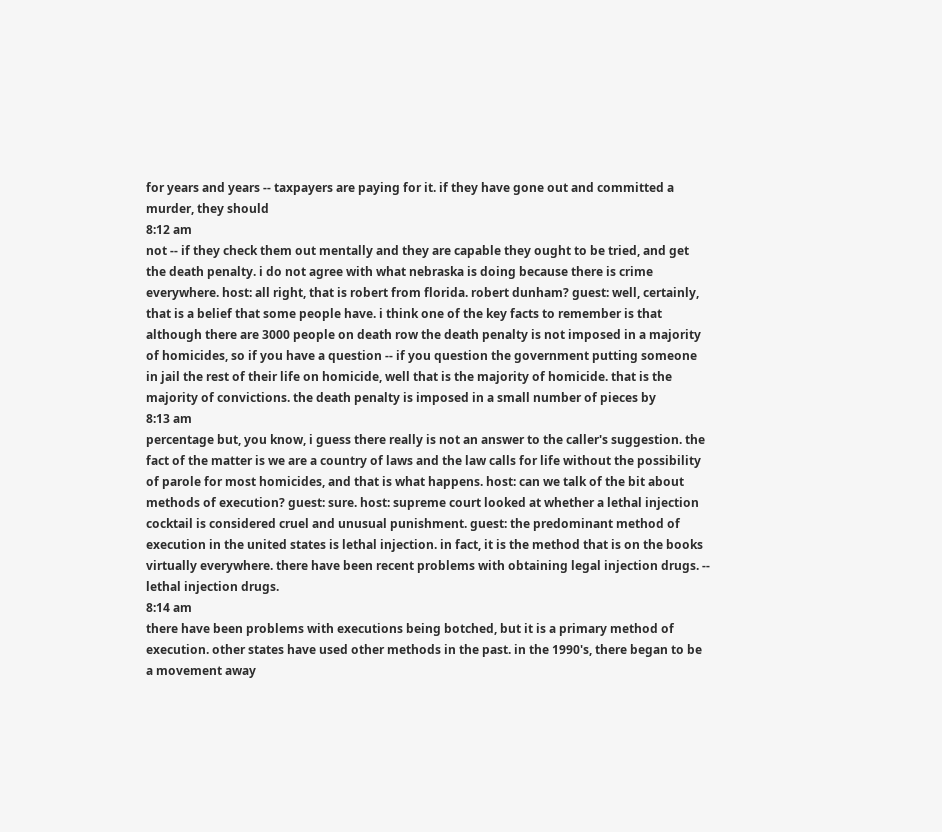for years and years -- taxpayers are paying for it. if they have gone out and committed a murder, they should
8:12 am
not -- if they check them out mentally and they are capable they ought to be tried, and get the death penalty. i do not agree with what nebraska is doing because there is crime everywhere. host: all right, that is robert from florida. robert dunham? guest: well, certainly, that is a belief that some people have. i think one of the key facts to remember is that although there are 3000 people on death row the death penalty is not imposed in a majority of homicides, so if you have a question -- if you question the government putting someone in jail the rest of their life on homicide, well that is the majority of homicide. that is the majority of convictions. the death penalty is imposed in a small number of pieces by
8:13 am
percentage but, you know, i guess there really is not an answer to the caller's suggestion. the fact of the matter is we are a country of laws and the law calls for life without the possibility of parole for most homicides, and that is what happens. host: can we talk of the bit about methods of execution? guest: sure. host: supreme court looked at whether a lethal injection cocktail is considered cruel and unusual punishment. guest: the predominant method of execution in the united states is lethal injection. in fact, it is the method that is on the books virtually everywhere. there have been recent problems with obtaining legal injection drugs. -- lethal injection drugs.
8:14 am
there have been problems with executions being botched, but it is a primary method of execution. other states have used other methods in the past. in the 1990's, there began to be a movement away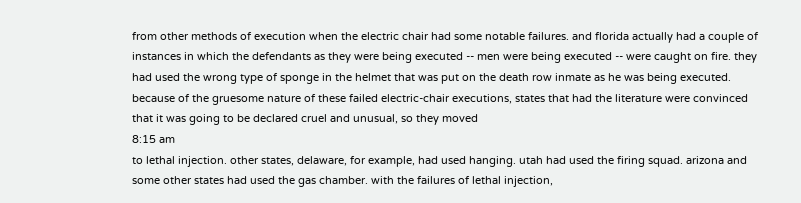from other methods of execution when the electric chair had some notable failures. and florida actually had a couple of instances in which the defendants as they were being executed -- men were being executed -- were caught on fire. they had used the wrong type of sponge in the helmet that was put on the death row inmate as he was being executed. because of the gruesome nature of these failed electric-chair executions, states that had the literature were convinced that it was going to be declared cruel and unusual, so they moved
8:15 am
to lethal injection. other states, delaware, for example, had used hanging. utah had used the firing squad. arizona and some other states had used the gas chamber. with the failures of lethal injection,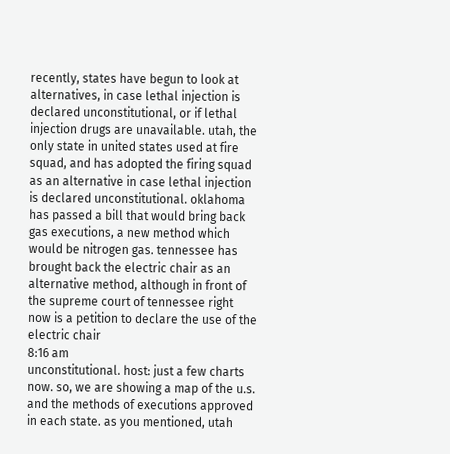recently, states have begun to look at alternatives, in case lethal injection is declared unconstitutional, or if lethal injection drugs are unavailable. utah, the only state in united states used at fire squad, and has adopted the firing squad as an alternative in case lethal injection is declared unconstitutional. oklahoma has passed a bill that would bring back gas executions, a new method which would be nitrogen gas. tennessee has brought back the electric chair as an alternative method, although in front of the supreme court of tennessee right now is a petition to declare the use of the electric chair
8:16 am
unconstitutional. host: just a few charts now. so, we are showing a map of the u.s. and the methods of executions approved in each state. as you mentioned, utah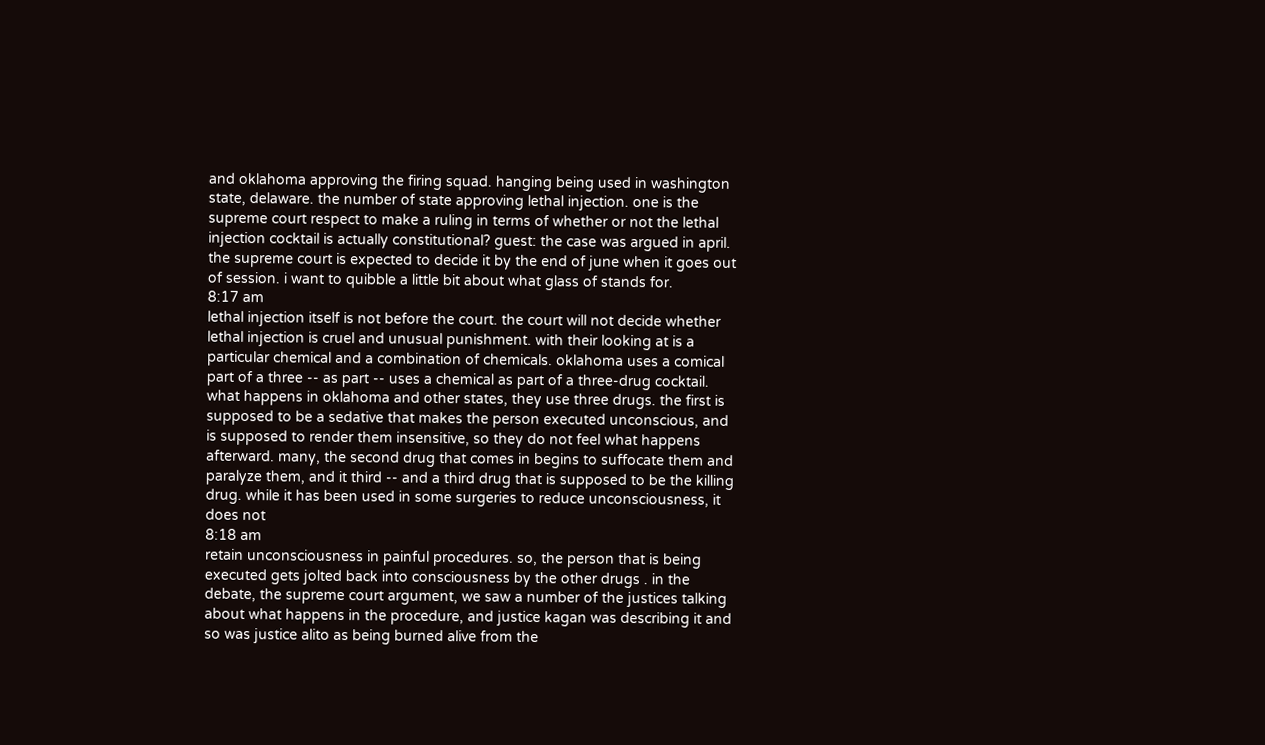and oklahoma approving the firing squad. hanging being used in washington state, delaware. the number of state approving lethal injection. one is the supreme court respect to make a ruling in terms of whether or not the lethal injection cocktail is actually constitutional? guest: the case was argued in april. the supreme court is expected to decide it by the end of june when it goes out of session. i want to quibble a little bit about what glass of stands for.
8:17 am
lethal injection itself is not before the court. the court will not decide whether lethal injection is cruel and unusual punishment. with their looking at is a particular chemical and a combination of chemicals. oklahoma uses a comical part of a three -- as part -- uses a chemical as part of a three-drug cocktail. what happens in oklahoma and other states, they use three drugs. the first is supposed to be a sedative that makes the person executed unconscious, and is supposed to render them insensitive, so they do not feel what happens afterward. many, the second drug that comes in begins to suffocate them and paralyze them, and it third -- and a third drug that is supposed to be the killing drug. while it has been used in some surgeries to reduce unconsciousness, it does not
8:18 am
retain unconsciousness in painful procedures. so, the person that is being executed gets jolted back into consciousness by the other drugs . in the debate, the supreme court argument, we saw a number of the justices talking about what happens in the procedure, and justice kagan was describing it and so was justice alito as being burned alive from the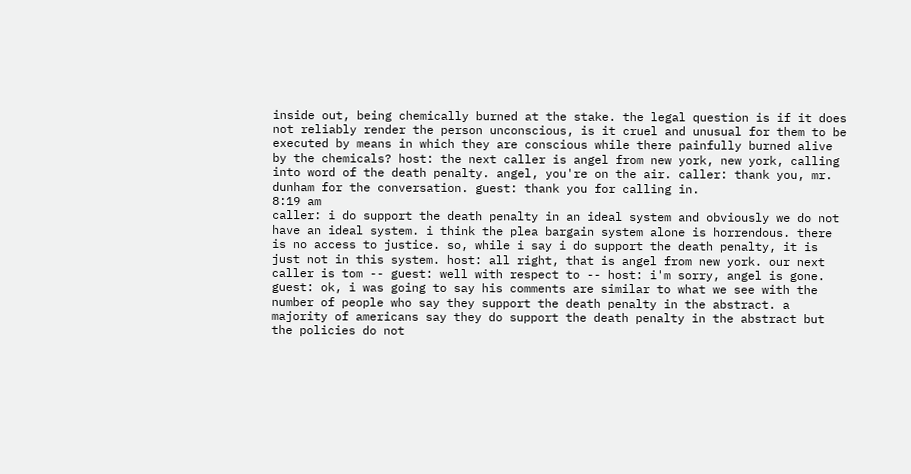inside out, being chemically burned at the stake. the legal question is if it does not reliably render the person unconscious, is it cruel and unusual for them to be executed by means in which they are conscious while there painfully burned alive by the chemicals? host: the next caller is angel from new york, new york, calling into word of the death penalty. angel, you're on the air. caller: thank you, mr. dunham for the conversation. guest: thank you for calling in.
8:19 am
caller: i do support the death penalty in an ideal system and obviously we do not have an ideal system. i think the plea bargain system alone is horrendous. there is no access to justice. so, while i say i do support the death penalty, it is just not in this system. host: all right, that is angel from new york. our next caller is tom -- guest: well with respect to -- host: i'm sorry, angel is gone. guest: ok, i was going to say his comments are similar to what we see with the number of people who say they support the death penalty in the abstract. a majority of americans say they do support the death penalty in the abstract but the policies do not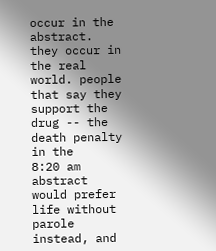occur in the abstract. they occur in the real world. people that say they support the drug -- the death penalty in the
8:20 am
abstract would prefer life without parole instead, and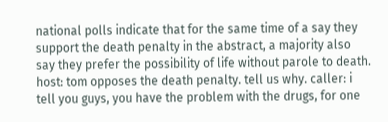national polls indicate that for the same time of a say they support the death penalty in the abstract, a majority also say they prefer the possibility of life without parole to death. host: tom opposes the death penalty. tell us why. caller: i tell you guys, you have the problem with the drugs, for one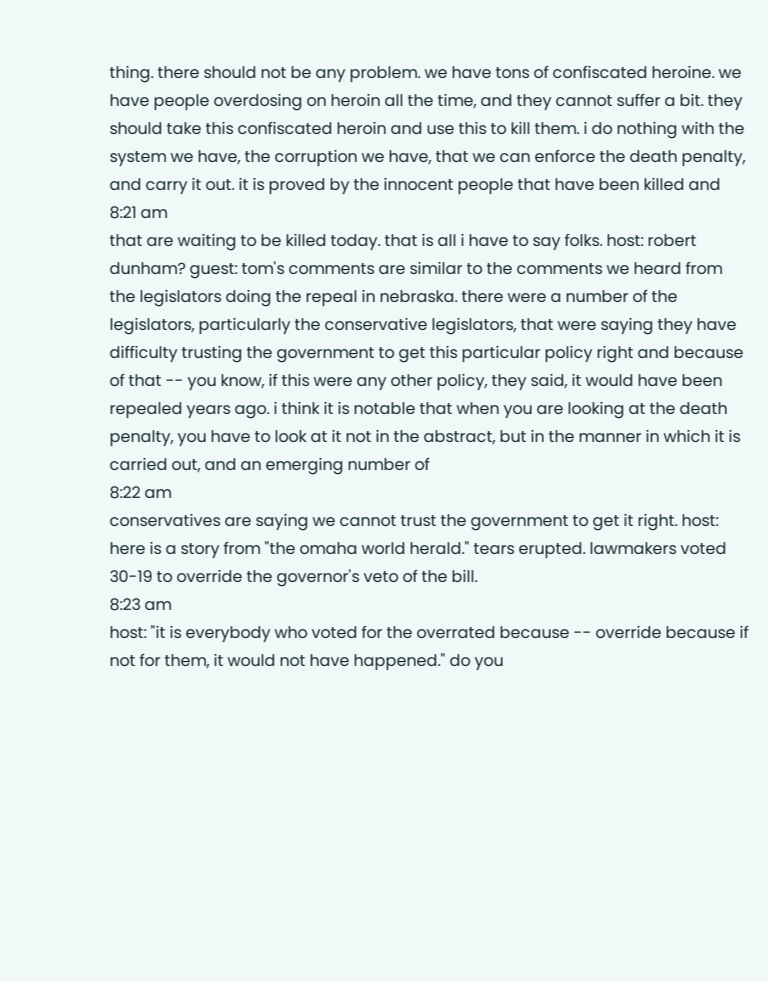thing. there should not be any problem. we have tons of confiscated heroine. we have people overdosing on heroin all the time, and they cannot suffer a bit. they should take this confiscated heroin and use this to kill them. i do nothing with the system we have, the corruption we have, that we can enforce the death penalty, and carry it out. it is proved by the innocent people that have been killed and
8:21 am
that are waiting to be killed today. that is all i have to say folks. host: robert dunham? guest: tom's comments are similar to the comments we heard from the legislators doing the repeal in nebraska. there were a number of the legislators, particularly the conservative legislators, that were saying they have difficulty trusting the government to get this particular policy right and because of that -- you know, if this were any other policy, they said, it would have been repealed years ago. i think it is notable that when you are looking at the death penalty, you have to look at it not in the abstract, but in the manner in which it is carried out, and an emerging number of
8:22 am
conservatives are saying we cannot trust the government to get it right. host: here is a story from "the omaha world herald." tears erupted. lawmakers voted 30-19 to override the governor's veto of the bill.
8:23 am
host: "it is everybody who voted for the overrated because -- override because if not for them, it would not have happened." do you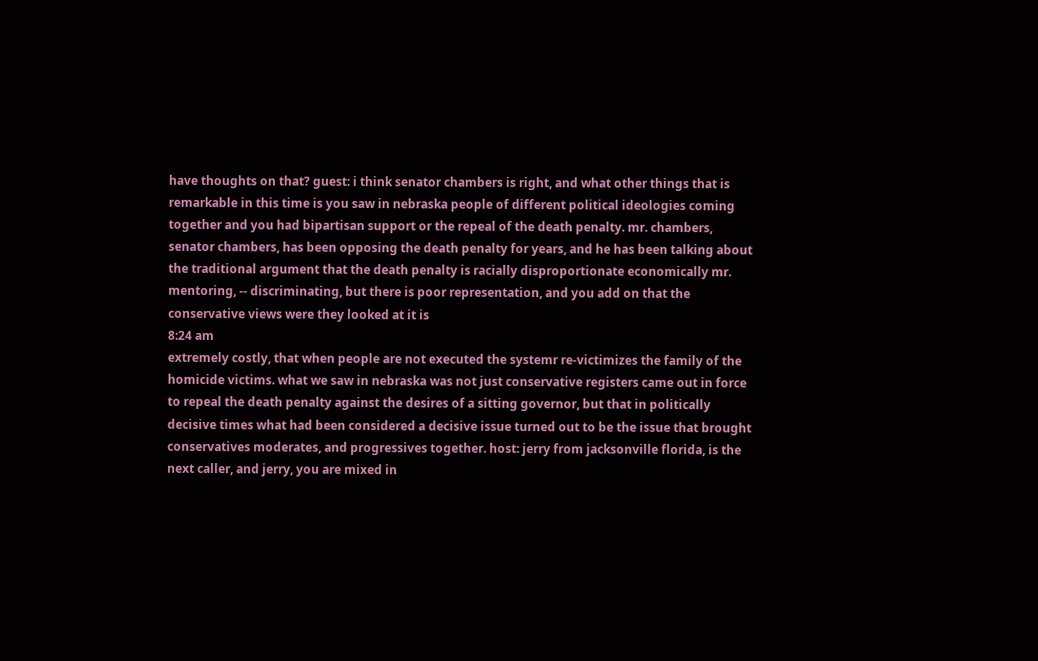have thoughts on that? guest: i think senator chambers is right, and what other things that is remarkable in this time is you saw in nebraska people of different political ideologies coming together and you had bipartisan support or the repeal of the death penalty. mr. chambers, senator chambers, has been opposing the death penalty for years, and he has been talking about the traditional argument that the death penalty is racially disproportionate economically mr. mentoring, -- discriminating, but there is poor representation, and you add on that the conservative views were they looked at it is
8:24 am
extremely costly, that when people are not executed the systemr re-victimizes the family of the homicide victims. what we saw in nebraska was not just conservative registers came out in force to repeal the death penalty against the desires of a sitting governor, but that in politically decisive times what had been considered a decisive issue turned out to be the issue that brought conservatives moderates, and progressives together. host: jerry from jacksonville florida, is the next caller, and jerry, you are mixed in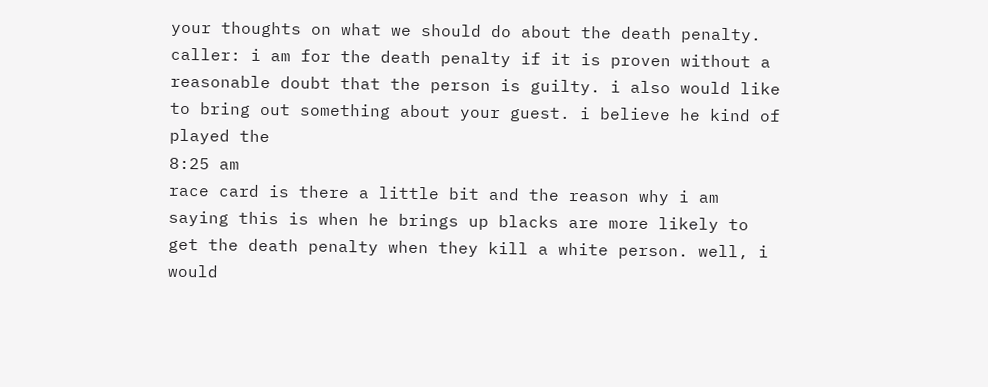your thoughts on what we should do about the death penalty. caller: i am for the death penalty if it is proven without a reasonable doubt that the person is guilty. i also would like to bring out something about your guest. i believe he kind of played the
8:25 am
race card is there a little bit and the reason why i am saying this is when he brings up blacks are more likely to get the death penalty when they kill a white person. well, i would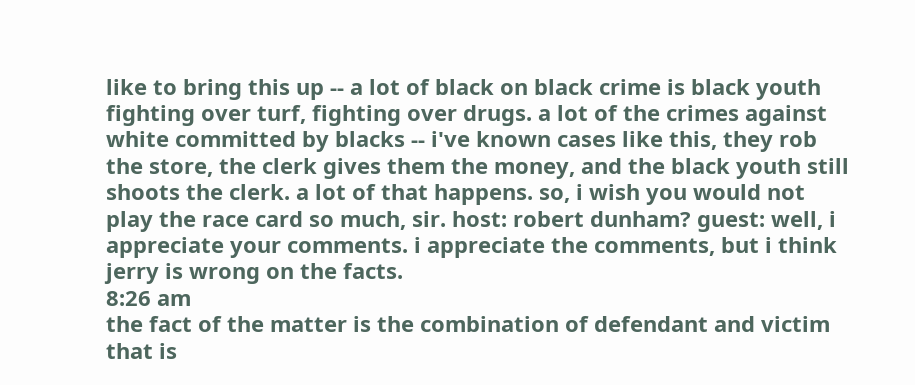like to bring this up -- a lot of black on black crime is black youth fighting over turf, fighting over drugs. a lot of the crimes against white committed by blacks -- i've known cases like this, they rob the store, the clerk gives them the money, and the black youth still shoots the clerk. a lot of that happens. so, i wish you would not play the race card so much, sir. host: robert dunham? guest: well, i appreciate your comments. i appreciate the comments, but i think jerry is wrong on the facts.
8:26 am
the fact of the matter is the combination of defendant and victim that is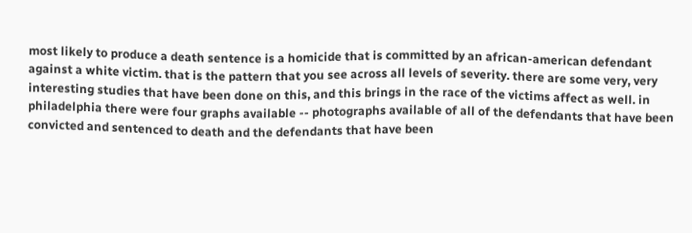most likely to produce a death sentence is a homicide that is committed by an african-american defendant against a white victim. that is the pattern that you see across all levels of severity. there are some very, very interesting studies that have been done on this, and this brings in the race of the victims affect as well. in philadelphia there were four graphs available -- photographs available of all of the defendants that have been convicted and sentenced to death and the defendants that have been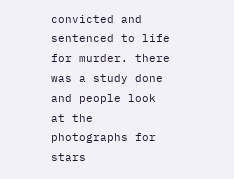convicted and sentenced to life for murder. there was a study done and people look at the photographs for stars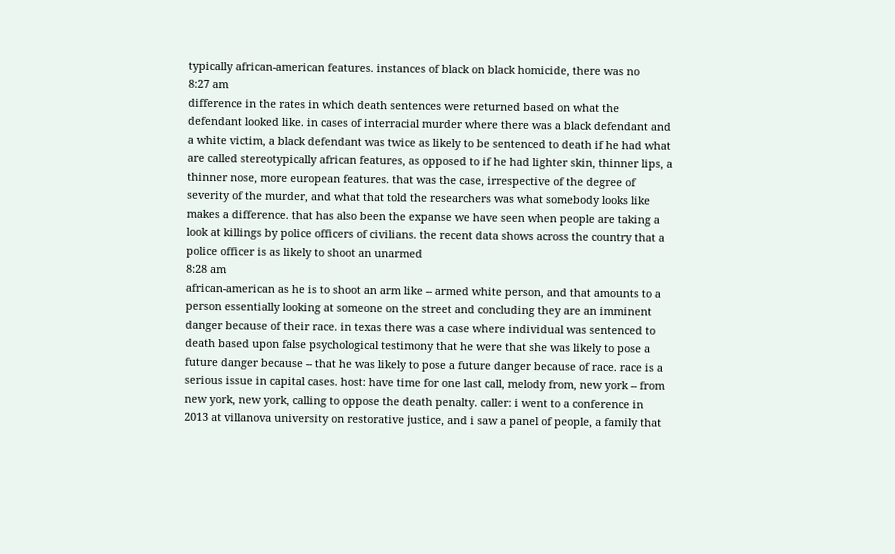typically african-american features. instances of black on black homicide, there was no
8:27 am
difference in the rates in which death sentences were returned based on what the defendant looked like. in cases of interracial murder where there was a black defendant and a white victim, a black defendant was twice as likely to be sentenced to death if he had what are called stereotypically african features, as opposed to if he had lighter skin, thinner lips, a thinner nose, more european features. that was the case, irrespective of the degree of severity of the murder, and what that told the researchers was what somebody looks like makes a difference. that has also been the expanse we have seen when people are taking a look at killings by police officers of civilians. the recent data shows across the country that a police officer is as likely to shoot an unarmed
8:28 am
african-american as he is to shoot an arm like -- armed white person, and that amounts to a person essentially looking at someone on the street and concluding they are an imminent danger because of their race. in texas there was a case where individual was sentenced to death based upon false psychological testimony that he were that she was likely to pose a future danger because -- that he was likely to pose a future danger because of race. race is a serious issue in capital cases. host: have time for one last call, melody from, new york -- from new york, new york, calling to oppose the death penalty. caller: i went to a conference in 2013 at villanova university on restorative justice, and i saw a panel of people, a family that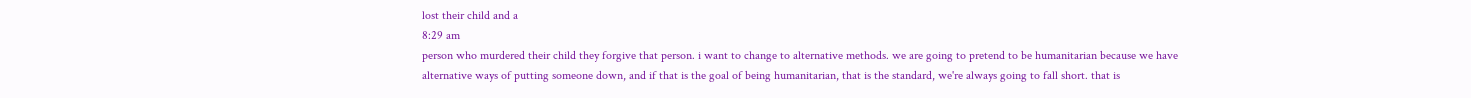lost their child and a
8:29 am
person who murdered their child they forgive that person. i want to change to alternative methods. we are going to pretend to be humanitarian because we have alternative ways of putting someone down, and if that is the goal of being humanitarian, that is the standard, we're always going to fall short. that is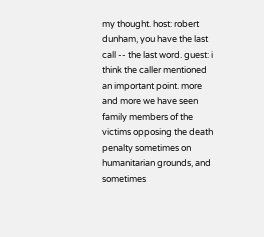my thought. host: robert dunham, you have the last call -- the last word. guest: i think the caller mentioned an important point. more and more we have seen family members of the victims opposing the death penalty sometimes on humanitarian grounds, and sometimes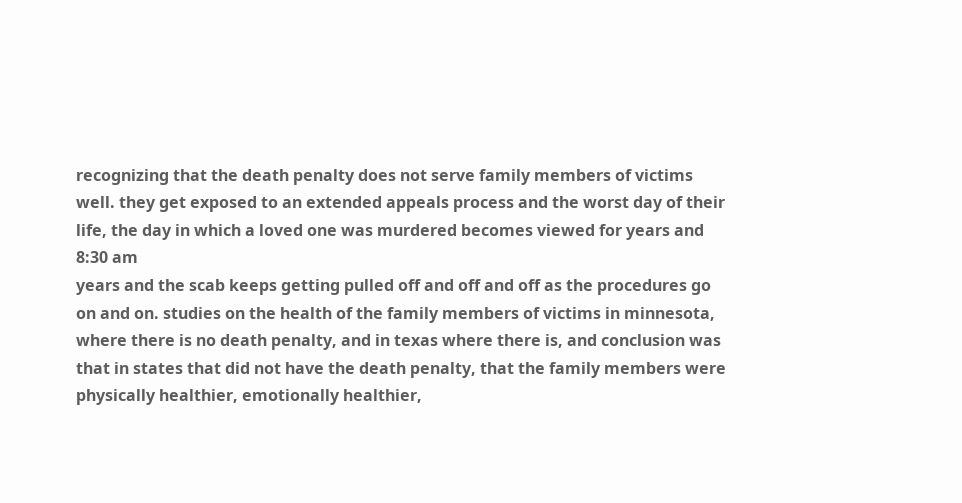recognizing that the death penalty does not serve family members of victims well. they get exposed to an extended appeals process and the worst day of their life, the day in which a loved one was murdered becomes viewed for years and
8:30 am
years and the scab keeps getting pulled off and off and off as the procedures go on and on. studies on the health of the family members of victims in minnesota, where there is no death penalty, and in texas where there is, and conclusion was that in states that did not have the death penalty, that the family members were physically healthier, emotionally healthier,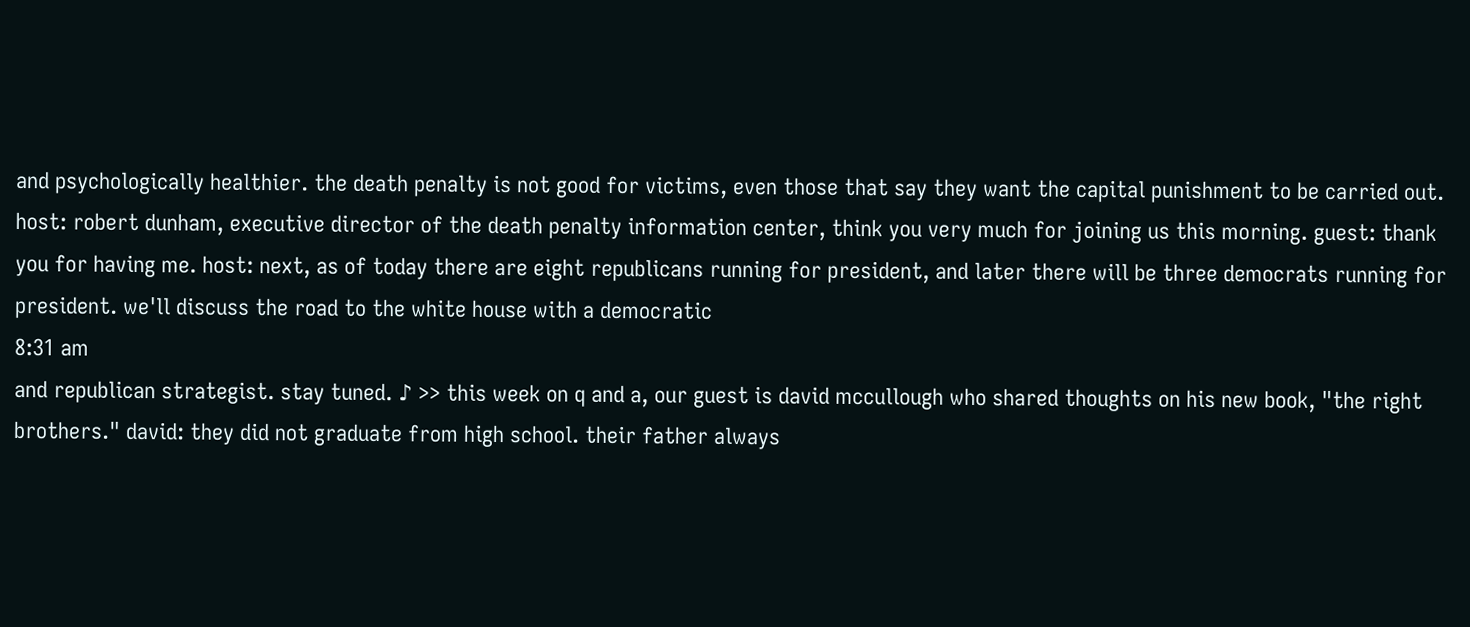and psychologically healthier. the death penalty is not good for victims, even those that say they want the capital punishment to be carried out. host: robert dunham, executive director of the death penalty information center, think you very much for joining us this morning. guest: thank you for having me. host: next, as of today there are eight republicans running for president, and later there will be three democrats running for president. we'll discuss the road to the white house with a democratic
8:31 am
and republican strategist. stay tuned. ♪ >> this week on q and a, our guest is david mccullough who shared thoughts on his new book, "the right brothers." david: they did not graduate from high school. their father always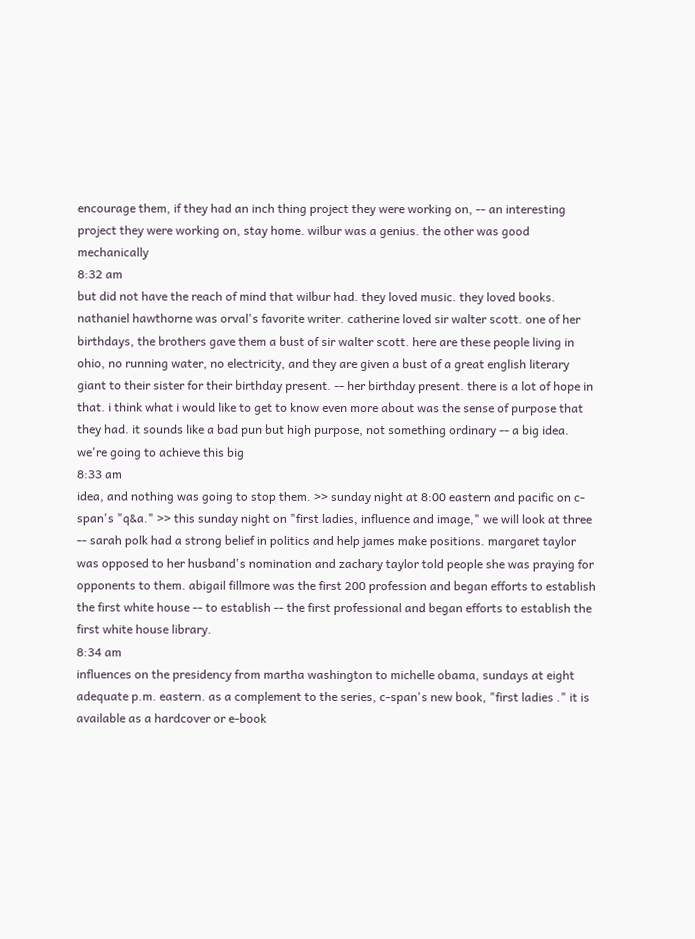encourage them, if they had an inch thing project they were working on, -- an interesting project they were working on, stay home. wilbur was a genius. the other was good mechanically
8:32 am
but did not have the reach of mind that wilbur had. they loved music. they loved books. nathaniel hawthorne was orval's favorite writer. catherine loved sir walter scott. one of her birthdays, the brothers gave them a bust of sir walter scott. here are these people living in ohio, no running water, no electricity, and they are given a bust of a great english literary giant to their sister for their birthday present. -- her birthday present. there is a lot of hope in that. i think what i would like to get to know even more about was the sense of purpose that they had. it sounds like a bad pun but high purpose, not something ordinary -- a big idea. we're going to achieve this big
8:33 am
idea, and nothing was going to stop them. >> sunday night at 8:00 eastern and pacific on c-span's "q&a." >> this sunday night on "first ladies, influence and image," we will look at three -- sarah polk had a strong belief in politics and help james make positions. margaret taylor was opposed to her husband's nomination and zachary taylor told people she was praying for opponents to them. abigail fillmore was the first 200 profession and began efforts to establish the first white house -- to establish -- the first professional and began efforts to establish the first white house library.
8:34 am
influences on the presidency from martha washington to michelle obama, sundays at eight adequate p.m. eastern. as a complement to the series, c-span's new book, "first ladies ." it is available as a hardcover or e-book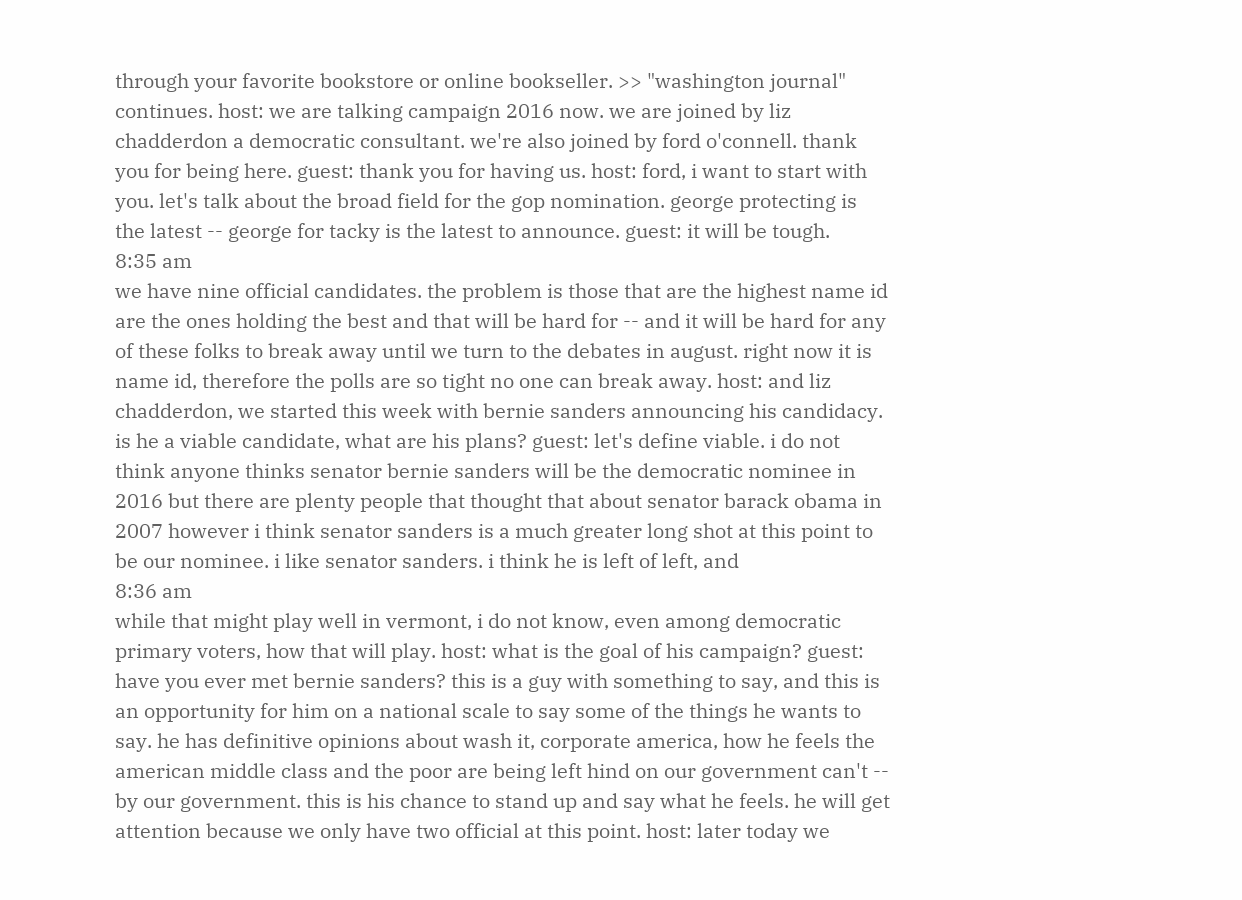through your favorite bookstore or online bookseller. >> "washington journal" continues. host: we are talking campaign 2016 now. we are joined by liz chadderdon a democratic consultant. we're also joined by ford o'connell. thank you for being here. guest: thank you for having us. host: ford, i want to start with you. let's talk about the broad field for the gop nomination. george protecting is the latest -- george for tacky is the latest to announce. guest: it will be tough.
8:35 am
we have nine official candidates. the problem is those that are the highest name id are the ones holding the best and that will be hard for -- and it will be hard for any of these folks to break away until we turn to the debates in august. right now it is name id, therefore the polls are so tight no one can break away. host: and liz chadderdon, we started this week with bernie sanders announcing his candidacy. is he a viable candidate, what are his plans? guest: let's define viable. i do not think anyone thinks senator bernie sanders will be the democratic nominee in 2016 but there are plenty people that thought that about senator barack obama in 2007 however i think senator sanders is a much greater long shot at this point to be our nominee. i like senator sanders. i think he is left of left, and
8:36 am
while that might play well in vermont, i do not know, even among democratic primary voters, how that will play. host: what is the goal of his campaign? guest: have you ever met bernie sanders? this is a guy with something to say, and this is an opportunity for him on a national scale to say some of the things he wants to say. he has definitive opinions about wash it, corporate america, how he feels the american middle class and the poor are being left hind on our government can't -- by our government. this is his chance to stand up and say what he feels. he will get attention because we only have two official at this point. host: later today we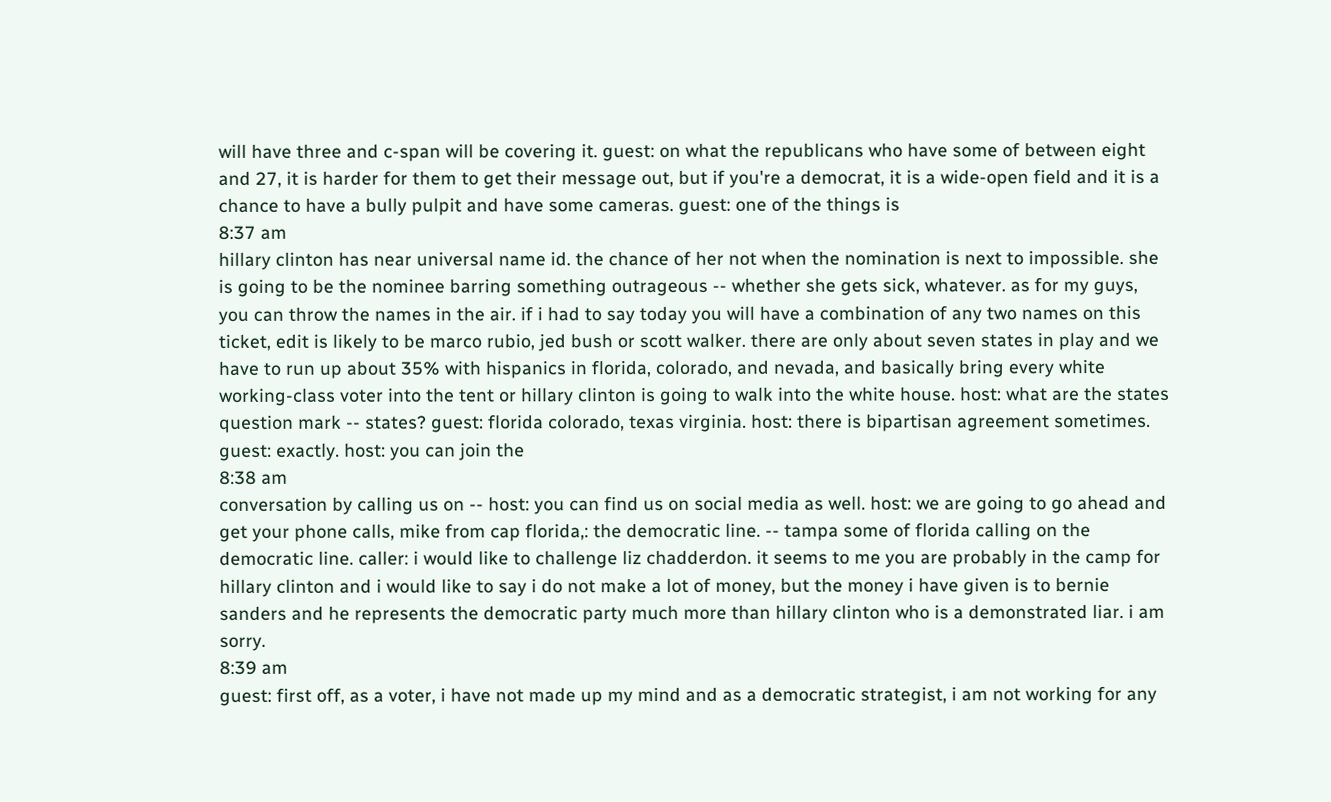will have three and c-span will be covering it. guest: on what the republicans who have some of between eight and 27, it is harder for them to get their message out, but if you're a democrat, it is a wide-open field and it is a chance to have a bully pulpit and have some cameras. guest: one of the things is
8:37 am
hillary clinton has near universal name id. the chance of her not when the nomination is next to impossible. she is going to be the nominee barring something outrageous -- whether she gets sick, whatever. as for my guys, you can throw the names in the air. if i had to say today you will have a combination of any two names on this ticket, edit is likely to be marco rubio, jed bush or scott walker. there are only about seven states in play and we have to run up about 35% with hispanics in florida, colorado, and nevada, and basically bring every white working-class voter into the tent or hillary clinton is going to walk into the white house. host: what are the states question mark -- states? guest: florida colorado, texas virginia. host: there is bipartisan agreement sometimes. guest: exactly. host: you can join the
8:38 am
conversation by calling us on -- host: you can find us on social media as well. host: we are going to go ahead and get your phone calls, mike from cap florida,: the democratic line. -- tampa some of florida calling on the democratic line. caller: i would like to challenge liz chadderdon. it seems to me you are probably in the camp for hillary clinton and i would like to say i do not make a lot of money, but the money i have given is to bernie sanders and he represents the democratic party much more than hillary clinton who is a demonstrated liar. i am sorry.
8:39 am
guest: first off, as a voter, i have not made up my mind and as a democratic strategist, i am not working for any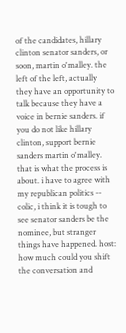of the candidates, hillary clinton senator sanders, or soon, martin o'malley. the left of the left, actually they have an opportunity to talk because they have a voice in bernie sanders. if you do not like hillary clinton, support bernie sanders martin o'malley. that is what the process is about. i have to agree with my republican politics -- colic, i think it is tough to see senator sanders be the nominee, but stranger things have happened. host: how much could you shift the conversation and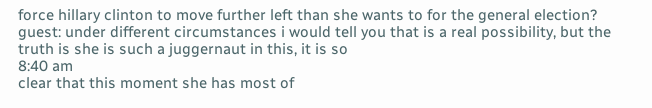force hillary clinton to move further left than she wants to for the general election? guest: under different circumstances i would tell you that is a real possibility, but the truth is she is such a juggernaut in this, it is so
8:40 am
clear that this moment she has most of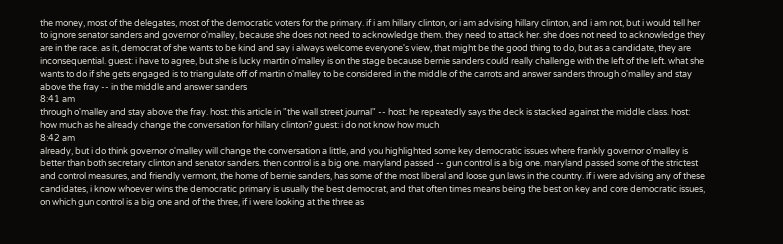the money, most of the delegates, most of the democratic voters for the primary. if i am hillary clinton, or i am advising hillary clinton, and i am not, but i would tell her to ignore senator sanders and governor o'malley, because she does not need to acknowledge them. they need to attack her. she does not need to acknowledge they are in the race. as it, democrat of she wants to be kind and say i always welcome everyone's view, that might be the good thing to do, but as a candidate, they are inconsequential. guest: i have to agree, but she is lucky martin o'malley is on the stage because bernie sanders could really challenge with the left of the left. what she wants to do if she gets engaged is to triangulate off of martin o'malley to be considered in the middle of the carrots and answer sanders through o'malley and stay above the fray -- in the middle and answer sanders
8:41 am
through o'malley and stay above the fray. host: this article in "the wall street journal" -- host: he repeatedly says the deck is stacked against the middle class. host: how much as he already change the conversation for hillary clinton? guest: i do not know how much
8:42 am
already, but i do think governor o'malley will change the conversation a little, and you highlighted some key democratic issues where frankly governor o'malley is better than both secretary clinton and senator sanders. then control is a big one. maryland passed -- gun control is a big one. maryland passed some of the strictest and control measures, and friendly vermont, the home of bernie sanders, has some of the most liberal and loose gun laws in the country. if i were advising any of these candidates, i know whoever wins the democratic primary is usually the best democrat, and that often times means being the best on key and core democratic issues, on which gun control is a big one and of the three, if i were looking at the three as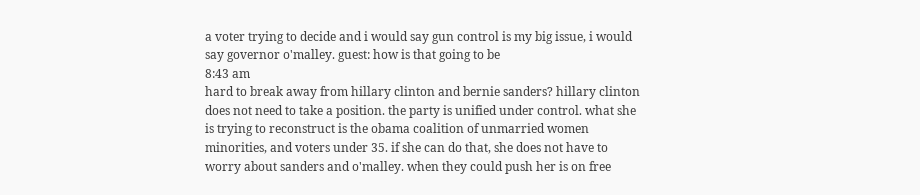a voter trying to decide and i would say gun control is my big issue, i would say governor o'malley. guest: how is that going to be
8:43 am
hard to break away from hillary clinton and bernie sanders? hillary clinton does not need to take a position. the party is unified under control. what she is trying to reconstruct is the obama coalition of unmarried women minorities, and voters under 35. if she can do that, she does not have to worry about sanders and o'malley. when they could push her is on free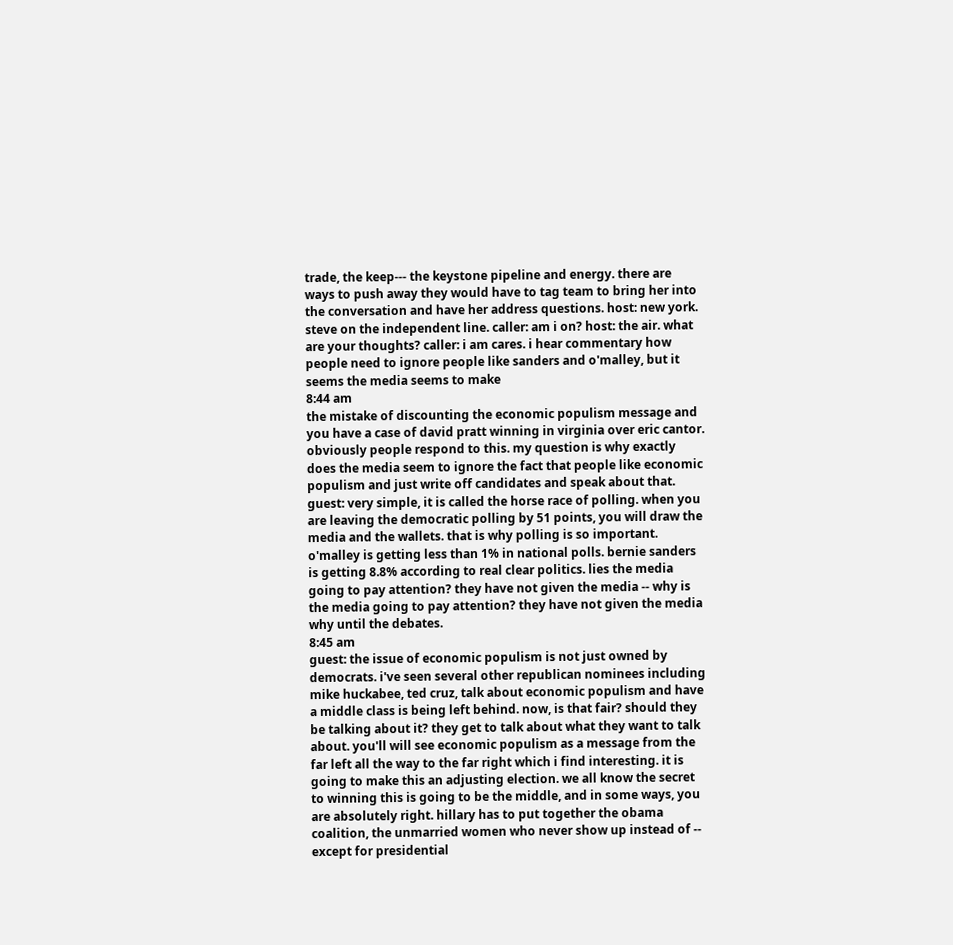trade, the keep--- the keystone pipeline and energy. there are ways to push away they would have to tag team to bring her into the conversation and have her address questions. host: new york. steve on the independent line. caller: am i on? host: the air. what are your thoughts? caller: i am cares. i hear commentary how people need to ignore people like sanders and o'malley, but it seems the media seems to make
8:44 am
the mistake of discounting the economic populism message and you have a case of david pratt winning in virginia over eric cantor. obviously people respond to this. my question is why exactly does the media seem to ignore the fact that people like economic populism and just write off candidates and speak about that. guest: very simple, it is called the horse race of polling. when you are leaving the democratic polling by 51 points, you will draw the media and the wallets. that is why polling is so important. o'malley is getting less than 1% in national polls. bernie sanders is getting 8.8% according to real clear politics. lies the media going to pay attention? they have not given the media -- why is the media going to pay attention? they have not given the media why until the debates.
8:45 am
guest: the issue of economic populism is not just owned by democrats. i've seen several other republican nominees including mike huckabee, ted cruz, talk about economic populism and have a middle class is being left behind. now, is that fair? should they be talking about it? they get to talk about what they want to talk about. you'll will see economic populism as a message from the far left all the way to the far right which i find interesting. it is going to make this an adjusting election. we all know the secret to winning this is going to be the middle, and in some ways, you are absolutely right. hillary has to put together the obama coalition, the unmarried women who never show up instead of -- except for presidential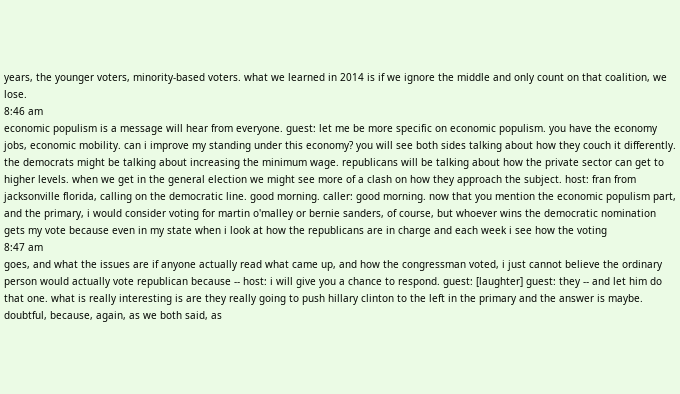years, the younger voters, minority-based voters. what we learned in 2014 is if we ignore the middle and only count on that coalition, we lose.
8:46 am
economic populism is a message will hear from everyone. guest: let me be more specific on economic populism. you have the economy jobs, economic mobility. can i improve my standing under this economy? you will see both sides talking about how they couch it differently. the democrats might be talking about increasing the minimum wage. republicans will be talking about how the private sector can get to higher levels. when we get in the general election we might see more of a clash on how they approach the subject. host: fran from jacksonville florida, calling on the democratic line. good morning. caller: good morning. now that you mention the economic populism part, and the primary, i would consider voting for martin o'malley or bernie sanders, of course, but whoever wins the democratic nomination gets my vote because even in my state when i look at how the republicans are in charge and each week i see how the voting
8:47 am
goes, and what the issues are if anyone actually read what came up, and how the congressman voted, i just cannot believe the ordinary person would actually vote republican because -- host: i will give you a chance to respond. guest: [laughter] guest: they -- and let him do that one. what is really interesting is are they really going to push hillary clinton to the left in the primary and the answer is maybe. doubtful, because, again, as we both said, as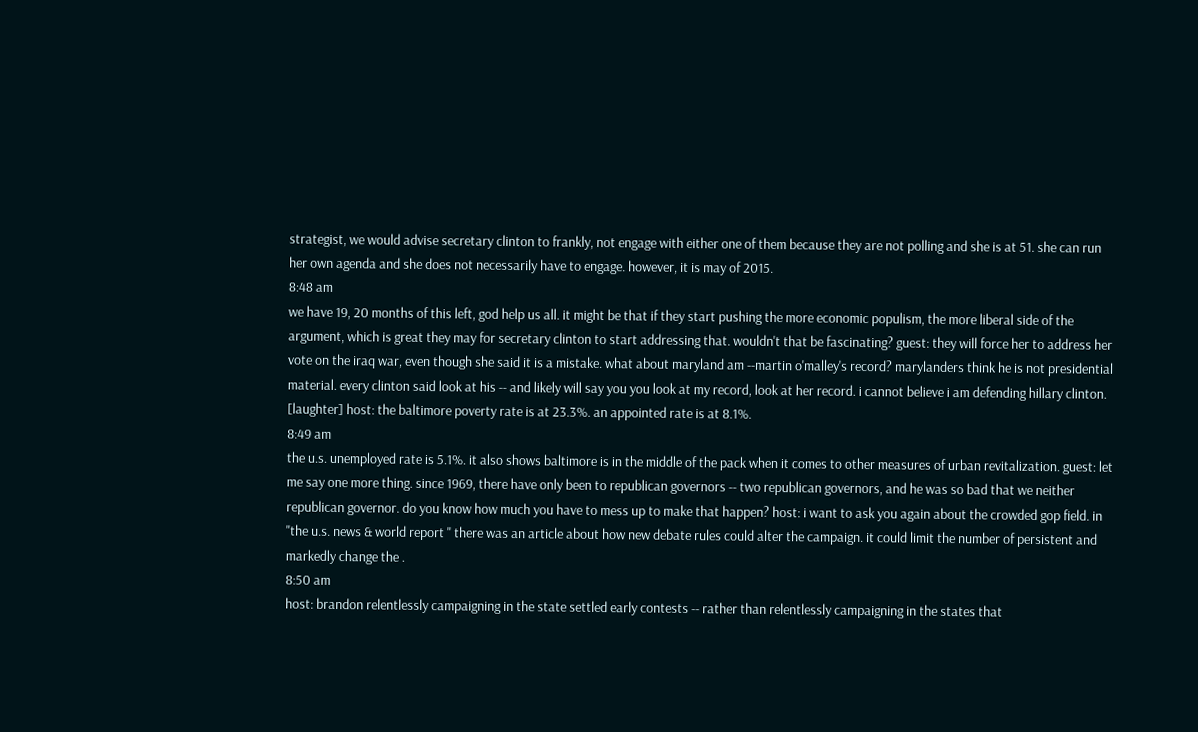strategist, we would advise secretary clinton to frankly, not engage with either one of them because they are not polling and she is at 51. she can run her own agenda and she does not necessarily have to engage. however, it is may of 2015.
8:48 am
we have 19, 20 months of this left, god help us all. it might be that if they start pushing the more economic populism, the more liberal side of the argument, which is great they may for secretary clinton to start addressing that. wouldn't that be fascinating? guest: they will force her to address her vote on the iraq war, even though she said it is a mistake. what about maryland am --martin o'malley's record? marylanders think he is not presidential material. every clinton said look at his -- and likely will say you you look at my record, look at her record. i cannot believe i am defending hillary clinton. [laughter] host: the baltimore poverty rate is at 23.3%. an appointed rate is at 8.1%.
8:49 am
the u.s. unemployed rate is 5.1%. it also shows baltimore is in the middle of the pack when it comes to other measures of urban revitalization. guest: let me say one more thing. since 1969, there have only been to republican governors -- two republican governors, and he was so bad that we neither republican governor. do you know how much you have to mess up to make that happen? host: i want to ask you again about the crowded gop field. in "the u.s. news & world report " there was an article about how new debate rules could alter the campaign. it could limit the number of persistent and markedly change the .
8:50 am
host: brandon relentlessly campaigning in the state settled early contests -- rather than relentlessly campaigning in the states that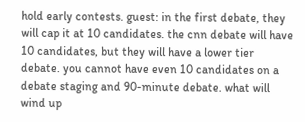hold early contests. guest: in the first debate, they will cap it at 10 candidates. the cnn debate will have 10 candidates, but they will have a lower tier debate. you cannot have even 10 candidates on a debate staging and 90-minute debate. what will wind up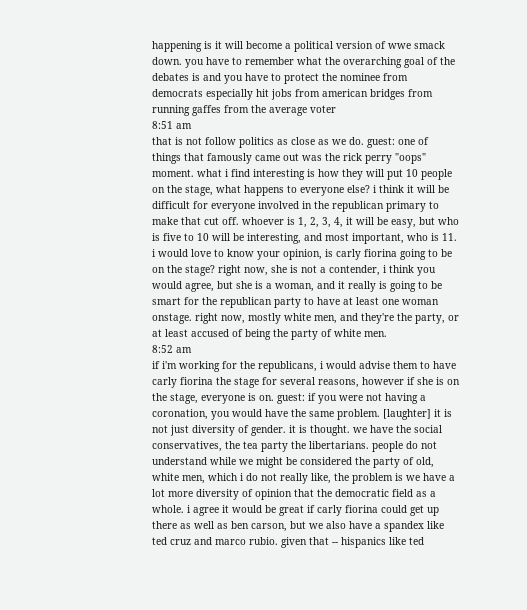happening is it will become a political version of wwe smack down. you have to remember what the overarching goal of the debates is and you have to protect the nominee from democrats especially hit jobs from american bridges from running gaffes from the average voter
8:51 am
that is not follow politics as close as we do. guest: one of things that famously came out was the rick perry "oops" moment. what i find interesting is how they will put 10 people on the stage, what happens to everyone else? i think it will be difficult for everyone involved in the republican primary to make that cut off. whoever is 1, 2, 3, 4, it will be easy, but who is five to 10 will be interesting, and most important, who is 11. i would love to know your opinion, is carly fiorina going to be on the stage? right now, she is not a contender, i think you would agree, but she is a woman, and it really is going to be smart for the republican party to have at least one woman onstage. right now, mostly white men, and they're the party, or at least accused of being the party of white men.
8:52 am
if i'm working for the republicans, i would advise them to have carly fiorina the stage for several reasons, however if she is on the stage, everyone is on. guest: if you were not having a coronation, you would have the same problem. [laughter] it is not just diversity of gender. it is thought. we have the social conservatives, the tea party the libertarians. people do not understand while we might be considered the party of old, white men, which i do not really like, the problem is we have a lot more diversity of opinion that the democratic field as a whole. i agree it would be great if carly fiorina could get up there as well as ben carson, but we also have a spandex like ted cruz and marco rubio. given that -- hispanics like ted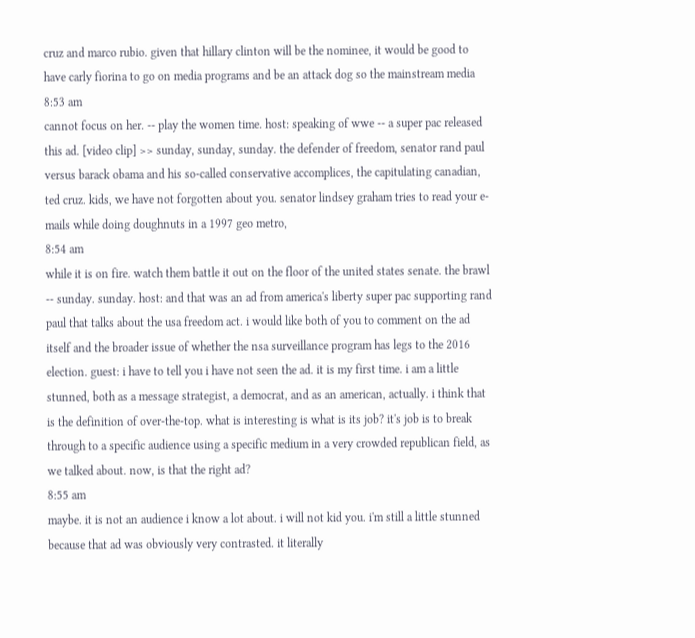cruz and marco rubio. given that hillary clinton will be the nominee, it would be good to have carly fiorina to go on media programs and be an attack dog so the mainstream media
8:53 am
cannot focus on her. -- play the women time. host: speaking of wwe -- a super pac released this ad. [video clip] >> sunday, sunday, sunday. the defender of freedom, senator rand paul versus barack obama and his so-called conservative accomplices, the capitulating canadian, ted cruz. kids, we have not forgotten about you. senator lindsey graham tries to read your e-mails while doing doughnuts in a 1997 geo metro,
8:54 am
while it is on fire. watch them battle it out on the floor of the united states senate. the brawl -- sunday. sunday. host: and that was an ad from america's liberty super pac supporting rand paul that talks about the usa freedom act. i would like both of you to comment on the ad itself and the broader issue of whether the nsa surveillance program has legs to the 2016 election. guest: i have to tell you i have not seen the ad. it is my first time. i am a little stunned, both as a message strategist, a democrat, and as an american, actually. i think that is the definition of over-the-top. what is interesting is what is its job? it's job is to break through to a specific audience using a specific medium in a very crowded republican field, as we talked about. now, is that the right ad?
8:55 am
maybe. it is not an audience i know a lot about. i will not kid you. i'm still a little stunned because that ad was obviously very contrasted. it literally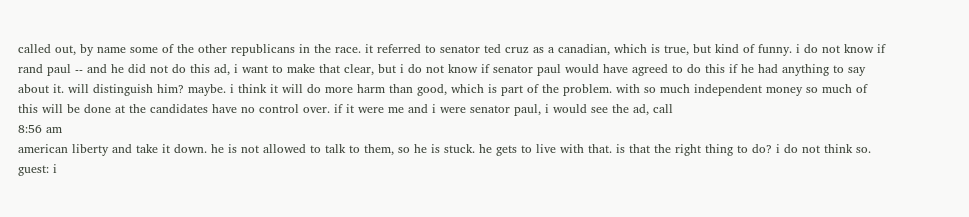called out, by name some of the other republicans in the race. it referred to senator ted cruz as a canadian, which is true, but kind of funny. i do not know if rand paul -- and he did not do this ad, i want to make that clear, but i do not know if senator paul would have agreed to do this if he had anything to say about it. will distinguish him? maybe. i think it will do more harm than good, which is part of the problem. with so much independent money so much of this will be done at the candidates have no control over. if it were me and i were senator paul, i would see the ad, call
8:56 am
american liberty and take it down. he is not allowed to talk to them, so he is stuck. he gets to live with that. is that the right thing to do? i do not think so. guest: i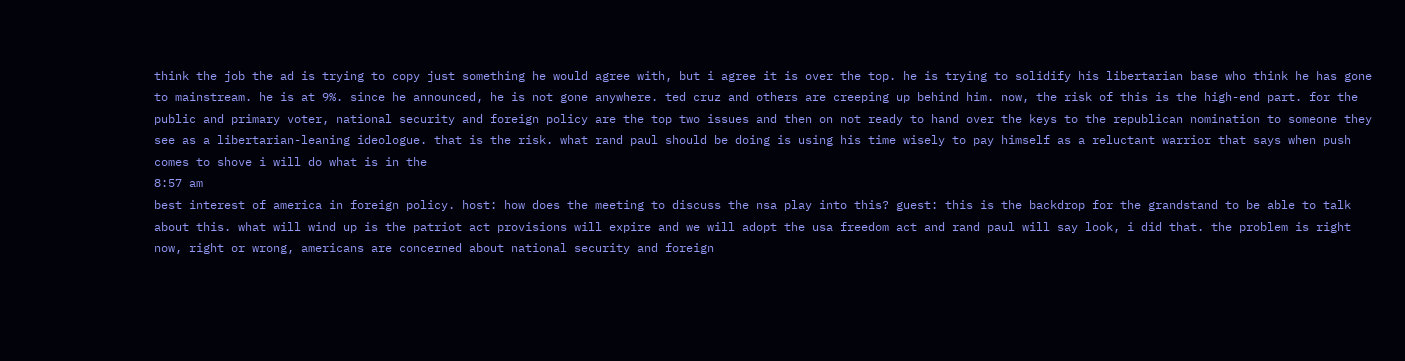think the job the ad is trying to copy just something he would agree with, but i agree it is over the top. he is trying to solidify his libertarian base who think he has gone to mainstream. he is at 9%. since he announced, he is not gone anywhere. ted cruz and others are creeping up behind him. now, the risk of this is the high-end part. for the public and primary voter, national security and foreign policy are the top two issues and then on not ready to hand over the keys to the republican nomination to someone they see as a libertarian-leaning ideologue. that is the risk. what rand paul should be doing is using his time wisely to pay himself as a reluctant warrior that says when push comes to shove i will do what is in the
8:57 am
best interest of america in foreign policy. host: how does the meeting to discuss the nsa play into this? guest: this is the backdrop for the grandstand to be able to talk about this. what will wind up is the patriot act provisions will expire and we will adopt the usa freedom act and rand paul will say look, i did that. the problem is right now, right or wrong, americans are concerned about national security and foreign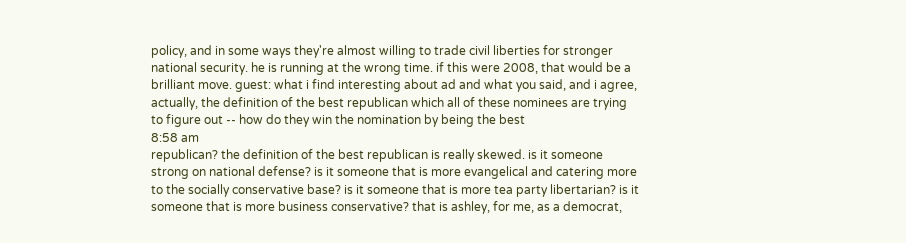policy, and in some ways they're almost willing to trade civil liberties for stronger national security. he is running at the wrong time. if this were 2008, that would be a brilliant move. guest: what i find interesting about ad and what you said, and i agree, actually, the definition of the best republican which all of these nominees are trying to figure out -- how do they win the nomination by being the best
8:58 am
republican? the definition of the best republican is really skewed. is it someone strong on national defense? is it someone that is more evangelical and catering more to the socially conservative base? is it someone that is more tea party libertarian? is it someone that is more business conservative? that is ashley, for me, as a democrat,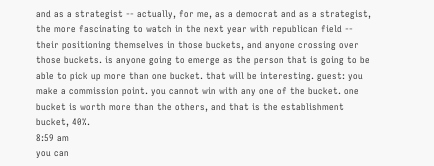and as a strategist -- actually, for me, as a democrat and as a strategist, the more fascinating to watch in the next year with republican field -- their positioning themselves in those buckets, and anyone crossing over those buckets. is anyone going to emerge as the person that is going to be able to pick up more than one bucket. that will be interesting. guest: you make a commission point. you cannot win with any one of the bucket. one bucket is worth more than the others, and that is the establishment bucket, 40%.
8:59 am
you can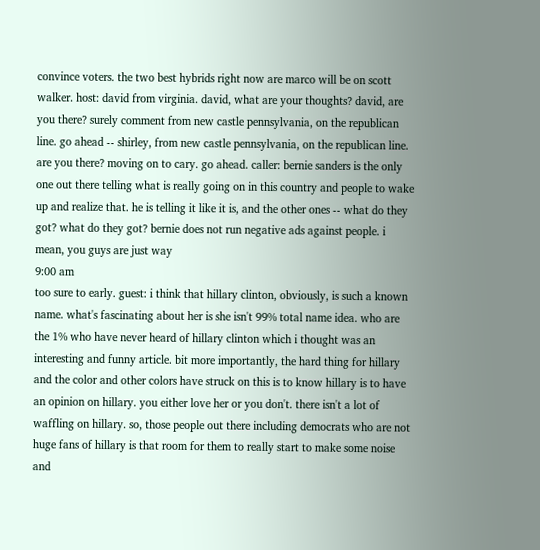convince voters. the two best hybrids right now are marco will be on scott walker. host: david from virginia. david, what are your thoughts? david, are you there? surely comment from new castle pennsylvania, on the republican line. go ahead -- shirley, from new castle pennsylvania, on the republican line. are you there? moving on to cary. go ahead. caller: bernie sanders is the only one out there telling what is really going on in this country and people to wake up and realize that. he is telling it like it is, and the other ones -- what do they got? what do they got? bernie does not run negative ads against people. i mean, you guys are just way
9:00 am
too sure to early. guest: i think that hillary clinton, obviously, is such a known name. what's fascinating about her is she isn't 99% total name idea. who are the 1% who have never heard of hillary clinton which i thought was an interesting and funny article. bit more importantly, the hard thing for hillary and the color and other colors have struck on this is to know hillary is to have an opinion on hillary. you either love her or you don't. there isn't a lot of waffling on hillary. so, those people out there including democrats who are not huge fans of hillary is that room for them to really start to make some noise and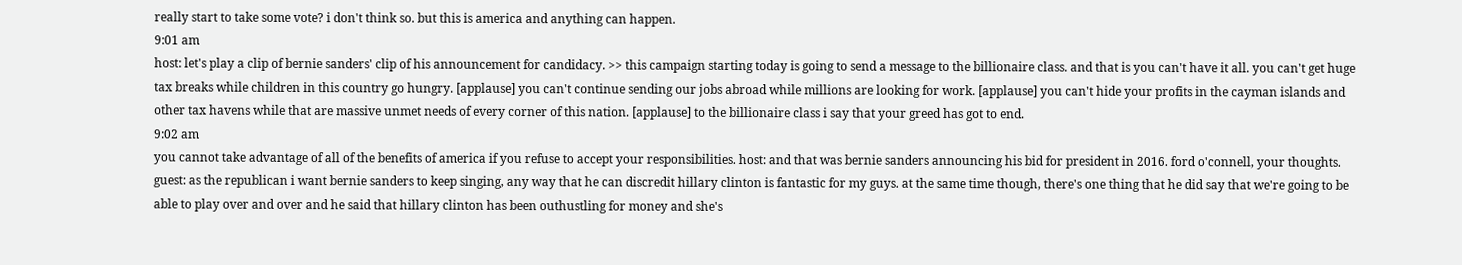really start to take some vote? i don't think so. but this is america and anything can happen.
9:01 am
host: let's play a clip of bernie sanders' clip of his announcement for candidacy. >> this campaign starting today is going to send a message to the billionaire class. and that is you can't have it all. you can't get huge tax breaks while children in this country go hungry. [applause] you can't continue sending our jobs abroad while millions are looking for work. [applause] you can't hide your profits in the cayman islands and other tax havens while that are massive unmet needs of every corner of this nation. [applause] to the billionaire class i say that your greed has got to end.
9:02 am
you cannot take advantage of all of the benefits of america if you refuse to accept your responsibilities. host: and that was bernie sanders announcing his bid for president in 2016. ford o'connell, your thoughts. guest: as the republican i want bernie sanders to keep singing, any way that he can discredit hillary clinton is fantastic for my guys. at the same time though, there's one thing that he did say that we're going to be able to play over and over and he said that hillary clinton has been outhustling for money and she's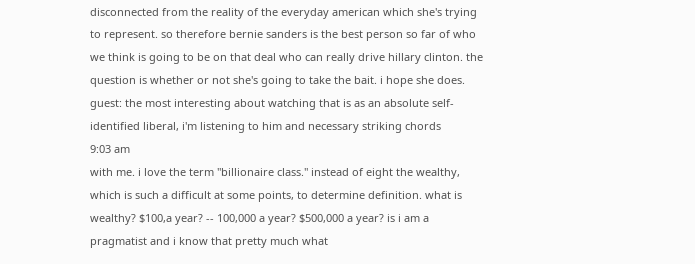disconnected from the reality of the everyday american which she's trying to represent. so therefore bernie sanders is the best person so far of who we think is going to be on that deal who can really drive hillary clinton. the question is whether or not she's going to take the bait. i hope she does. guest: the most interesting about watching that is as an absolute self-identified liberal, i'm listening to him and necessary striking chords
9:03 am
with me. i love the term "billionaire class." instead of eight the wealthy, which is such a difficult at some points, to determine definition. what is wealthy? $100,a year? -- 100,000 a year? $500,000 a year? is i am a pragmatist and i know that pretty much what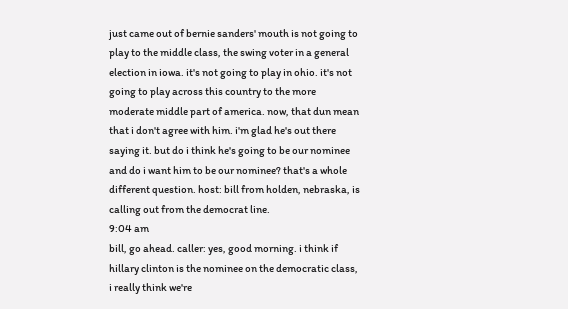just came out of bernie sanders' mouth is not going to play to the middle class, the swing voter in a general election in iowa. it's not going to play in ohio. it's not going to play across this country to the more moderate middle part of america. now, that dun mean that i don't agree with him. i'm glad he's out there saying it. but do i think he's going to be our nominee and do i want him to be our nominee? that's a whole different question. host: bill from holden, nebraska, is calling out from the democrat line.
9:04 am
bill, go ahead. caller: yes, good morning. i think if hillary clinton is the nominee on the democratic class, i really think we're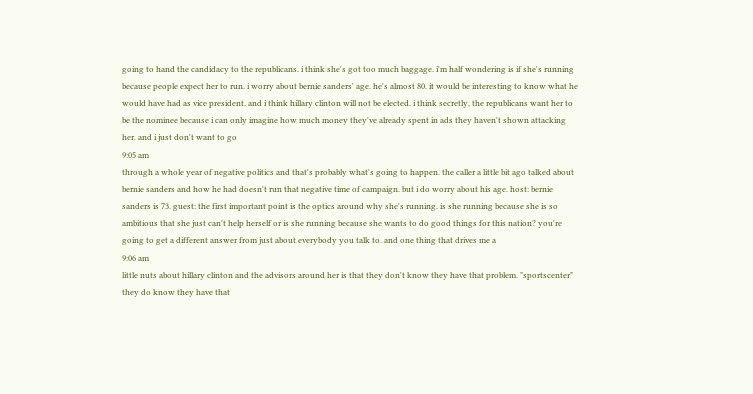going to hand the candidacy to the republicans. i think she's got too much baggage. i'm half wondering is if she's running because people expect her to run. i worry about bernie sanders' age. he's almost 80. it would be interesting to know what he would have had as vice president. and i think hillary clinton will not be elected. i think secretly, the republicans want her to be the nominee because i can only imagine how much money they've already spent in ads they haven't shown attacking her. and i just don't want to go
9:05 am
through a whole year of negative politics and that's probably what's going to happen. the caller a little bit ago talked about bernie sanders and how he had doesn't run that negative time of campaign. but i do worry about his age. host: bernie sanders is 73. guest: the first important point is the optics around why she's running. is she running because she is so ambitious that she just can't help herself or is she running because she wants to do good things for this nation? you're going to get a different answer from just about everybody you talk to. and one thing that drives me a
9:06 am
little nuts about hillary clinton and the advisors around her is that they don't know they have that problem. "sportscenter" they do know they have that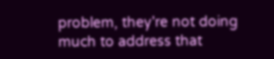problem, they're not doing much to address that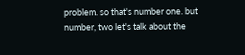problem. so that's number one. but number, two let's talk about the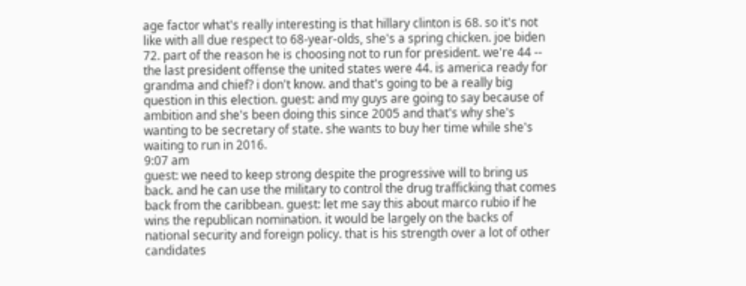age factor what's really interesting is that hillary clinton is 68. so it's not like with all due respect to 68-year-olds, she's a spring chicken. joe biden 72. part of the reason he is choosing not to run for president. we're 44 -- the last president offense the united states were 44. is america ready for grandma and chief? i don't know. and that's going to be a really big question in this election. guest: and my guys are going to say because of ambition and she's been doing this since 2005 and that's why she's wanting to be secretary of state. she wants to buy her time while she's waiting to run in 2016.
9:07 am
guest: we need to keep strong despite the progressive will to bring us back. and he can use the military to control the drug trafficking that comes back from the caribbean. guest: let me say this about marco rubio if he wins the republican nomination. it would be largely on the backs of national security and foreign policy. that is his strength over a lot of other candidates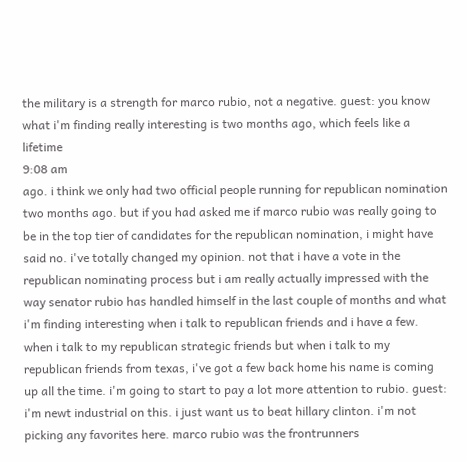the military is a strength for marco rubio, not a negative. guest: you know what i'm finding really interesting is two months ago, which feels like a lifetime
9:08 am
ago. i think we only had two official people running for republican nomination two months ago. but if you had asked me if marco rubio was really going to be in the top tier of candidates for the republican nomination, i might have said no. i've totally changed my opinion. not that i have a vote in the republican nominating process but i am really actually impressed with the way senator rubio has handled himself in the last couple of months and what i'm finding interesting when i talk to republican friends and i have a few. when i talk to my republican strategic friends but when i talk to my republican friends from texas, i've got a few back home his name is coming up all the time. i'm going to start to pay a lot more attention to rubio. guest: i'm newt industrial on this. i just want us to beat hillary clinton. i'm not picking any favorites here. marco rubio was the frontrunners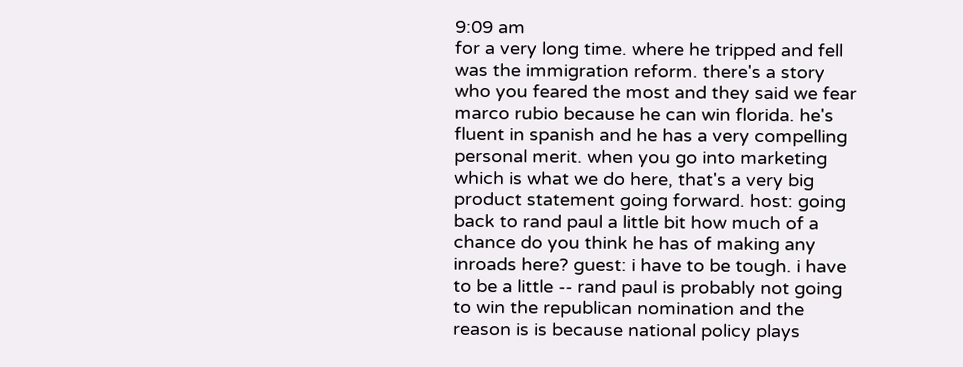9:09 am
for a very long time. where he tripped and fell was the immigration reform. there's a story who you feared the most and they said we fear marco rubio because he can win florida. he's fluent in spanish and he has a very compelling personal merit. when you go into marketing which is what we do here, that's a very big product statement going forward. host: going back to rand paul a little bit how much of a chance do you think he has of making any inroads here? guest: i have to be tough. i have to be a little -- rand paul is probably not going to win the republican nomination and the reason is is because national policy plays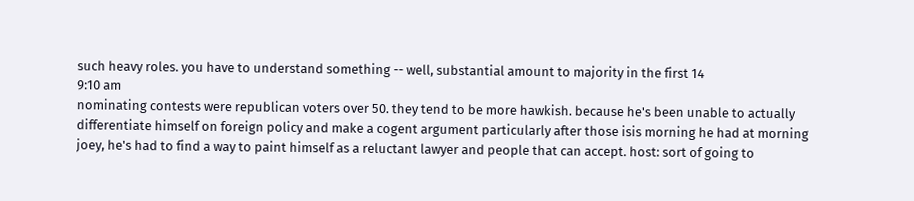such heavy roles. you have to understand something -- well, substantial amount to majority in the first 14
9:10 am
nominating contests were republican voters over 50. they tend to be more hawkish. because he's been unable to actually differentiate himself on foreign policy and make a cogent argument particularly after those isis morning he had at morning joey, he's had to find a way to paint himself as a reluctant lawyer and people that can accept. host: sort of going to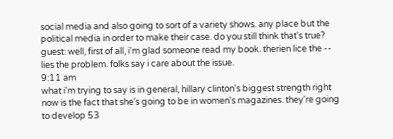social media and also going to sort of a variety shows. any place but the political media in order to make their case. do you still think that's true? guest: well, first of all, i'm glad someone read my book. therien lice the -- lies the problem. folks say i care about the issue.
9:11 am
what i'm trying to say is in general, hillary clinton's biggest strength right now is the fact that she's going to be in women's magazines. they're going to develop 53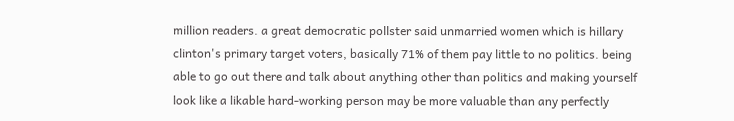million readers. a great democratic pollster said unmarried women which is hillary clinton's primary target voters, basically 71% of them pay little to no politics. being able to go out there and talk about anything other than politics and making yourself look like a likable hard-working person may be more valuable than any perfectly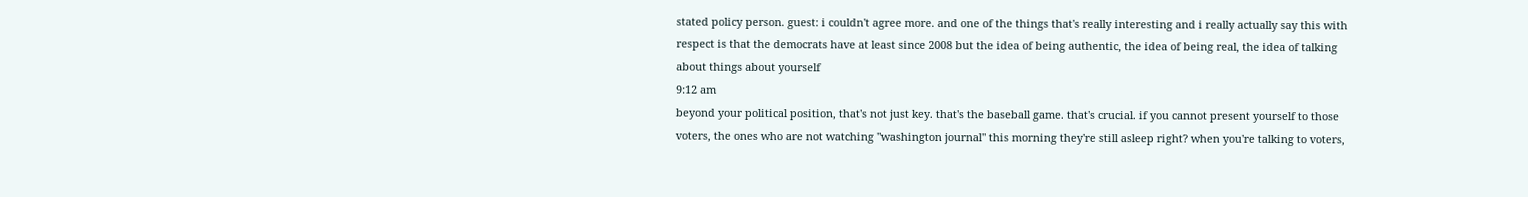stated policy person. guest: i couldn't agree more. and one of the things that's really interesting and i really actually say this with respect is that the democrats have at least since 2008 but the idea of being authentic, the idea of being real, the idea of talking about things about yourself
9:12 am
beyond your political position, that's not just key. that's the baseball game. that's crucial. if you cannot present yourself to those voters, the ones who are not watching "washington journal" this morning they're still asleep right? when you're talking to voters,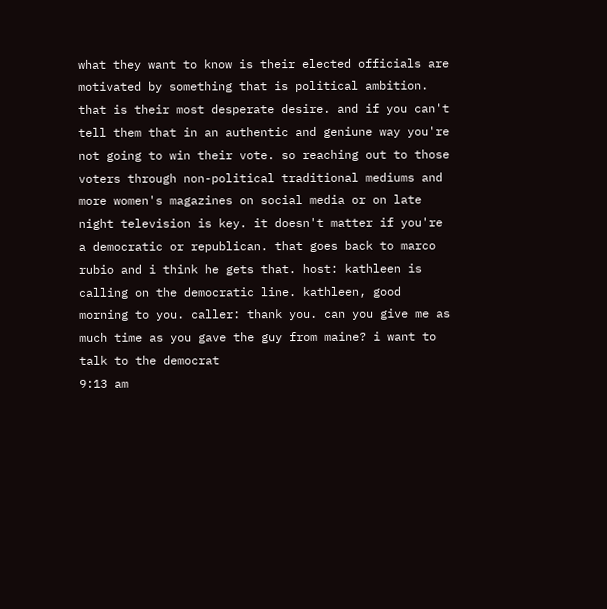what they want to know is their elected officials are motivated by something that is political ambition. that is their most desperate desire. and if you can't tell them that in an authentic and geniune way you're not going to win their vote. so reaching out to those voters through non-political traditional mediums and more women's magazines on social media or on late night television is key. it doesn't matter if you're a democratic or republican. that goes back to marco rubio and i think he gets that. host: kathleen is calling on the democratic line. kathleen, good morning to you. caller: thank you. can you give me as much time as you gave the guy from maine? i want to talk to the democrat
9:13 am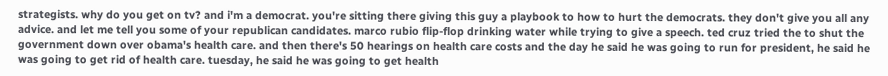strategists. why do you get on tv? and i'm a democrat. you're sitting there giving this guy a playbook to how to hurt the democrats. they don't give you all any advice. and let me tell you some of your republican candidates. marco rubio flip-flop drinking water while trying to give a speech. ted cruz tried the to shut the government down over obama's health care. and then there's 50 hearings on health care costs and the day he said he was going to run for president, he said he was going to get rid of health care. tuesday, he said he was going to get health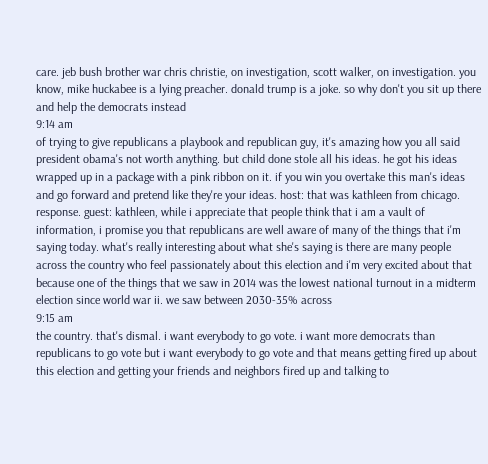care. jeb bush brother war chris christie, on investigation, scott walker, on investigation. you know, mike huckabee is a lying preacher. donald trump is a joke. so why don't you sit up there and help the democrats instead
9:14 am
of trying to give republicans a playbook and republican guy, it's amazing how you all said president obama's not worth anything. but child done stole all his ideas. he got his ideas wrapped up in a package with a pink ribbon on it. if you win you overtake this man's ideas and go forward and pretend like they're your ideas. host: that was kathleen from chicago. response. guest: kathleen, while i appreciate that people think that i am a vault of information, i promise you that republicans are well aware of many of the things that i'm saying today. what's really interesting about what she's saying is there are many people across the country who feel passionately about this election and i'm very excited about that because one of the things that we saw in 2014 was the lowest national turnout in a midterm election since world war ii. we saw between 2030-35% across
9:15 am
the country. that's dismal. i want everybody to go vote. i want more democrats than republicans to go vote but i want everybody to go vote and that means getting fired up about this election and getting your friends and neighbors fired up and talking to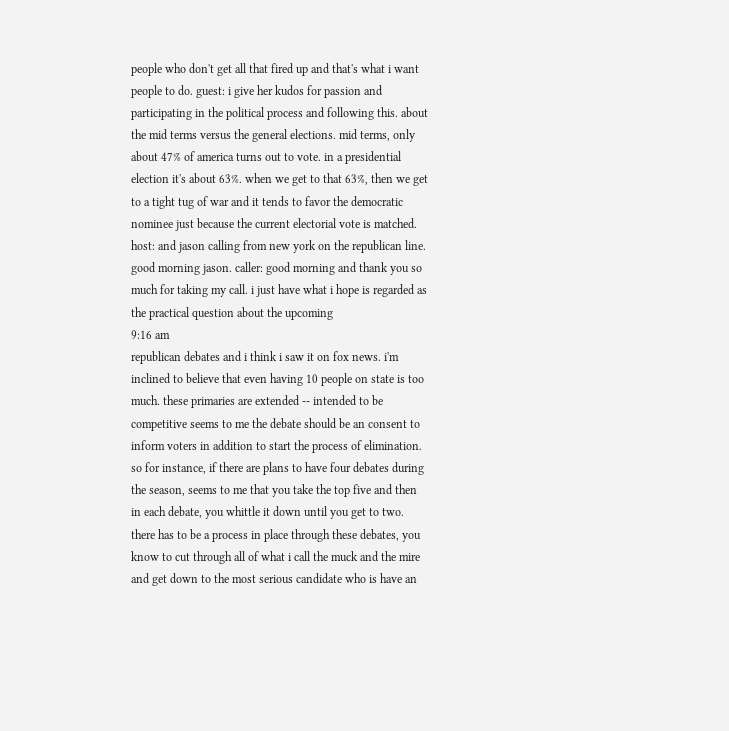people who don't get all that fired up and that's what i want people to do. guest: i give her kudos for passion and participating in the political process and following this. about the mid terms versus the general elections. mid terms, only about 47% of america turns out to vote. in a presidential election it's about 63%. when we get to that 63%, then we get to a tight tug of war and it tends to favor the democratic nominee just because the current electorial vote is matched. host: and jason calling from new york on the republican line. good morning jason. caller: good morning and thank you so much for taking my call. i just have what i hope is regarded as the practical question about the upcoming
9:16 am
republican debates and i think i saw it on fox news. i'm inclined to believe that even having 10 people on state is too much. these primaries are extended -- intended to be competitive seems to me the debate should be an consent to inform voters in addition to start the process of elimination. so for instance, if there are plans to have four debates during the season, seems to me that you take the top five and then in each debate, you whittle it down until you get to two. there has to be a process in place through these debates, you know to cut through all of what i call the muck and the mire and get down to the most serious candidate who is have an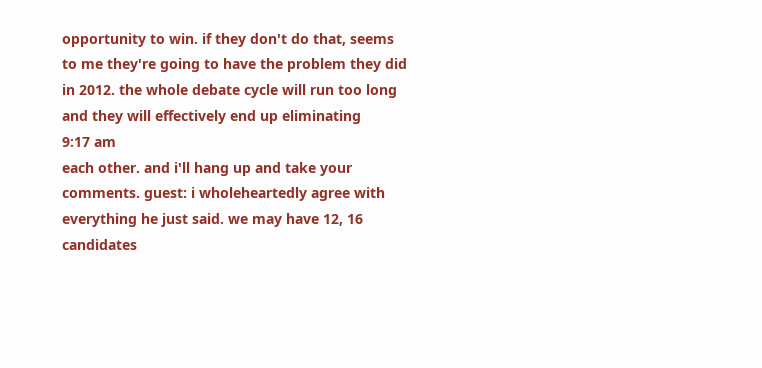opportunity to win. if they don't do that, seems to me they're going to have the problem they did in 2012. the whole debate cycle will run too long and they will effectively end up eliminating
9:17 am
each other. and i'll hang up and take your comments. guest: i wholeheartedly agree with everything he just said. we may have 12, 16 candidates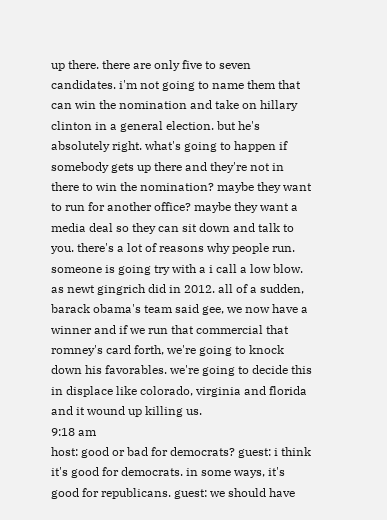up there. there are only five to seven candidates. i'm not going to name them that can win the nomination and take on hillary clinton in a general election. but he's absolutely right. what's going to happen if somebody gets up there and they're not in there to win the nomination? maybe they want to run for another office? maybe they want a media deal so they can sit down and talk to you. there's a lot of reasons why people run. someone is going try with a i call a low blow. as newt gingrich did in 2012. all of a sudden, barack obama's team said gee, we now have a winner and if we run that commercial that romney's card forth, we're going to knock down his favorables. we're going to decide this in displace like colorado, virginia and florida and it wound up killing us.
9:18 am
host: good or bad for democrats? guest: i think it's good for democrats. in some ways, it's good for republicans. guest: we should have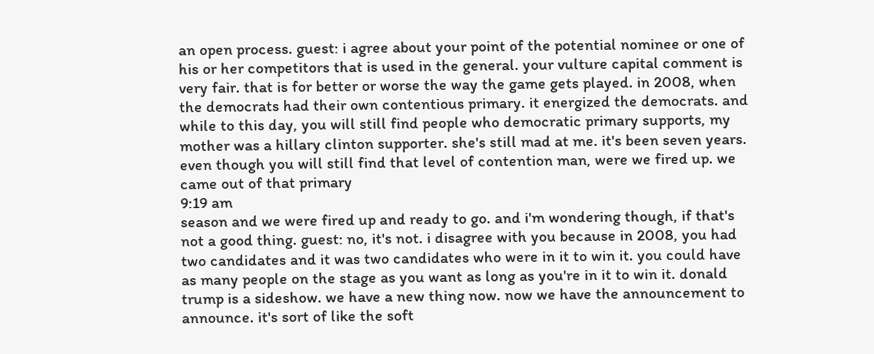an open process. guest: i agree about your point of the potential nominee or one of his or her competitors that is used in the general. your vulture capital comment is very fair. that is for better or worse the way the game gets played. in 2008, when the democrats had their own contentious primary. it energized the democrats. and while to this day, you will still find people who democratic primary supports, my mother was a hillary clinton supporter. she's still mad at me. it's been seven years. even though you will still find that level of contention man, were we fired up. we came out of that primary
9:19 am
season and we were fired up and ready to go. and i'm wondering though, if that's not a good thing. guest: no, it's not. i disagree with you because in 2008, you had two candidates and it was two candidates who were in it to win it. you could have as many people on the stage as you want as long as you're in it to win it. donald trump is a sideshow. we have a new thing now. now we have the announcement to announce. it's sort of like the soft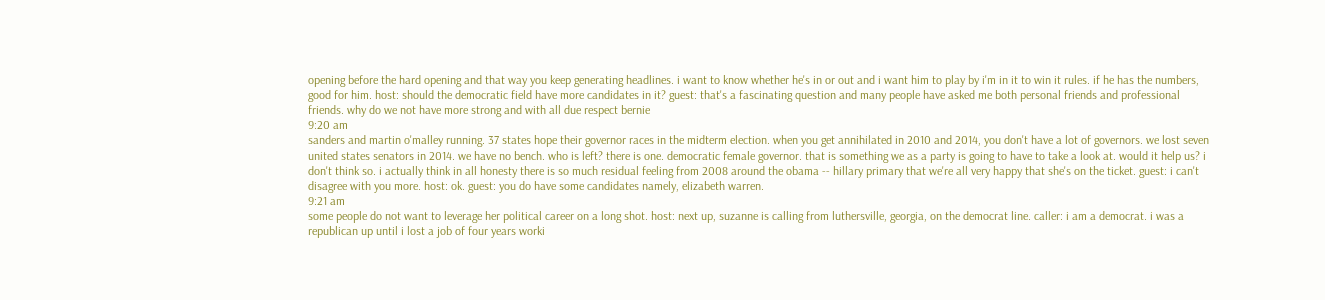opening before the hard opening and that way you keep generating headlines. i want to know whether he's in or out and i want him to play by i'm in it to win it rules. if he has the numbers, good for him. host: should the democratic field have more candidates in it? guest: that's a fascinating question and many people have asked me both personal friends and professional friends. why do we not have more strong and with all due respect bernie
9:20 am
sanders and martin o'malley running. 37 states hope their governor races in the midterm election. when you get annihilated in 2010 and 2014, you don't have a lot of governors. we lost seven united states senators in 2014. we have no bench. who is left? there is one. democratic female governor. that is something we as a party is going to have to take a look at. would it help us? i don't think so. i actually think in all honesty there is so much residual feeling from 2008 around the obama -- hillary primary that we're all very happy that she's on the ticket. guest: i can't disagree with you more. host: ok. guest: you do have some candidates namely, elizabeth warren.
9:21 am
some people do not want to leverage her political career on a long shot. host: next up, suzanne is calling from luthersville, georgia, on the democrat line. caller: i am a democrat. i was a republican up until i lost a job of four years worki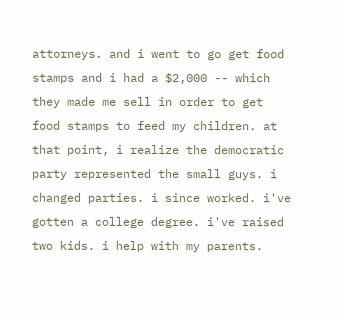attorneys. and i went to go get food stamps and i had a $2,000 -- which they made me sell in order to get food stamps to feed my children. at that point, i realize the democratic party represented the small guys. i changed parties. i since worked. i've gotten a college degree. i've raised two kids. i help with my parents.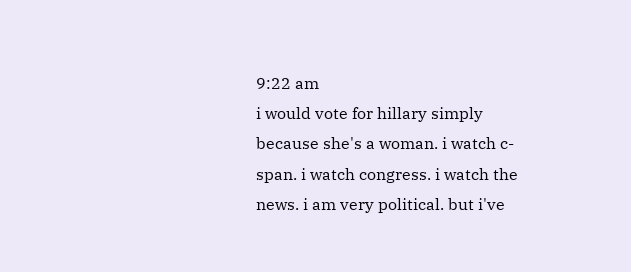9:22 am
i would vote for hillary simply because she's a woman. i watch c-span. i watch congress. i watch the news. i am very political. but i've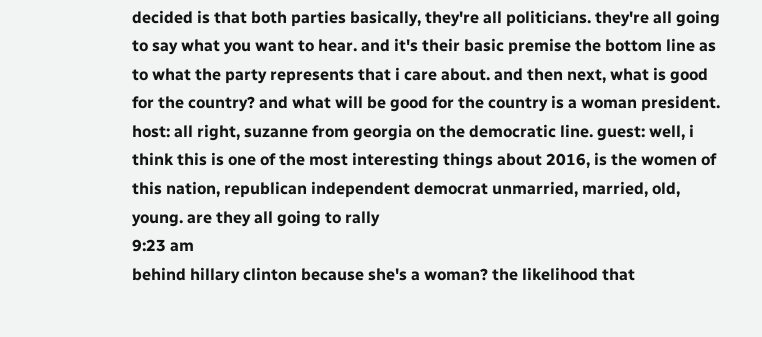decided is that both parties basically, they're all politicians. they're all going to say what you want to hear. and it's their basic premise the bottom line as to what the party represents that i care about. and then next, what is good for the country? and what will be good for the country is a woman president. host: all right, suzanne from georgia on the democratic line. guest: well, i think this is one of the most interesting things about 2016, is the women of this nation, republican independent democrat unmarried, married, old, young. are they all going to rally
9:23 am
behind hillary clinton because she's a woman? the likelihood that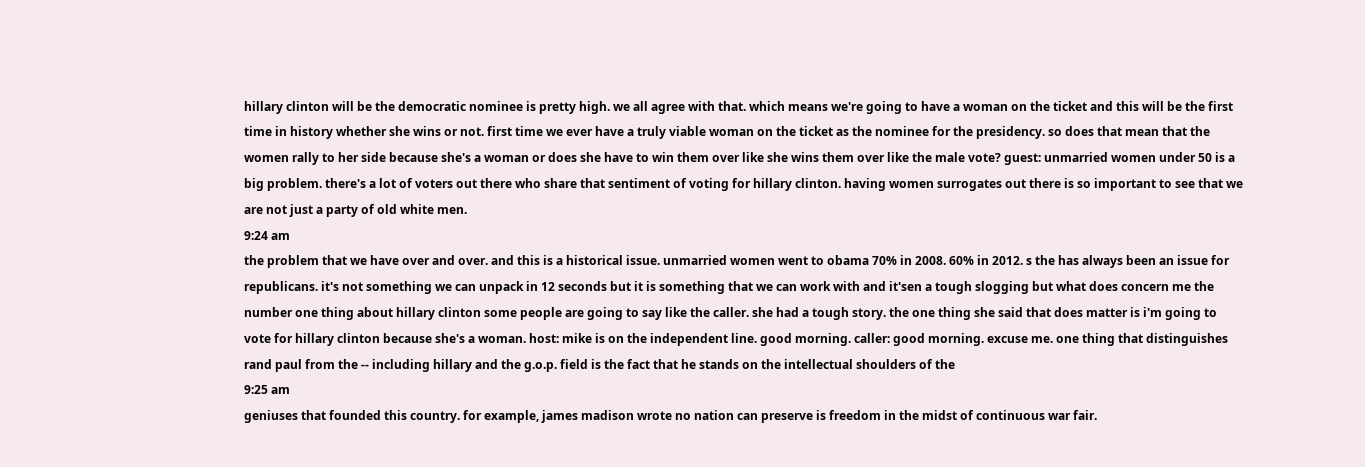hillary clinton will be the democratic nominee is pretty high. we all agree with that. which means we're going to have a woman on the ticket and this will be the first time in history whether she wins or not. first time we ever have a truly viable woman on the ticket as the nominee for the presidency. so does that mean that the women rally to her side because she's a woman or does she have to win them over like she wins them over like the male vote? guest: unmarried women under 50 is a big problem. there's a lot of voters out there who share that sentiment of voting for hillary clinton. having women surrogates out there is so important to see that we are not just a party of old white men.
9:24 am
the problem that we have over and over. and this is a historical issue. unmarried women went to obama 70% in 2008. 60% in 2012. s the has always been an issue for republicans. it's not something we can unpack in 12 seconds but it is something that we can work with and it'sen a tough slogging but what does concern me the number one thing about hillary clinton some people are going to say like the caller. she had a tough story. the one thing she said that does matter is i'm going to vote for hillary clinton because she's a woman. host: mike is on the independent line. good morning. caller: good morning. excuse me. one thing that distinguishes rand paul from the -- including hillary and the g.o.p. field is the fact that he stands on the intellectual shoulders of the
9:25 am
geniuses that founded this country. for example, james madison wrote no nation can preserve is freedom in the midst of continuous war fair.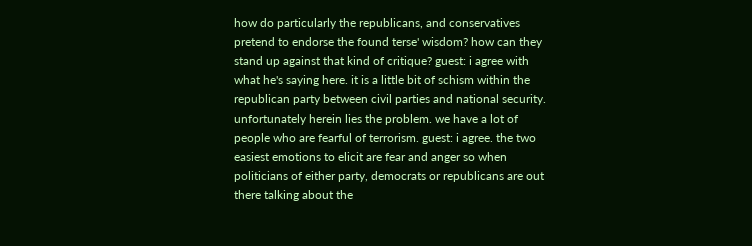how do particularly the republicans, and conservatives pretend to endorse the found terse' wisdom? how can they stand up against that kind of critique? guest: i agree with what he's saying here. it is a little bit of schism within the republican party between civil parties and national security. unfortunately herein lies the problem. we have a lot of people who are fearful of terrorism. guest: i agree. the two easiest emotions to elicit are fear and anger so when politicians of either party, democrats or republicans are out there talking about the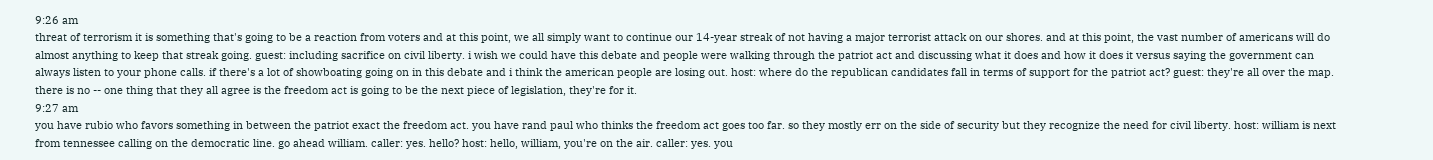9:26 am
threat of terrorism it is something that's going to be a reaction from voters and at this point, we all simply want to continue our 14-year streak of not having a major terrorist attack on our shores. and at this point, the vast number of americans will do almost anything to keep that streak going. guest: including sacrifice on civil liberty. i wish we could have this debate and people were walking through the patriot act and discussing what it does and how it does it versus saying the government can always listen to your phone calls. if there's a lot of showboating going on in this debate and i think the american people are losing out. host: where do the republican candidates fall in terms of support for the patriot act? guest: they're all over the map. there is no -- one thing that they all agree is the freedom act is going to be the next piece of legislation, they're for it.
9:27 am
you have rubio who favors something in between the patriot exact the freedom act. you have rand paul who thinks the freedom act goes too far. so they mostly err on the side of security but they recognize the need for civil liberty. host: william is next from tennessee calling on the democratic line. go ahead william. caller: yes. hello? host: hello, william, you're on the air. caller: yes. you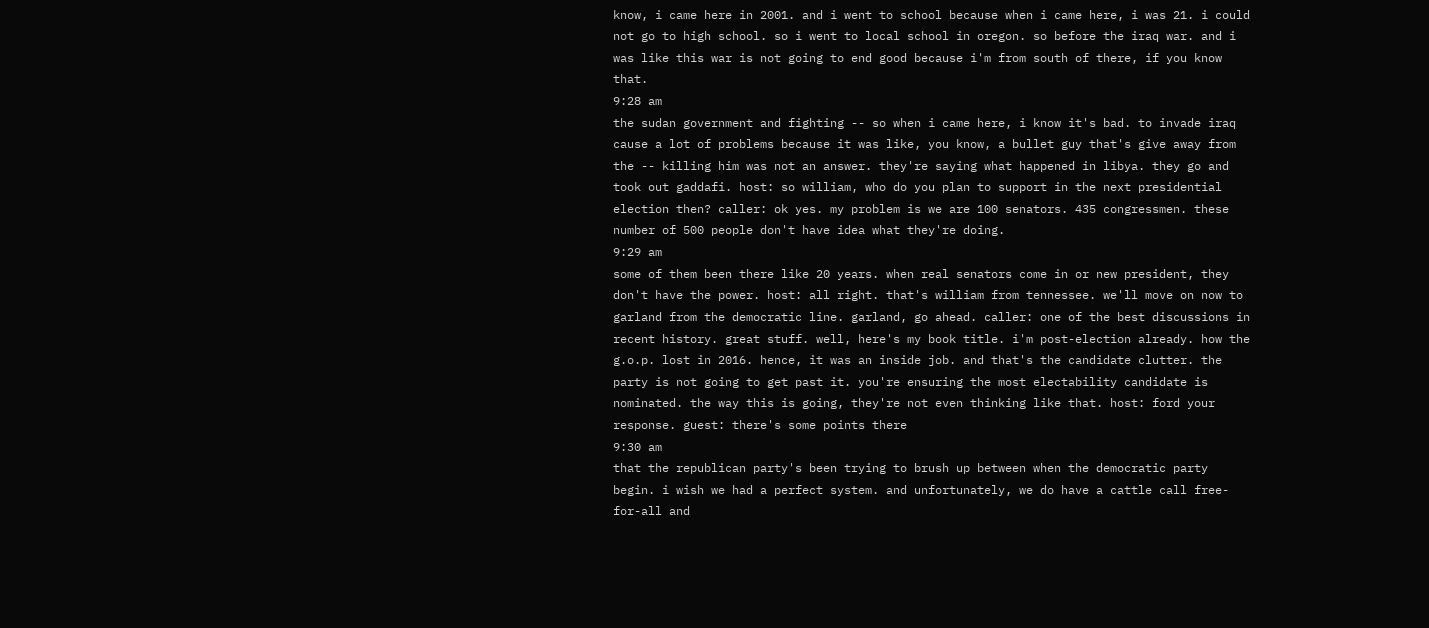know, i came here in 2001. and i went to school because when i came here, i was 21. i could not go to high school. so i went to local school in oregon. so before the iraq war. and i was like this war is not going to end good because i'm from south of there, if you know that.
9:28 am
the sudan government and fighting -- so when i came here, i know it's bad. to invade iraq cause a lot of problems because it was like, you know, a bullet guy that's give away from the -- killing him was not an answer. they're saying what happened in libya. they go and took out gaddafi. host: so william, who do you plan to support in the next presidential election then? caller: ok yes. my problem is we are 100 senators. 435 congressmen. these number of 500 people don't have idea what they're doing.
9:29 am
some of them been there like 20 years. when real senators come in or new president, they don't have the power. host: all right. that's william from tennessee. we'll move on now to garland from the democratic line. garland, go ahead. caller: one of the best discussions in recent history. great stuff. well, here's my book title. i'm post-election already. how the g.o.p. lost in 2016. hence, it was an inside job. and that's the candidate clutter. the party is not going to get past it. you're ensuring the most electability candidate is nominated. the way this is going, they're not even thinking like that. host: ford your response. guest: there's some points there
9:30 am
that the republican party's been trying to brush up between when the democratic party begin. i wish we had a perfect system. and unfortunately, we do have a cattle call free-for-all and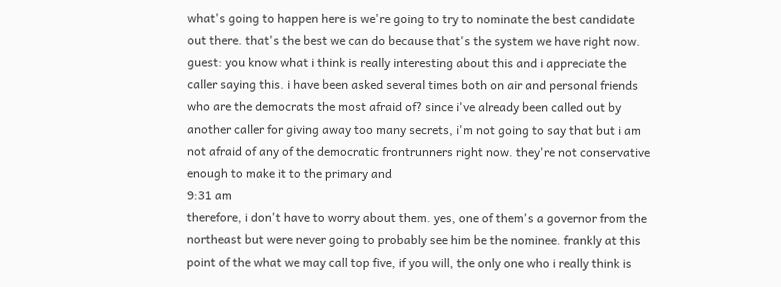what's going to happen here is we're going to try to nominate the best candidate out there. that's the best we can do because that's the system we have right now. guest: you know what i think is really interesting about this and i appreciate the caller saying this. i have been asked several times both on air and personal friends who are the democrats the most afraid of? since i've already been called out by another caller for giving away too many secrets, i'm not going to say that but i am not afraid of any of the democratic frontrunners right now. they're not conservative enough to make it to the primary and
9:31 am
therefore, i don't have to worry about them. yes, one of them's a governor from the northeast but were never going to probably see him be the nominee. frankly at this point of the what we may call top five, if you will, the only one who i really think is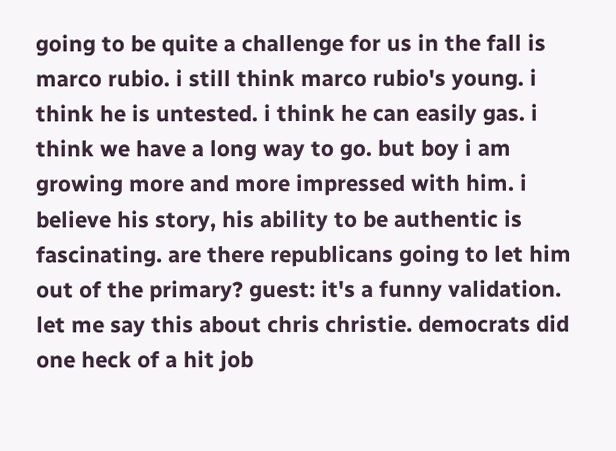going to be quite a challenge for us in the fall is marco rubio. i still think marco rubio's young. i think he is untested. i think he can easily gas. i think we have a long way to go. but boy i am growing more and more impressed with him. i believe his story, his ability to be authentic is fascinating. are there republicans going to let him out of the primary? guest: it's a funny validation. let me say this about chris christie. democrats did one heck of a hit job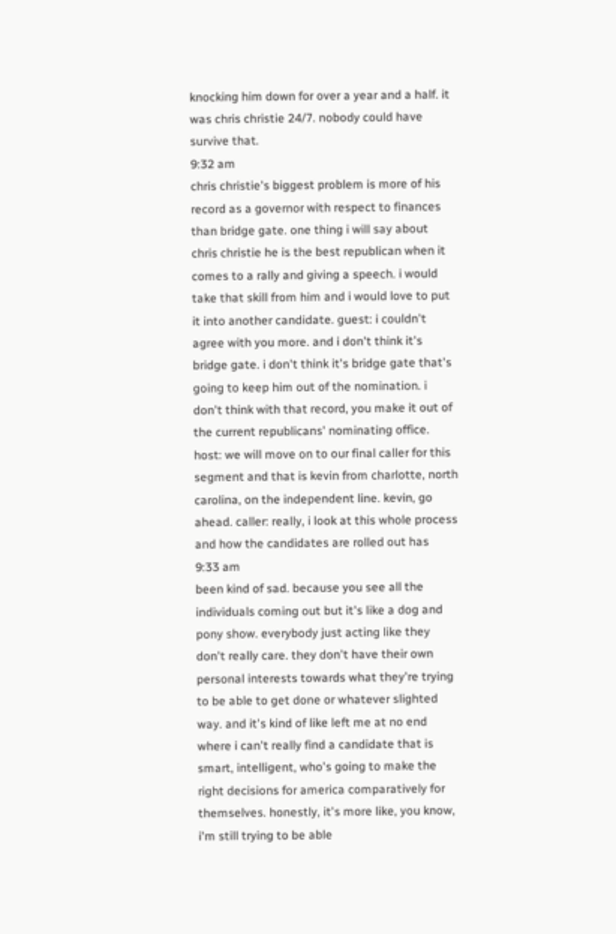knocking him down for over a year and a half. it was chris christie 24/7. nobody could have survive that.
9:32 am
chris christie's biggest problem is more of his record as a governor with respect to finances than bridge gate. one thing i will say about chris christie he is the best republican when it comes to a rally and giving a speech. i would take that skill from him and i would love to put it into another candidate. guest: i couldn't agree with you more. and i don't think it's bridge gate. i don't think it's bridge gate that's going to keep him out of the nomination. i don't think with that record, you make it out of the current republicans' nominating office. host: we will move on to our final caller for this segment and that is kevin from charlotte, north carolina, on the independent line. kevin, go ahead. caller: really, i look at this whole process and how the candidates are rolled out has
9:33 am
been kind of sad. because you see all the individuals coming out but it's like a dog and pony show. everybody just acting like they don't really care. they don't have their own personal interests towards what they're trying to be able to get done or whatever slighted way. and it's kind of like left me at no end where i can't really find a candidate that is smart, intelligent, who's going to make the right decisions for america comparatively for themselves. honestly, it's more like, you know, i'm still trying to be able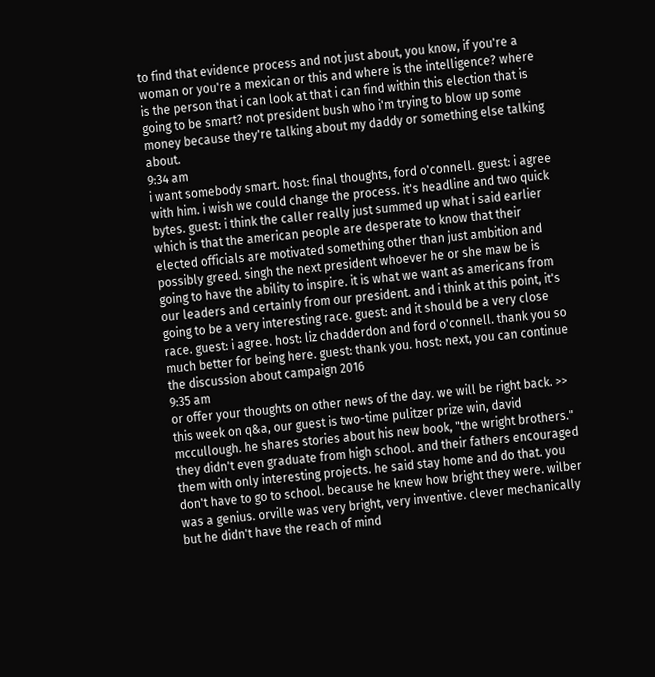to find that evidence process and not just about, you know, if you're a woman or you're a mexican or this and where is the intelligence? where is the person that i can look at that i can find within this election that is going to be smart? not president bush who i'm trying to blow up some money because they're talking about my daddy or something else talking about.
9:34 am
i want somebody smart. host: final thoughts, ford o'connell. guest: i agree with him. i wish we could change the process. it's headline and two quick bytes. guest: i think the caller really just summed up what i said earlier which is that the american people are desperate to know that their elected officials are motivated something other than just ambition and possibly greed. singh the next president whoever he or she maw be is going to have the ability to inspire. it is what we want as americans from our leaders and certainly from our president. and i think at this point, it's going to be a very interesting race. guest: and it should be a very close race. guest: i agree. host: liz chadderdon and ford o'connell. thank you so much better for being here. guest: thank you. host: next, you can continue the discussion about campaign 2016
9:35 am
or offer your thoughts on other news of the day. we will be right back. >> this week on q&a, our guest is two-time pulitzer prize win, david mccullough. he shares stories about his new book, "the wright brothers." they didn't even graduate from high school. and their fathers encouraged them with only interesting projects. he said stay home and do that. you don't have to go to school. because he knew how bright they were. wilber was a genius. orville was very bright, very inventive. clever mechanically but he didn't have the reach of mind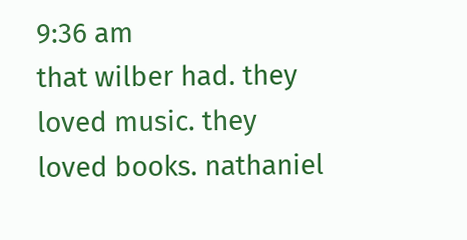9:36 am
that wilber had. they loved music. they loved books. nathaniel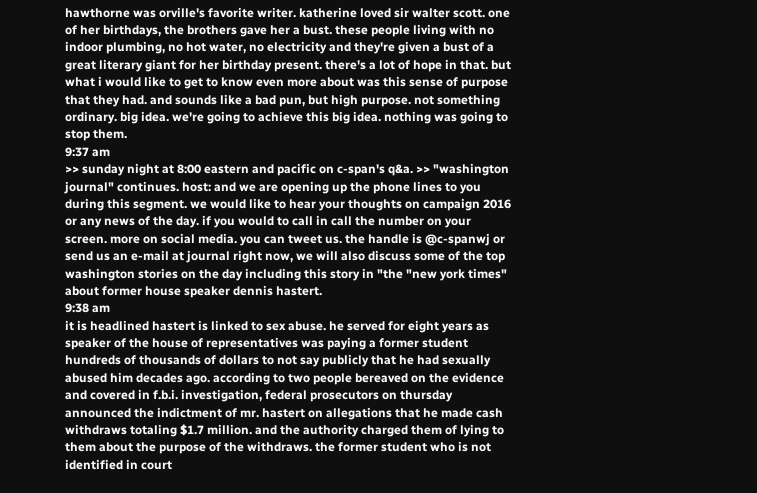hawthorne was orville's favorite writer. katherine loved sir walter scott. one of her birthdays, the brothers gave her a bust. these people living with no indoor plumbing, no hot water, no electricity and they're given a bust of a great literary giant for her birthday present. there's a lot of hope in that. but what i would like to get to know even more about was this sense of purpose that they had. and sounds like a bad pun, but high purpose. not something ordinary. big idea. we're going to achieve this big idea. nothing was going to stop them.
9:37 am
>> sunday night at 8:00 eastern and pacific on c-span's q&a. >> "washington journal" continues. host: and we are opening up the phone lines to you during this segment. we would like to hear your thoughts on campaign 2016 or any news of the day. if you would to call in call the number on your screen. more on social media. you can tweet us. the handle is @c-spanwj or send us an e-mail at journal right now, we will also discuss some of the top washington stories on the day including this story in "the "new york times" about former house speaker dennis hastert.
9:38 am
it is headlined hastert is linked to sex abuse. he served for eight years as speaker of the house of representatives was paying a former student hundreds of thousands of dollars to not say publicly that he had sexually abused him decades ago. according to two people bereaved on the evidence and covered in f.b.i. investigation, federal prosecutors on thursday announced the indictment of mr. hastert on allegations that he made cash withdraws totaling $1.7 million. and the authority charged them of lying to them about the purpose of the withdraws. the former student who is not identified in court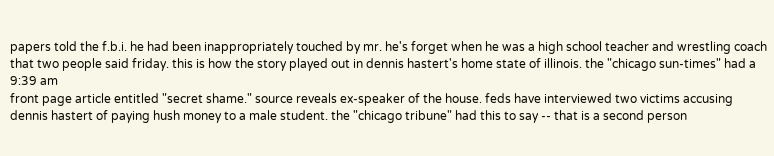papers told the f.b.i. he had been inappropriately touched by mr. he's forget when he was a high school teacher and wrestling coach that two people said friday. this is how the story played out in dennis hastert's home state of illinois. the "chicago sun-times" had a
9:39 am
front page article entitled "secret shame." source reveals ex-speaker of the house. feds have interviewed two victims accusing dennis hastert of paying hush money to a male student. the "chicago tribune" had this to say -- that is a second person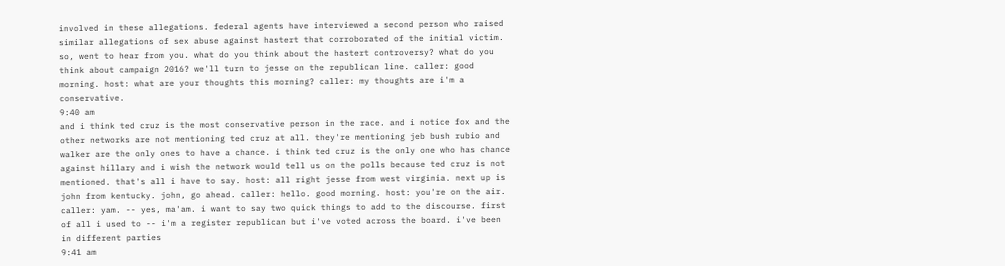involved in these allegations. federal agents have interviewed a second person who raised similar allegations of sex abuse against hastert that corroborated of the initial victim. so, went to hear from you. what do you think about the hastert controversy? what do you think about campaign 2016? we'll turn to jesse on the republican line. caller: good morning. host: what are your thoughts this morning? caller: my thoughts are i'm a conservative.
9:40 am
and i think ted cruz is the most conservative person in the race. and i notice fox and the other networks are not mentioning ted cruz at all. they're mentioning jeb bush rubio and walker are the only ones to have a chance. i think ted cruz is the only one who has chance against hillary and i wish the network would tell us on the polls because ted cruz is not mentioned. that's all i have to say. host: all right jesse from west virginia. next up is john from kentucky. john, go ahead. caller: hello. good morning. host: you're on the air. caller: yam. -- yes, ma'am. i want to say two quick things to add to the discourse. first of all i used to -- i'm a register republican but i've voted across the board. i've been in different parties
9:41 am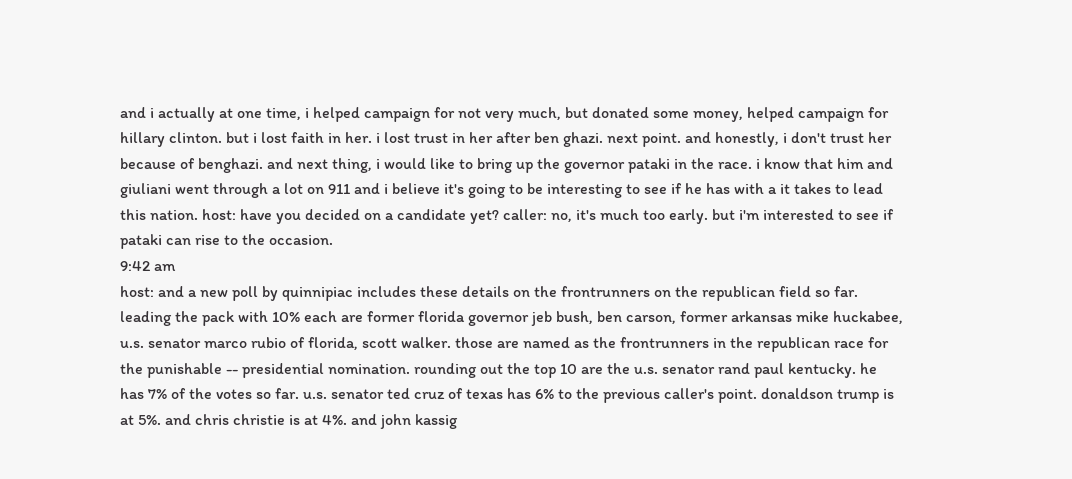and i actually at one time, i helped campaign for not very much, but donated some money, helped campaign for hillary clinton. but i lost faith in her. i lost trust in her after ben ghazi. next point. and honestly, i don't trust her because of benghazi. and next thing, i would like to bring up the governor pataki in the race. i know that him and giuliani went through a lot on 911 and i believe it's going to be interesting to see if he has with a it takes to lead this nation. host: have you decided on a candidate yet? caller: no, it's much too early. but i'm interested to see if pataki can rise to the occasion.
9:42 am
host: and a new poll by quinnipiac includes these details on the frontrunners on the republican field so far. leading the pack with 10% each are former florida governor jeb bush, ben carson, former arkansas mike huckabee, u.s. senator marco rubio of florida, scott walker. those are named as the frontrunners in the republican race for the punishable -- presidential nomination. rounding out the top 10 are the u.s. senator rand paul kentucky. he has 7% of the votes so far. u.s. senator ted cruz of texas has 6% to the previous caller's point. donaldson trump is at 5%. and chris christie is at 4%. and john kassig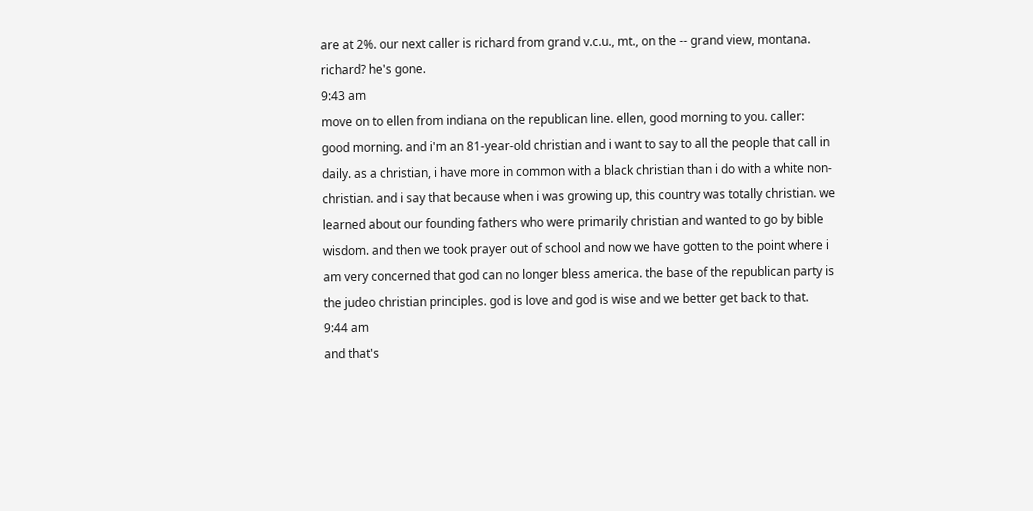are at 2%. our next caller is richard from grand v.c.u., mt., on the -- grand view, montana. richard? he's gone.
9:43 am
move on to ellen from indiana on the republican line. ellen, good morning to you. caller: good morning. and i'm an 81-year-old christian and i want to say to all the people that call in daily. as a christian, i have more in common with a black christian than i do with a white non-christian. and i say that because when i was growing up, this country was totally christian. we learned about our founding fathers who were primarily christian and wanted to go by bible wisdom. and then we took prayer out of school and now we have gotten to the point where i am very concerned that god can no longer bless america. the base of the republican party is the judeo christian principles. god is love and god is wise and we better get back to that.
9:44 am
and that's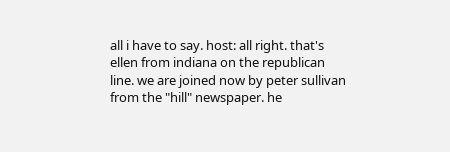all i have to say. host: all right. that's ellen from indiana on the republican line. we are joined now by peter sullivan from the "hill" newspaper. he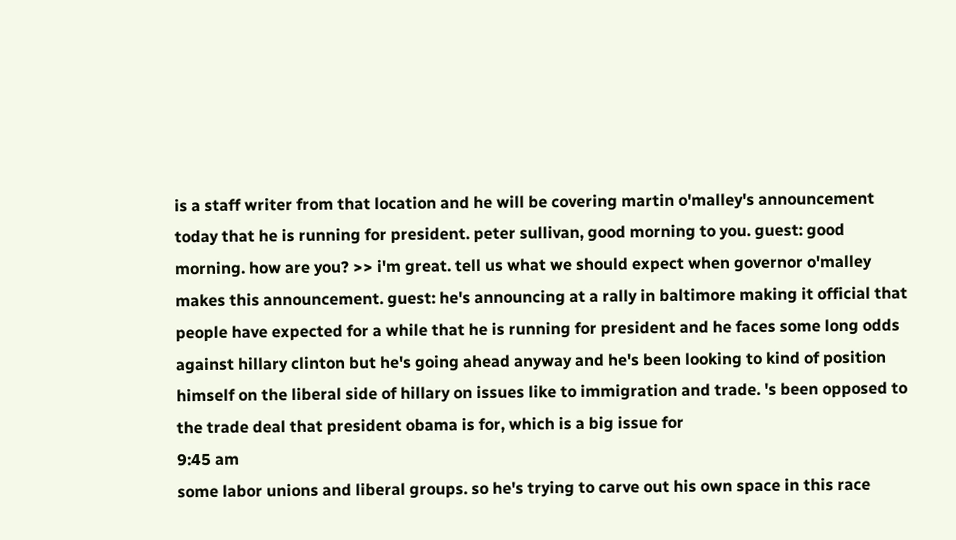is a staff writer from that location and he will be covering martin o'malley's announcement today that he is running for president. peter sullivan, good morning to you. guest: good morning. how are you? >> i'm great. tell us what we should expect when governor o'malley makes this announcement. guest: he's announcing at a rally in baltimore making it official that people have expected for a while that he is running for president and he faces some long odds against hillary clinton but he's going ahead anyway and he's been looking to kind of position himself on the liberal side of hillary on issues like to immigration and trade. 's been opposed to the trade deal that president obama is for, which is a big issue for
9:45 am
some labor unions and liberal groups. so he's trying to carve out his own space in this race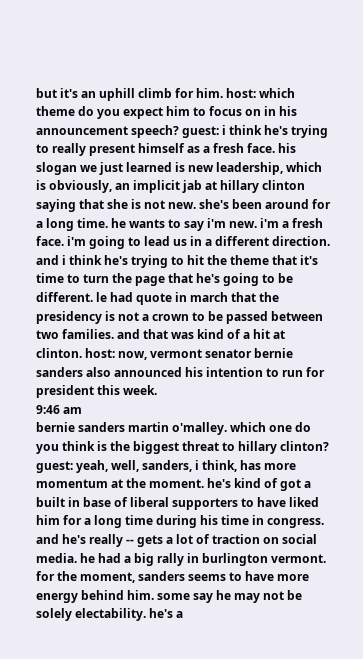but it's an uphill climb for him. host: which theme do you expect him to focus on in his announcement speech? guest: i think he's trying to really present himself as a fresh face. his slogan we just learned is new leadership, which is obviously, an implicit jab at hillary clinton saying that she is not new. she's been around for a long time. he wants to say i'm new. i'm a fresh face. i'm going to lead us in a different direction. and i think he's trying to hit the theme that it's time to turn the page that he's going to be different. le had quote in march that the presidency is not a crown to be passed between two families. and that was kind of a hit at clinton. host: now, vermont senator bernie sanders also announced his intention to run for president this week.
9:46 am
bernie sanders martin o'malley. which one do you think is the biggest threat to hillary clinton? guest: yeah, well, sanders, i think, has more momentum at the moment. he's kind of got a built in base of liberal supporters to have liked him for a long time during his time in congress. and he's really -- gets a lot of traction on social media. he had a big rally in burlington vermont. for the moment, sanders seems to have more energy behind him. some say he may not be solely electability. he's a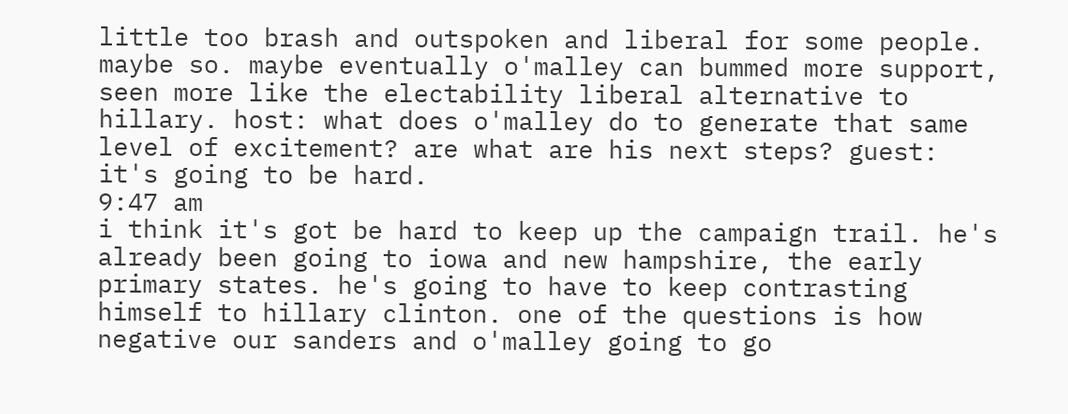little too brash and outspoken and liberal for some people. maybe so. maybe eventually o'malley can bummed more support, seen more like the electability liberal alternative to hillary. host: what does o'malley do to generate that same level of excitement? are what are his next steps? guest: it's going to be hard.
9:47 am
i think it's got be hard to keep up the campaign trail. he's already been going to iowa and new hampshire, the early primary states. he's going to have to keep contrasting himself to hillary clinton. one of the questions is how negative our sanders and o'malley going to go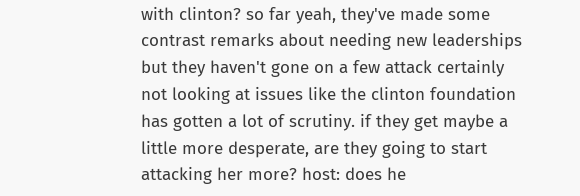with clinton? so far yeah, they've made some contrast remarks about needing new leaderships but they haven't gone on a few attack certainly not looking at issues like the clinton foundation has gotten a lot of scrutiny. if they get maybe a little more desperate, are they going to start attacking her more? host: does he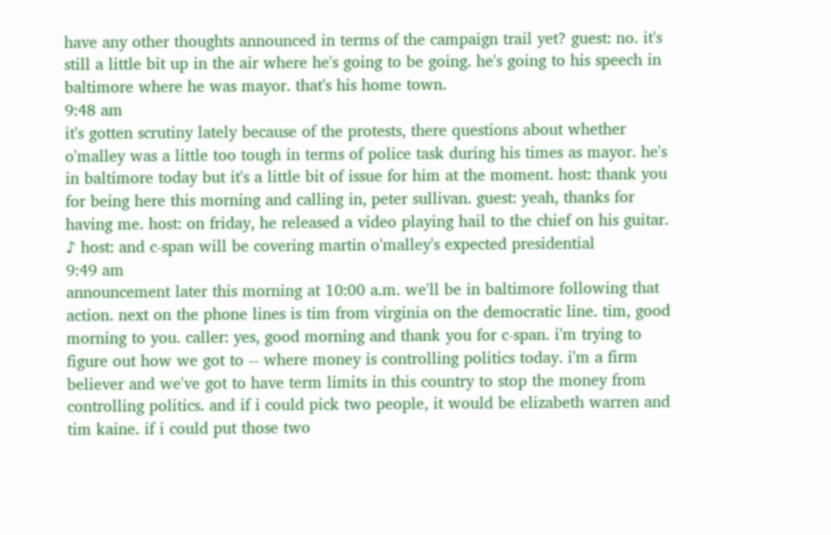have any other thoughts announced in terms of the campaign trail yet? guest: no. it's still a little bit up in the air where he's going to be going. he's going to his speech in baltimore where he was mayor. that's his home town.
9:48 am
it's gotten scrutiny lately because of the protests, there questions about whether o'malley was a little too tough in terms of police task during his times as mayor. he's in baltimore today but it's a little bit of issue for him at the moment. host: thank you for being here this morning and calling in, peter sullivan. guest: yeah, thanks for having me. host: on friday, he released a video playing hail to the chief on his guitar. ♪ host: and c-span will be covering martin o'malley's expected presidential
9:49 am
announcement later this morning at 10:00 a.m. we'll be in baltimore following that action. next on the phone lines is tim from virginia on the democratic line. tim, good morning to you. caller: yes, good morning and thank you for c-span. i'm trying to figure out how we got to -- where money is controlling politics today. i'm a firm believer and we've got to have term limits in this country to stop the money from controlling politics. and if i could pick two people, it would be elizabeth warren and tim kaine. if i could put those two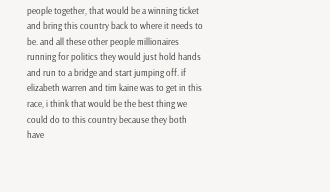people together, that would be a winning ticket and bring this country back to where it needs to be. and all these other people millionaires running for politics they would just hold hands and run to a bridge and start jumping off. if elizabeth warren and tim kaine was to get in this race, i think that would be the best thing we could do to this country because they both have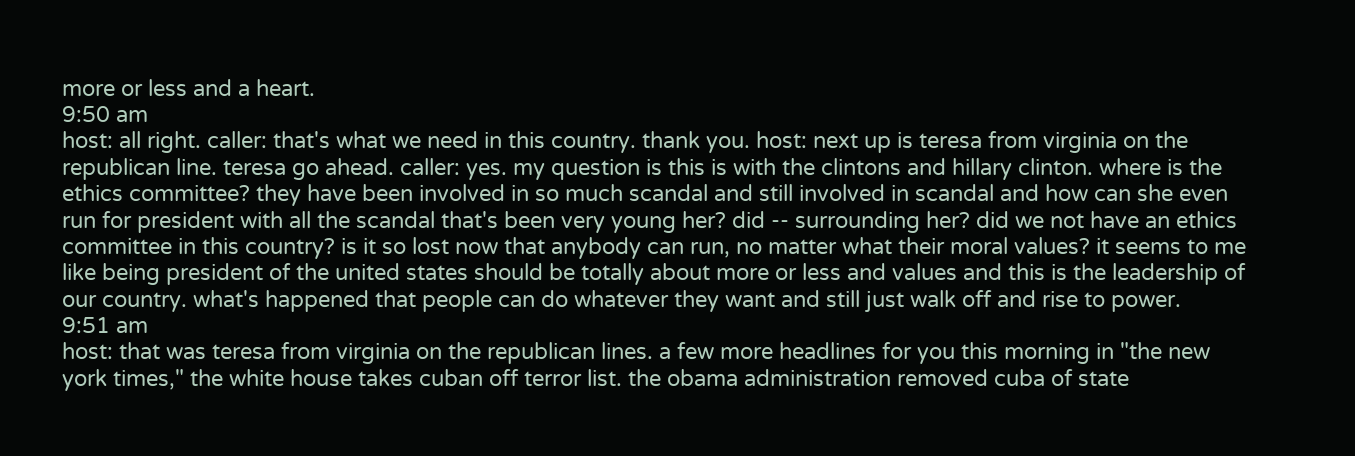more or less and a heart.
9:50 am
host: all right. caller: that's what we need in this country. thank you. host: next up is teresa from virginia on the republican line. teresa go ahead. caller: yes. my question is this is with the clintons and hillary clinton. where is the ethics committee? they have been involved in so much scandal and still involved in scandal and how can she even run for president with all the scandal that's been very young her? did -- surrounding her? did we not have an ethics committee in this country? is it so lost now that anybody can run, no matter what their moral values? it seems to me like being president of the united states should be totally about more or less and values and this is the leadership of our country. what's happened that people can do whatever they want and still just walk off and rise to power.
9:51 am
host: that was teresa from virginia on the republican lines. a few more headlines for you this morning in "the new york times," the white house takes cuban off terror list. the obama administration removed cuba of state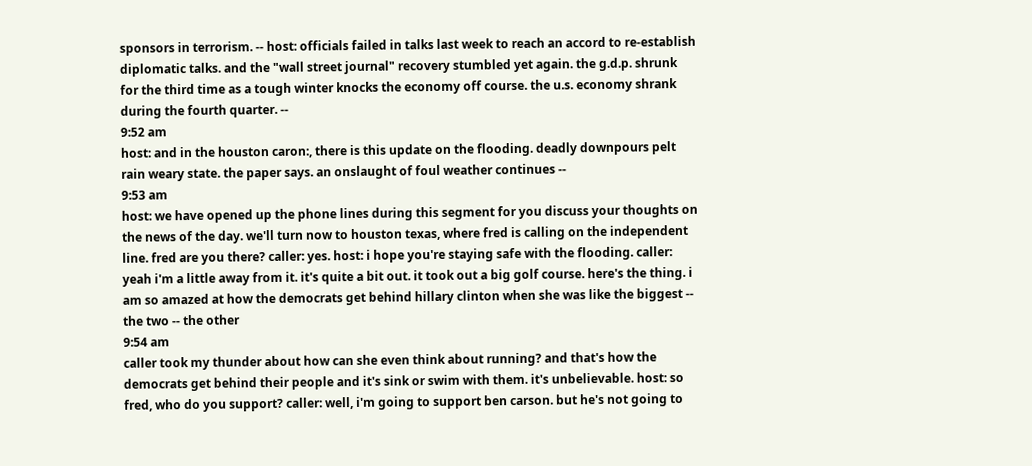sponsors in terrorism. -- host: officials failed in talks last week to reach an accord to re-establish diplomatic talks. and the "wall street journal" recovery stumbled yet again. the g.d.p. shrunk for the third time as a tough winter knocks the economy off course. the u.s. economy shrank during the fourth quarter. --
9:52 am
host: and in the houston caron:, there is this update on the flooding. deadly downpours pelt rain weary state. the paper says. an onslaught of foul weather continues --
9:53 am
host: we have opened up the phone lines during this segment for you discuss your thoughts on the news of the day. we'll turn now to houston texas, where fred is calling on the independent line. fred are you there? caller: yes. host: i hope you're staying safe with the flooding. caller: yeah i'm a little away from it. it's quite a bit out. it took out a big golf course. here's the thing. i am so amazed at how the democrats get behind hillary clinton when she was like the biggest -- the two -- the other
9:54 am
caller took my thunder about how can she even think about running? and that's how the democrats get behind their people and it's sink or swim with them. it's unbelievable. host: so fred, who do you support? caller: well, i'm going to support ben carson. but he's not going to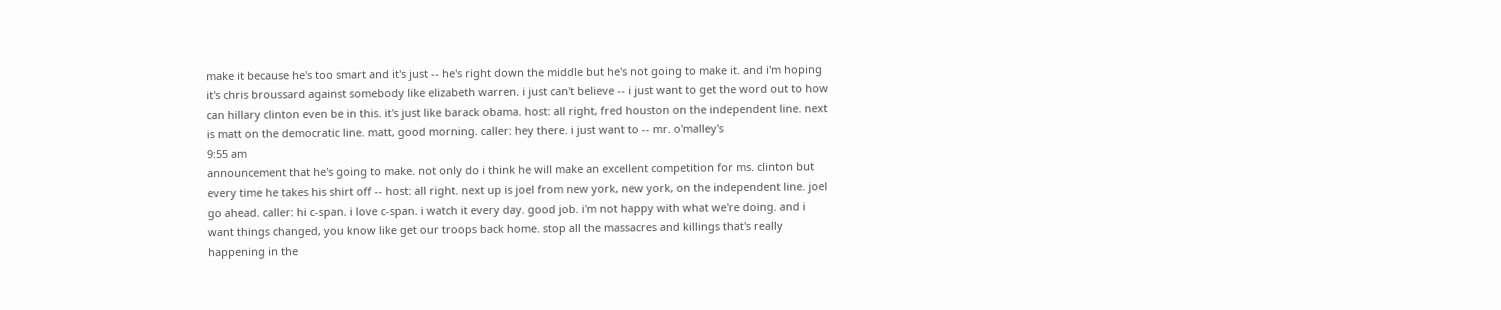make it because he's too smart and it's just -- he's right down the middle but he's not going to make it. and i'm hoping it's chris broussard against somebody like elizabeth warren. i just can't believe -- i just want to get the word out to how can hillary clinton even be in this. it's just like barack obama. host: all right, fred houston on the independent line. next is matt on the democratic line. matt, good morning. caller: hey there. i just want to -- mr. o'malley's
9:55 am
announcement that he's going to make. not only do i think he will make an excellent competition for ms. clinton but every time he takes his shirt off -- host: all right. next up is joel from new york, new york, on the independent line. joel go ahead. caller: hi c-span. i love c-span. i watch it every day. good job. i'm not happy with what we're doing. and i want things changed, you know like get our troops back home. stop all the massacres and killings that's really happening in the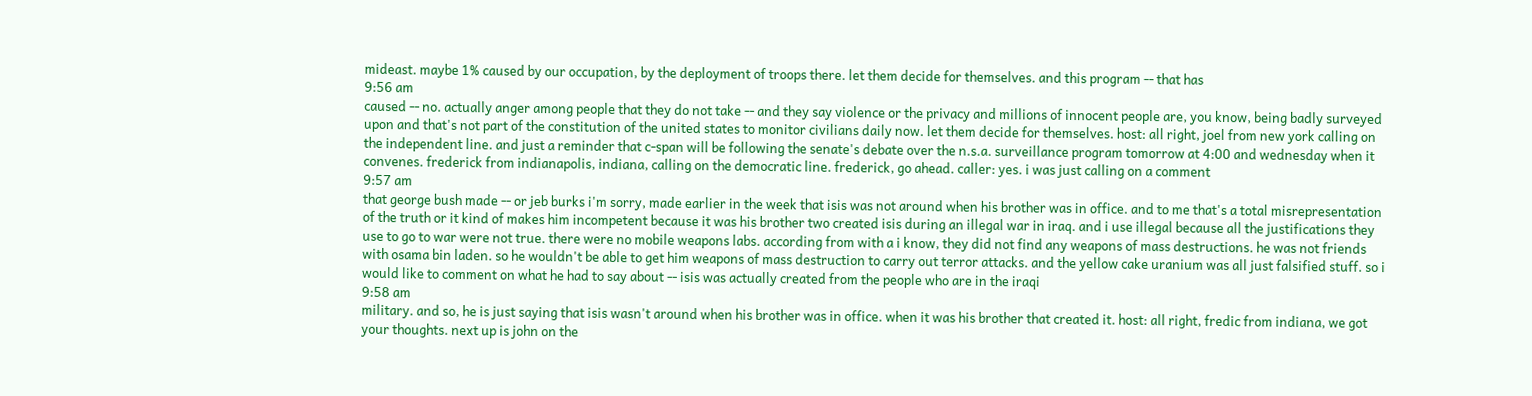mideast. maybe 1% caused by our occupation, by the deployment of troops there. let them decide for themselves. and this program -- that has
9:56 am
caused -- no. actually anger among people that they do not take -- and they say violence or the privacy and millions of innocent people are, you know, being badly surveyed upon and that's not part of the constitution of the united states to monitor civilians daily now. let them decide for themselves. host: all right, joel from new york calling on the independent line. and just a reminder that c-span will be following the senate's debate over the n.s.a. surveillance program tomorrow at 4:00 and wednesday when it convenes. frederick from indianapolis, indiana, calling on the democratic line. frederick, go ahead. caller: yes. i was just calling on a comment
9:57 am
that george bush made -- or jeb burks i'm sorry, made earlier in the week that isis was not around when his brother was in office. and to me that's a total misrepresentation of the truth or it kind of makes him incompetent because it was his brother two created isis during an illegal war in iraq. and i use illegal because all the justifications they use to go to war were not true. there were no mobile weapons labs. according from with a i know, they did not find any weapons of mass destructions. he was not friends with osama bin laden. so he wouldn't be able to get him weapons of mass destruction to carry out terror attacks. and the yellow cake uranium was all just falsified stuff. so i would like to comment on what he had to say about -- isis was actually created from the people who are in the iraqi
9:58 am
military. and so, he is just saying that isis wasn't around when his brother was in office. when it was his brother that created it. host: all right, fredic from indiana, we got your thoughts. next up is john on the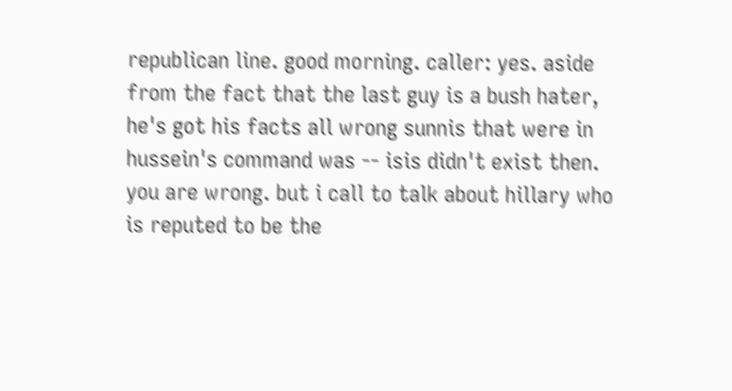republican line. good morning. caller: yes. aside from the fact that the last guy is a bush hater, he's got his facts all wrong sunnis that were in hussein's command was -- isis didn't exist then. you are wrong. but i call to talk about hillary who is reputed to be the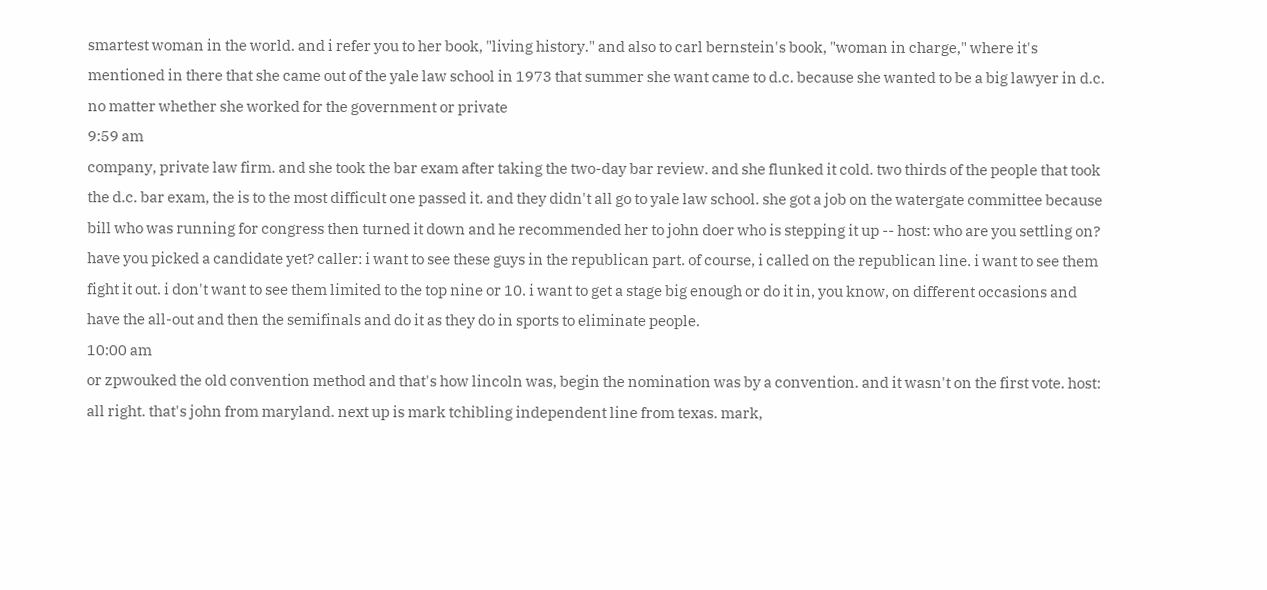smartest woman in the world. and i refer you to her book, "living history." and also to carl bernstein's book, "woman in charge," where it's mentioned in there that she came out of the yale law school in 1973 that summer she want came to d.c. because she wanted to be a big lawyer in d.c. no matter whether she worked for the government or private
9:59 am
company, private law firm. and she took the bar exam after taking the two-day bar review. and she flunked it cold. two thirds of the people that took the d.c. bar exam, the is to the most difficult one passed it. and they didn't all go to yale law school. she got a job on the watergate committee because bill who was running for congress then turned it down and he recommended her to john doer who is stepping it up -- host: who are you settling on? have you picked a candidate yet? caller: i want to see these guys in the republican part. of course, i called on the republican line. i want to see them fight it out. i don't want to see them limited to the top nine or 10. i want to get a stage big enough or do it in, you know, on different occasions and have the all-out and then the semifinals and do it as they do in sports to eliminate people.
10:00 am
or zpwouked the old convention method and that's how lincoln was, begin the nomination was by a convention. and it wasn't on the first vote. host: all right. that's john from maryland. next up is mark tchibling independent line from texas. mark,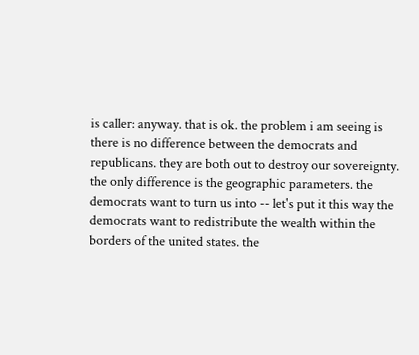is caller: anyway. that is ok. the problem i am seeing is there is no difference between the democrats and republicans. they are both out to destroy our sovereignty. the only difference is the geographic parameters. the democrats want to turn us into -- let's put it this way the democrats want to redistribute the wealth within the borders of the united states. the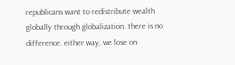republicans want to redistribute wealth globally through globalization. there is no difference. either way, we lose on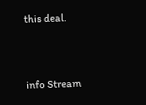this deal.


info Stream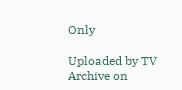Only

Uploaded by TV Archive on